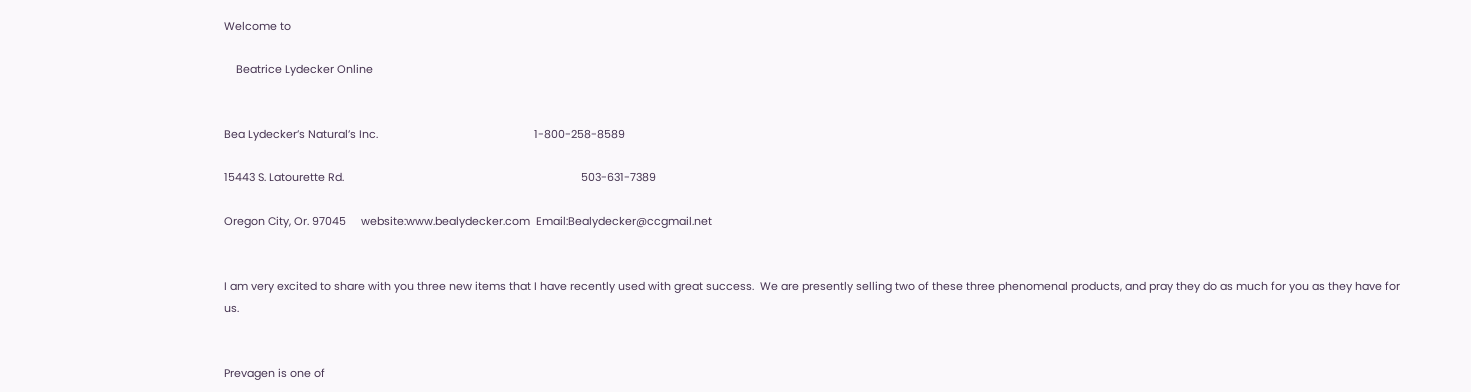Welcome to

    Beatrice Lydecker Online


Bea Lydecker’s Natural’s Inc.                                                    1-800-258-8589

15443 S. Latourette Rd.                                                                               503-631-7389

Oregon City, Or. 97045     website:www.bealydecker.com  Email:Bealydecker@ccgmail.net


I am very excited to share with you three new items that I have recently used with great success.  We are presently selling two of these three phenomenal products, and pray they do as much for you as they have for us.


Prevagen is one of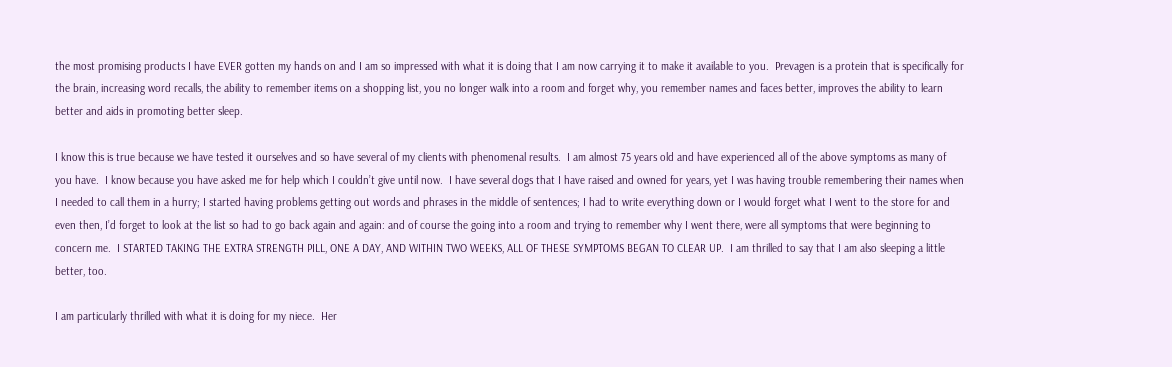the most promising products I have EVER gotten my hands on and I am so impressed with what it is doing that I am now carrying it to make it available to you.  Prevagen is a protein that is specifically for the brain, increasing word recalls, the ability to remember items on a shopping list, you no longer walk into a room and forget why, you remember names and faces better, improves the ability to learn better and aids in promoting better sleep.

I know this is true because we have tested it ourselves and so have several of my clients with phenomenal results.  I am almost 75 years old and have experienced all of the above symptoms as many of you have.  I know because you have asked me for help which I couldn’t give until now.  I have several dogs that I have raised and owned for years, yet I was having trouble remembering their names when I needed to call them in a hurry; I started having problems getting out words and phrases in the middle of sentences; I had to write everything down or I would forget what I went to the store for and even then, I’d forget to look at the list so had to go back again and again: and of course the going into a room and trying to remember why I went there, were all symptoms that were beginning to concern me.  I STARTED TAKING THE EXTRA STRENGTH PILL, ONE A DAY, AND WITHIN TWO WEEKS, ALL OF THESE SYMPTOMS BEGAN TO CLEAR UP.  I am thrilled to say that I am also sleeping a little better, too.

I am particularly thrilled with what it is doing for my niece.  Her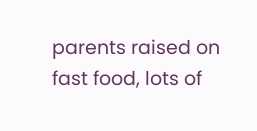parents raised on fast food, lots of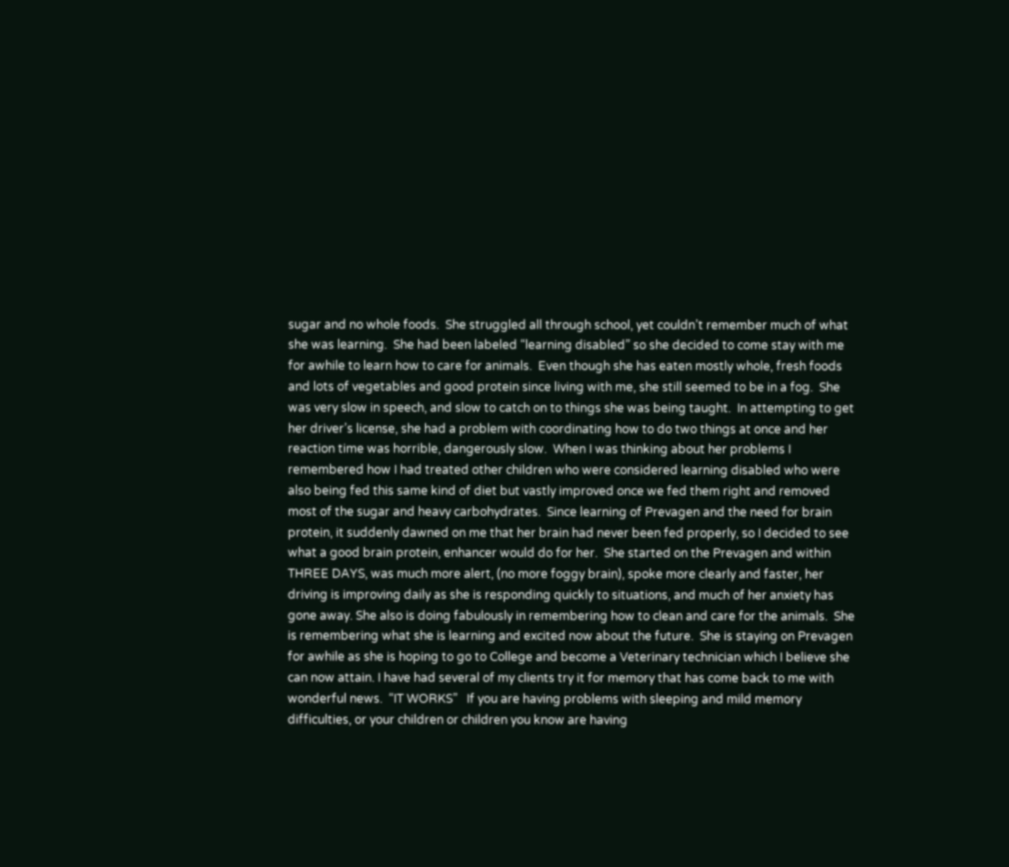sugar and no whole foods.  She struggled all through school, yet couldn’t remember much of what she was learning.  She had been labeled “learning disabled” so she decided to come stay with me for awhile to learn how to care for animals.  Even though she has eaten mostly whole, fresh foods and lots of vegetables and good protein since living with me, she still seemed to be in a fog.  She was very slow in speech, and slow to catch on to things she was being taught.  In attempting to get her driver’s license, she had a problem with coordinating how to do two things at once and her reaction time was horrible, dangerously slow.  When I was thinking about her problems I remembered how I had treated other children who were considered learning disabled who were also being fed this same kind of diet but vastly improved once we fed them right and removed most of the sugar and heavy carbohydrates.  Since learning of Prevagen and the need for brain protein, it suddenly dawned on me that her brain had never been fed properly, so I decided to see what a good brain protein, enhancer would do for her.  She started on the Prevagen and within THREE DAYS, was much more alert, (no more foggy brain), spoke more clearly and faster, her driving is improving daily as she is responding quickly to situations, and much of her anxiety has gone away. She also is doing fabulously in remembering how to clean and care for the animals.  She is remembering what she is learning and excited now about the future.  She is staying on Prevagen for awhile as she is hoping to go to College and become a Veterinary technician which I believe she can now attain. I have had several of my clients try it for memory that has come back to me with wonderful news.  “IT WORKS”   If you are having problems with sleeping and mild memory difficulties, or your children or children you know are having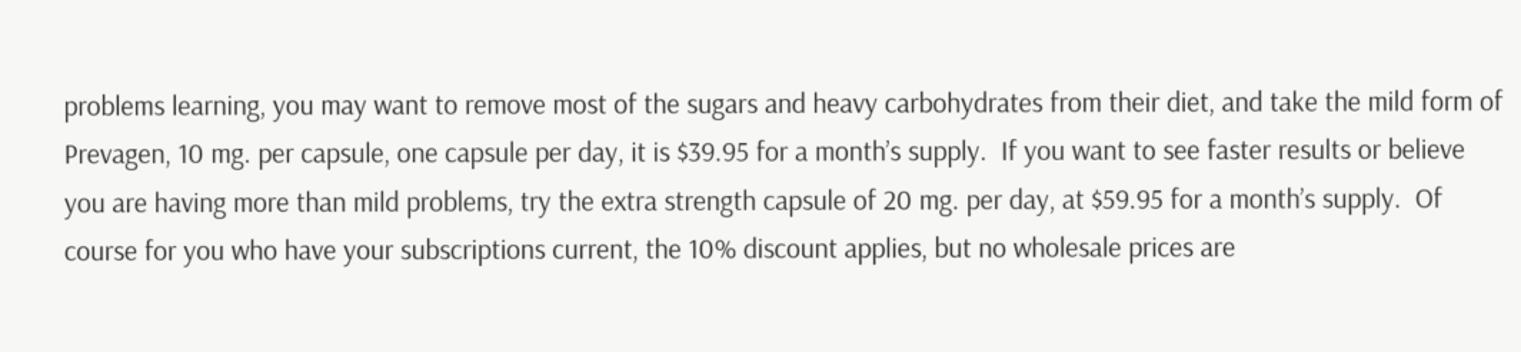problems learning, you may want to remove most of the sugars and heavy carbohydrates from their diet, and take the mild form of Prevagen, 10 mg. per capsule, one capsule per day, it is $39.95 for a month’s supply.  If you want to see faster results or believe you are having more than mild problems, try the extra strength capsule of 20 mg. per day, at $59.95 for a month’s supply.  Of course for you who have your subscriptions current, the 10% discount applies, but no wholesale prices are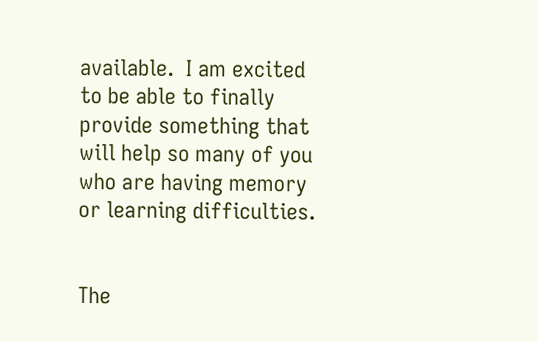available.  I am excited to be able to finally provide something that will help so many of you who are having memory or learning difficulties.


The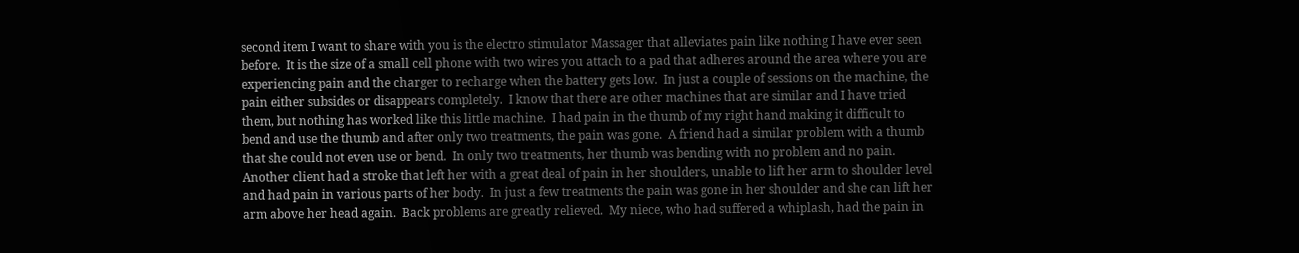second item I want to share with you is the electro stimulator Massager that alleviates pain like nothing I have ever seen before.  It is the size of a small cell phone with two wires you attach to a pad that adheres around the area where you are experiencing pain and the charger to recharge when the battery gets low.  In just a couple of sessions on the machine, the pain either subsides or disappears completely.  I know that there are other machines that are similar and I have tried them, but nothing has worked like this little machine.  I had pain in the thumb of my right hand making it difficult to bend and use the thumb and after only two treatments, the pain was gone.  A friend had a similar problem with a thumb that she could not even use or bend.  In only two treatments, her thumb was bending with no problem and no pain.  Another client had a stroke that left her with a great deal of pain in her shoulders, unable to lift her arm to shoulder level and had pain in various parts of her body.  In just a few treatments the pain was gone in her shoulder and she can lift her arm above her head again.  Back problems are greatly relieved.  My niece, who had suffered a whiplash, had the pain in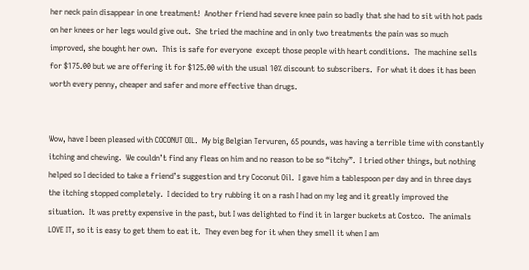her neck pain disappear in one treatment!  Another friend had severe knee pain so badly that she had to sit with hot pads on her knees or her legs would give out.  She tried the machine and in only two treatments the pain was so much improved, she bought her own.  This is safe for everyone  except those people with heart conditions.  The machine sells for $175.00 but we are offering it for $125.00 with the usual 10% discount to subscribers.  For what it does it has been worth every penny, cheaper and safer and more effective than drugs.


Wow, have I been pleased with COCONUT OIL.  My big Belgian Tervuren, 65 pounds, was having a terrible time with constantly itching and chewing.  We couldn’t find any fleas on him and no reason to be so “itchy”.  I tried other things, but nothing helped so I decided to take a friend’s suggestion and try Coconut Oil.  I gave him a tablespoon per day and in three days the itching stopped completely.  I decided to try rubbing it on a rash I had on my leg and it greatly improved the situation.  It was pretty expensive in the past, but I was delighted to find it in larger buckets at Costco.  The animals LOVE IT, so it is easy to get them to eat it.  They even beg for it when they smell it when I am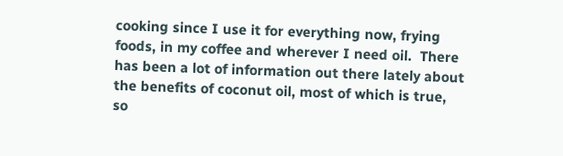cooking since I use it for everything now, frying foods, in my coffee and wherever I need oil.  There has been a lot of information out there lately about the benefits of coconut oil, most of which is true, so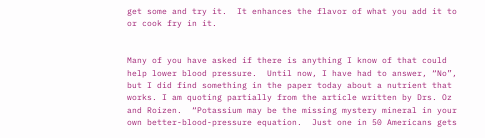get some and try it.  It enhances the flavor of what you add it to or cook fry in it.


Many of you have asked if there is anything I know of that could help lower blood pressure.  Until now, I have had to answer, “No”, but I did find something in the paper today about a nutrient that works. I am quoting partially from the article written by Drs. Oz and Roizen.  “Potassium may be the missing mystery mineral in your own better-blood-pressure equation.  Just one in 50 Americans gets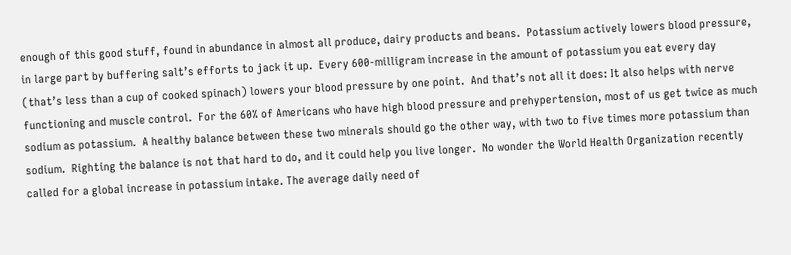enough of this good stuff, found in abundance in almost all produce, dairy products and beans.  Potassium actively lowers blood pressure, in large part by buffering salt’s efforts to jack it up.  Every 600-milligram increase in the amount of potassium you eat every day (that’s less than a cup of cooked spinach) lowers your blood pressure by one point.  And that’s not all it does: It also helps with nerve functioning and muscle control.  For the 60% of Americans who have high blood pressure and prehypertension, most of us get twice as much sodium as potassium.  A healthy balance between these two minerals should go the other way, with two to five times more potassium than sodium.  Righting the balance is not that hard to do, and it could help you live longer.  No wonder the World Health Organization recently called for a global increase in potassium intake. The average daily need of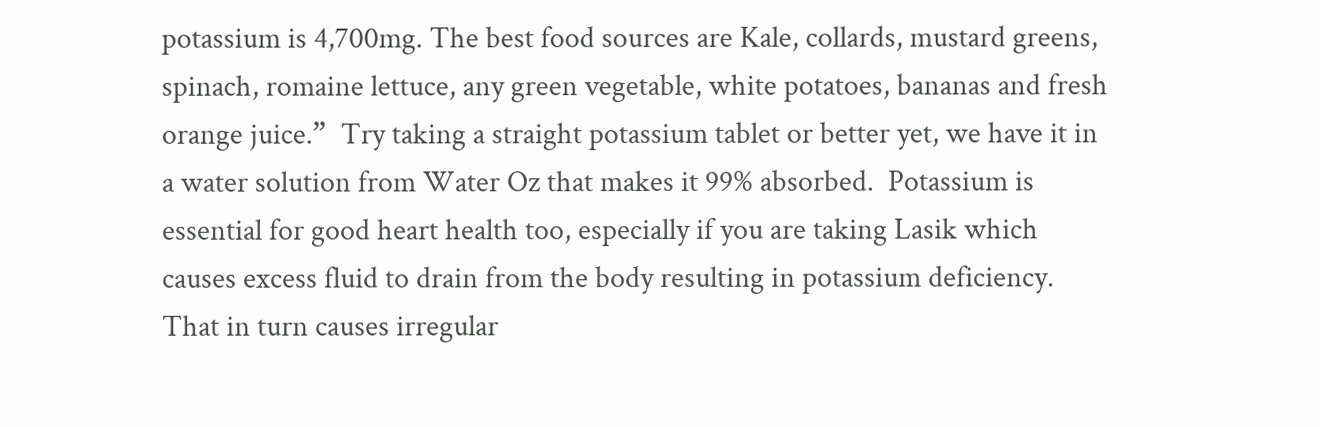potassium is 4,700mg. The best food sources are Kale, collards, mustard greens, spinach, romaine lettuce, any green vegetable, white potatoes, bananas and fresh orange juice.”  Try taking a straight potassium tablet or better yet, we have it in a water solution from Water Oz that makes it 99% absorbed.  Potassium is essential for good heart health too, especially if you are taking Lasik which causes excess fluid to drain from the body resulting in potassium deficiency.  That in turn causes irregular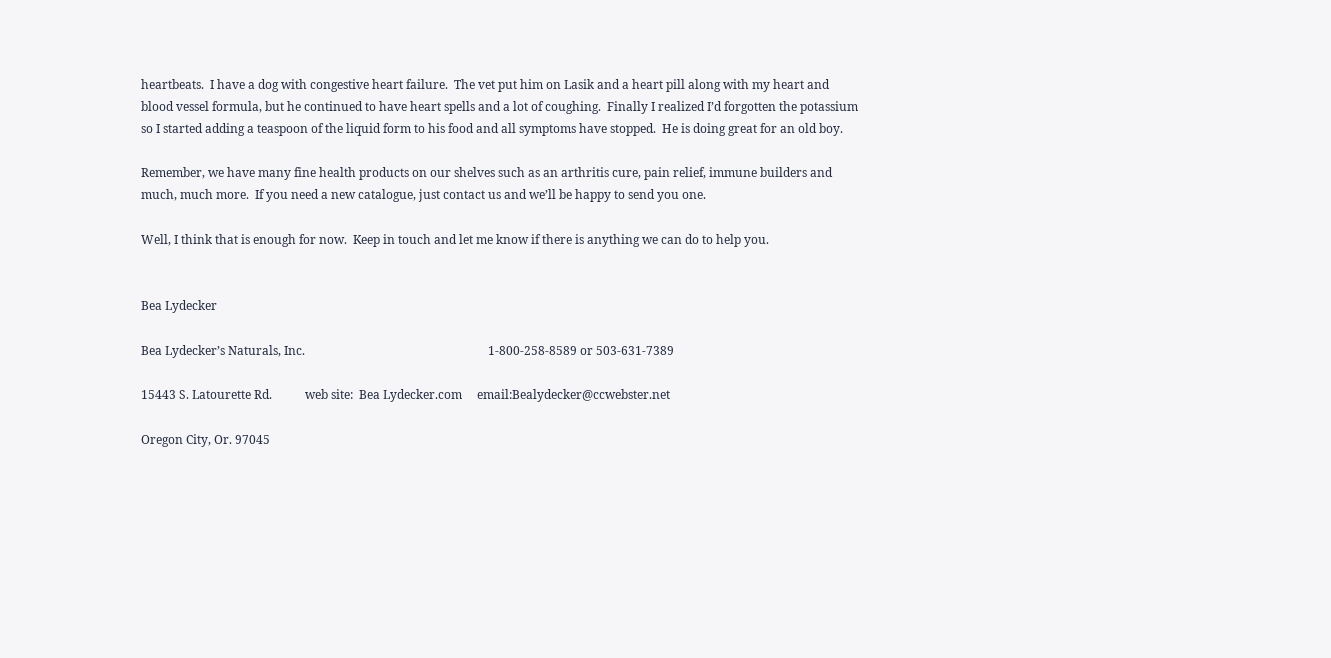heartbeats.  I have a dog with congestive heart failure.  The vet put him on Lasik and a heart pill along with my heart and blood vessel formula, but he continued to have heart spells and a lot of coughing.  Finally I realized I’d forgotten the potassium so I started adding a teaspoon of the liquid form to his food and all symptoms have stopped.  He is doing great for an old boy.

Remember, we have many fine health products on our shelves such as an arthritis cure, pain relief, immune builders and much, much more.  If you need a new catalogue, just contact us and we’ll be happy to send you one.

Well, I think that is enough for now.  Keep in touch and let me know if there is anything we can do to help you.


Bea Lydecker

Bea Lydecker’s Naturals, Inc.                                                             1-800-258-8589 or 503-631-7389

15443 S. Latourette Rd.           web site:  Bea Lydecker.com     email:Bealydecker@ccwebster.net

Oregon City, Or. 97045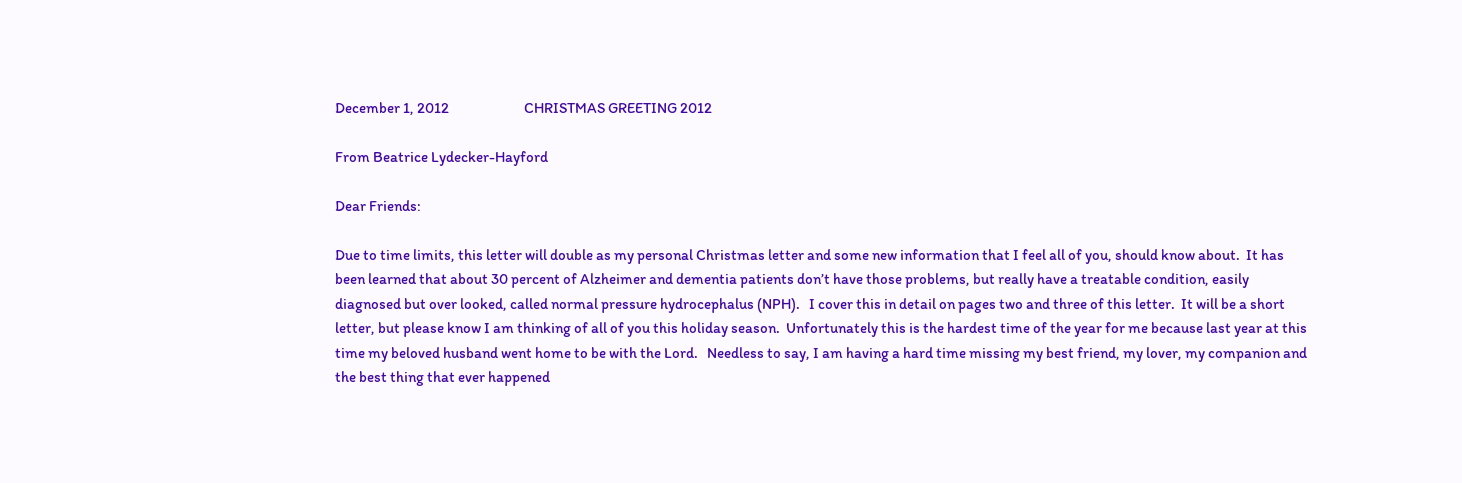December 1, 2012                         CHRISTMAS GREETING 2012

From Beatrice Lydecker-Hayford

Dear Friends:

Due to time limits, this letter will double as my personal Christmas letter and some new information that I feel all of you, should know about.  It has been learned that about 30 percent of Alzheimer and dementia patients don’t have those problems, but really have a treatable condition, easily diagnosed but over looked, called normal pressure hydrocephalus (NPH).   I cover this in detail on pages two and three of this letter.  It will be a short letter, but please know I am thinking of all of you this holiday season.  Unfortunately this is the hardest time of the year for me because last year at this time my beloved husband went home to be with the Lord.   Needless to say, I am having a hard time missing my best friend, my lover, my companion and the best thing that ever happened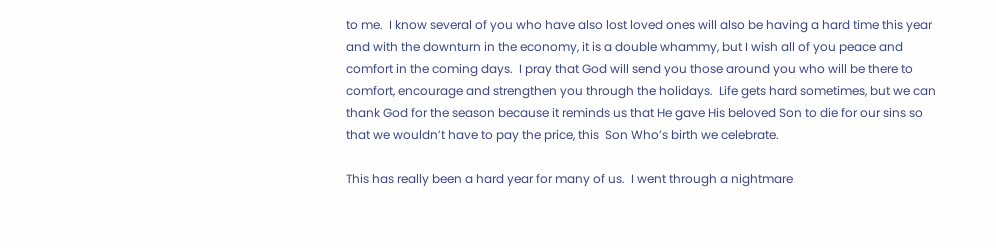to me.  I know several of you who have also lost loved ones will also be having a hard time this year and with the downturn in the economy, it is a double whammy, but I wish all of you peace and comfort in the coming days.  I pray that God will send you those around you who will be there to comfort, encourage and strengthen you through the holidays.  Life gets hard sometimes, but we can thank God for the season because it reminds us that He gave His beloved Son to die for our sins so that we wouldn’t have to pay the price, this  Son Who’s birth we celebrate.

This has really been a hard year for many of us.  I went through a nightmare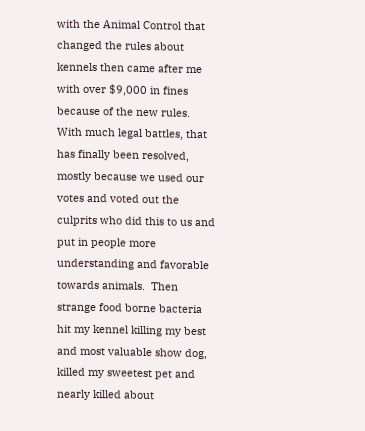with the Animal Control that changed the rules about kennels then came after me with over $9,000 in fines because of the new rules.  With much legal battles, that has finally been resolved, mostly because we used our votes and voted out the culprits who did this to us and put in people more understanding and favorable towards animals.  Then strange food borne bacteria hit my kennel killing my best and most valuable show dog, killed my sweetest pet and nearly killed about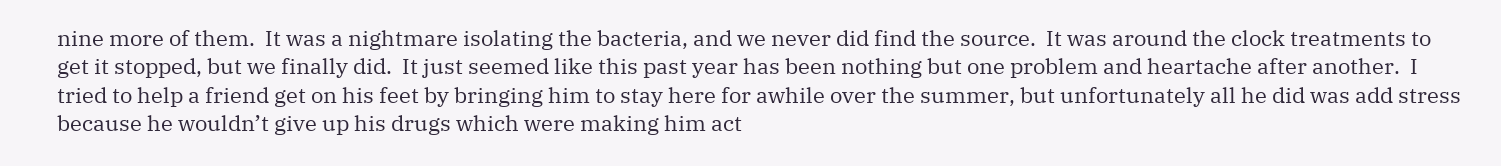nine more of them.  It was a nightmare isolating the bacteria, and we never did find the source.  It was around the clock treatments to get it stopped, but we finally did.  It just seemed like this past year has been nothing but one problem and heartache after another.  I tried to help a friend get on his feet by bringing him to stay here for awhile over the summer, but unfortunately all he did was add stress because he wouldn’t give up his drugs which were making him act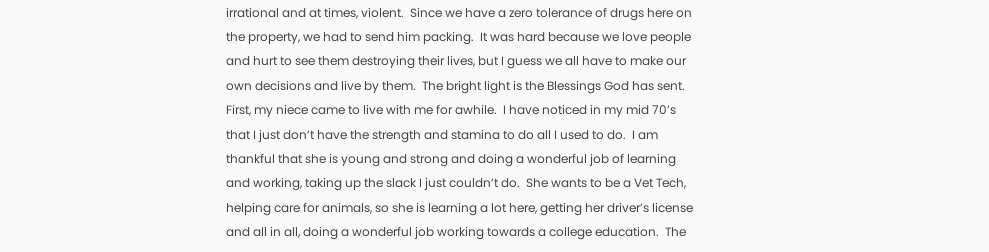irrational and at times, violent.  Since we have a zero tolerance of drugs here on the property, we had to send him packing.  It was hard because we love people and hurt to see them destroying their lives, but I guess we all have to make our own decisions and live by them.  The bright light is the Blessings God has sent.  First, my niece came to live with me for awhile.  I have noticed in my mid 70’s that I just don’t have the strength and stamina to do all I used to do.  I am thankful that she is young and strong and doing a wonderful job of learning and working, taking up the slack I just couldn’t do.  She wants to be a Vet Tech, helping care for animals, so she is learning a lot here, getting her driver’s license and all in all, doing a wonderful job working towards a college education.  The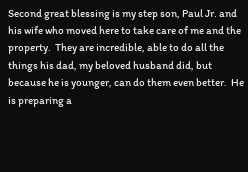Second great blessing is my step son, Paul Jr. and his wife who moved here to take care of me and the property.  They are incredible, able to do all the things his dad, my beloved husband did, but because he is younger, can do them even better.  He is preparing a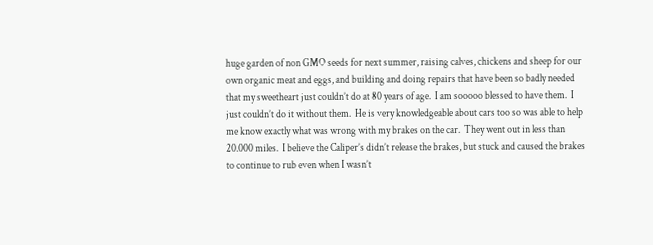huge garden of non GMO seeds for next summer, raising calves, chickens and sheep for our own organic meat and eggs, and building and doing repairs that have been so badly needed that my sweetheart just couldn’t do at 80 years of age.  I am sooooo blessed to have them.  I just couldn’t do it without them.  He is very knowledgeable about cars too so was able to help me know exactly what was wrong with my brakes on the car.  They went out in less than 20.000 miles.  I believe the Caliper’s didn’t release the brakes, but stuck and caused the brakes to continue to rub even when I wasn’t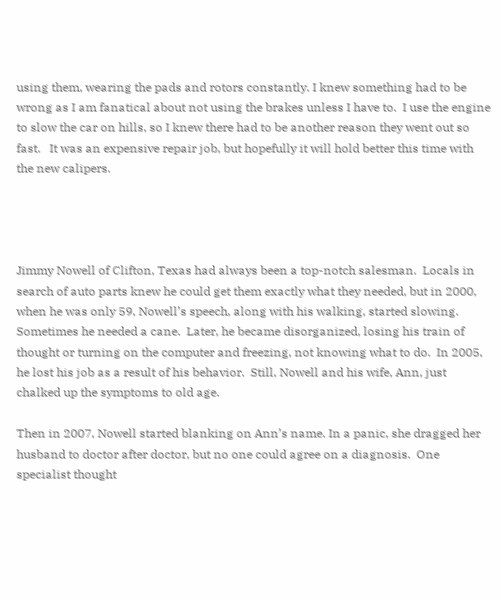using them, wearing the pads and rotors constantly. I knew something had to be wrong as I am fanatical about not using the brakes unless I have to.  I use the engine to slow the car on hills, so I knew there had to be another reason they went out so fast.   It was an expensive repair job, but hopefully it will hold better this time with the new calipers.




Jimmy Nowell of Clifton, Texas had always been a top-notch salesman.  Locals in search of auto parts knew he could get them exactly what they needed, but in 2000, when he was only 59, Nowell’s speech, along with his walking, started slowing.  Sometimes he needed a cane.  Later, he became disorganized, losing his train of thought or turning on the computer and freezing, not knowing what to do.  In 2005, he lost his job as a result of his behavior.  Still, Nowell and his wife, Ann, just chalked up the symptoms to old age.

Then in 2007, Nowell started blanking on Ann’s name. In a panic, she dragged her husband to doctor after doctor, but no one could agree on a diagnosis.  One specialist thought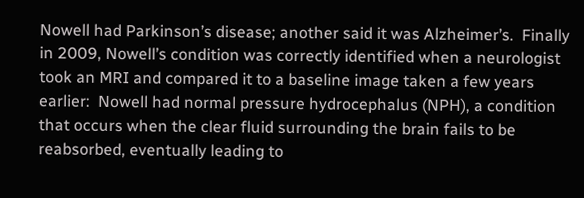Nowell had Parkinson’s disease; another said it was Alzheimer’s.  Finally in 2009, Nowell’s condition was correctly identified when a neurologist took an MRI and compared it to a baseline image taken a few years earlier:  Nowell had normal pressure hydrocephalus (NPH), a condition that occurs when the clear fluid surrounding the brain fails to be reabsorbed, eventually leading to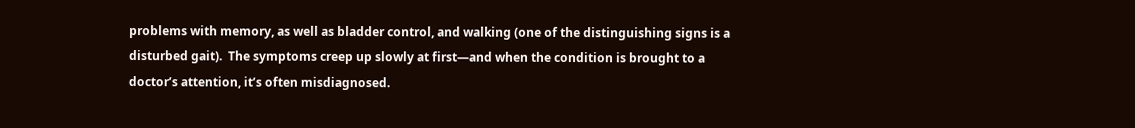problems with memory, as well as bladder control, and walking (one of the distinguishing signs is a disturbed gait).  The symptoms creep up slowly at first—and when the condition is brought to a doctor’s attention, it’s often misdiagnosed.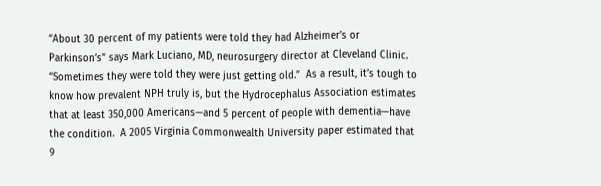“About 30 percent of my patients were told they had Alzheimer’s or Parkinson’s” says Mark Luciano, MD, neurosurgery director at Cleveland Clinic. “Sometimes they were told they were just getting old.”  As a result, it’s tough to know how prevalent NPH truly is, but the Hydrocephalus Association estimates that at least 350,000 Americans—and 5 percent of people with dementia—have the condition.  A 2005 Virginia Commonwealth University paper estimated that 9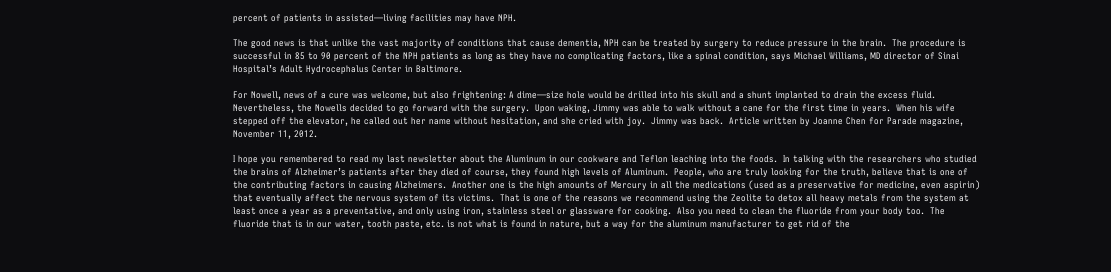percent of patients in assisted—living facilities may have NPH.

The good news is that unlike the vast majority of conditions that cause dementia, NPH can be treated by surgery to reduce pressure in the brain.  The procedure is successful in 85 to 90 percent of the NPH patients as long as they have no complicating factors, like a spinal condition, says Michael Williams, MD director of Sinai Hospital’s Adult Hydrocephalus Center in Baltimore.

For Nowell, news of a cure was welcome, but also frightening: A dime—size hole would be drilled into his skull and a shunt implanted to drain the excess fluid.  Nevertheless, the Nowells decided to go forward with the surgery.  Upon waking, Jimmy was able to walk without a cane for the first time in years.  When his wife stepped off the elevator, he called out her name without hesitation, and she cried with joy.  Jimmy was back.  Article written by Joanne Chen for Parade magazine, November 11, 2012.

I hope you remembered to read my last newsletter about the Aluminum in our cookware and Teflon leaching into the foods.  In talking with the researchers who studied the brains of Alzheimer’s patients after they died of course, they found high levels of Aluminum.  People, who are truly looking for the truth, believe that is one of the contributing factors in causing Alzheimers.  Another one is the high amounts of Mercury in all the medications (used as a preservative for medicine, even aspirin) that eventually affect the nervous system of its victims.  That is one of the reasons we recommend using the Zeolite to detox all heavy metals from the system at least once a year as a preventative, and only using iron, stainless steel or glassware for cooking.  Also you need to clean the fluoride from your body too.  The fluoride that is in our water, tooth paste, etc. is not what is found in nature, but a way for the aluminum manufacturer to get rid of the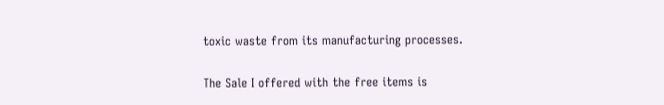toxic waste from its manufacturing processes.

The Sale I offered with the free items is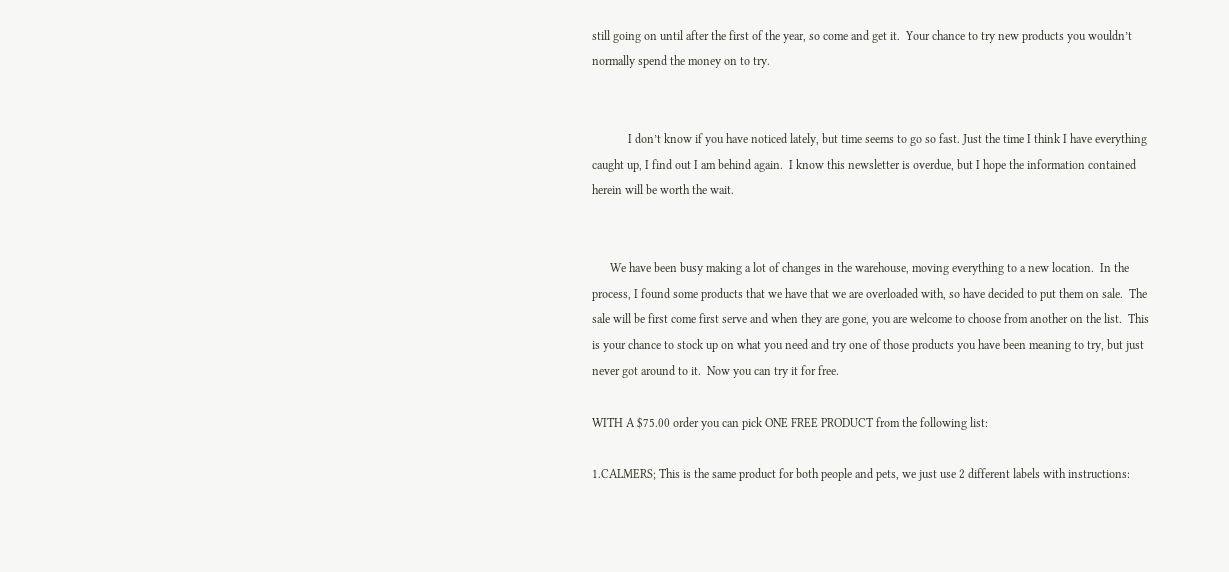still going on until after the first of the year, so come and get it.  Your chance to try new products you wouldn’t normally spend the money on to try.


            I don’t know if you have noticed lately, but time seems to go so fast. Just the time I think I have everything caught up, I find out I am behind again.  I know this newsletter is overdue, but I hope the information contained herein will be worth the wait.


      We have been busy making a lot of changes in the warehouse, moving everything to a new location.  In the process, I found some products that we have that we are overloaded with, so have decided to put them on sale.  The sale will be first come first serve and when they are gone, you are welcome to choose from another on the list.  This is your chance to stock up on what you need and try one of those products you have been meaning to try, but just never got around to it.  Now you can try it for free.

WITH A $75.00 order you can pick ONE FREE PRODUCT from the following list:

1.CALMERS; This is the same product for both people and pets, we just use 2 different labels with instructions: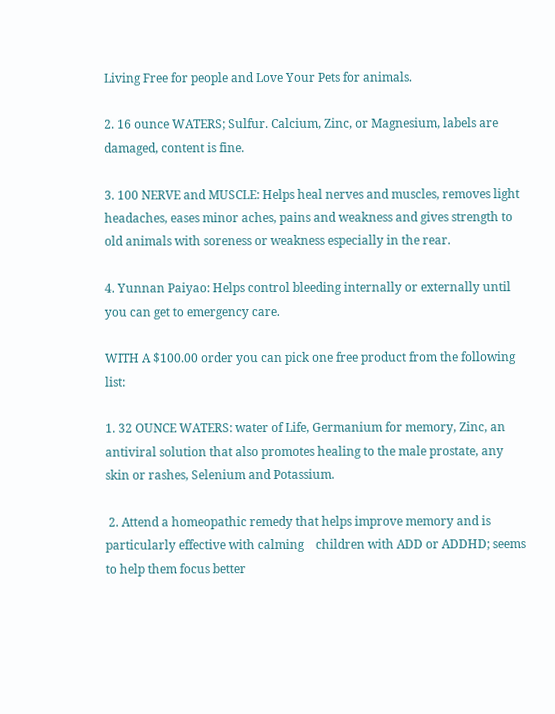Living Free for people and Love Your Pets for animals.

2. 16 ounce WATERS; Sulfur. Calcium, Zinc, or Magnesium, labels are damaged, content is fine.

3. 100 NERVE and MUSCLE: Helps heal nerves and muscles, removes light headaches, eases minor aches, pains and weakness and gives strength to old animals with soreness or weakness especially in the rear.

4. Yunnan Paiyao: Helps control bleeding internally or externally until you can get to emergency care.

WITH A $100.00 order you can pick one free product from the following list:

1. 32 OUNCE WATERS: water of Life, Germanium for memory, Zinc, an antiviral solution that also promotes healing to the male prostate, any skin or rashes, Selenium and Potassium.

 2. Attend a homeopathic remedy that helps improve memory and is particularly effective with calming    children with ADD or ADDHD; seems to help them focus better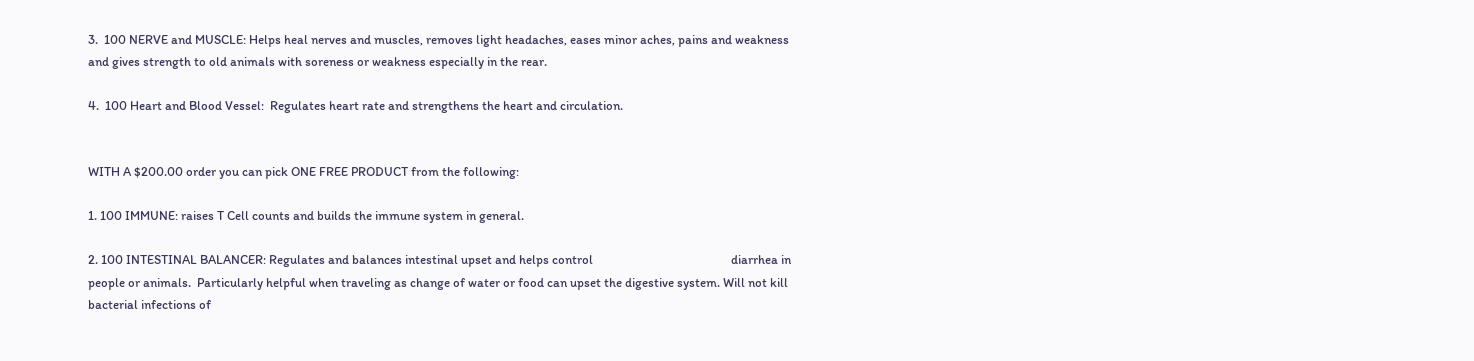3.  100 NERVE and MUSCLE: Helps heal nerves and muscles, removes light headaches, eases minor aches, pains and weakness and gives strength to old animals with soreness or weakness especially in the rear.

4.  100 Heart and Blood Vessel:  Regulates heart rate and strengthens the heart and circulation.


WITH A $200.00 order you can pick ONE FREE PRODUCT from the following:

1. 100 IMMUNE: raises T Cell counts and builds the immune system in general.

2. 100 INTESTINAL BALANCER: Regulates and balances intestinal upset and helps control                                              diarrhea in people or animals.  Particularly helpful when traveling as change of water or food can upset the digestive system. Will not kill bacterial infections of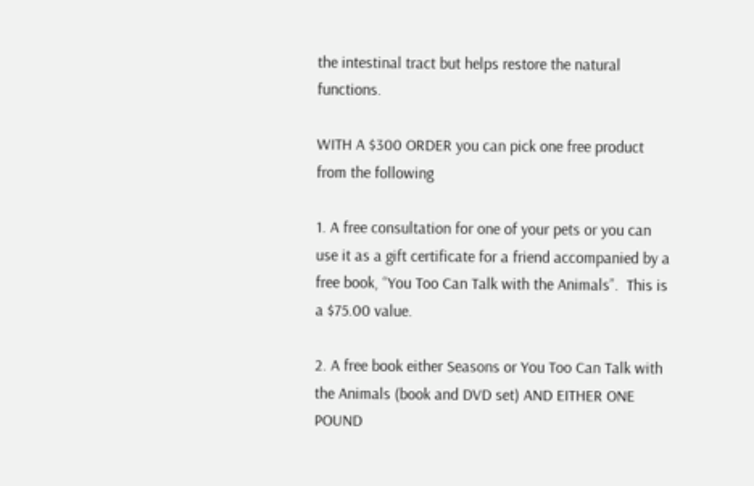the intestinal tract but helps restore the natural functions.

WITH A $300 ORDER you can pick one free product from the following

1. A free consultation for one of your pets or you can use it as a gift certificate for a friend accompanied by a free book, “You Too Can Talk with the Animals”.  This is a $75.00 value.

2. A free book either Seasons or You Too Can Talk with the Animals (book and DVD set) AND EITHER ONE POUND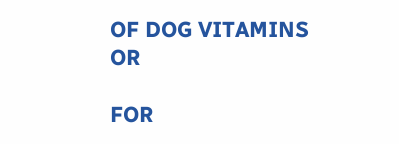OF DOG VITAMINS OR

FOR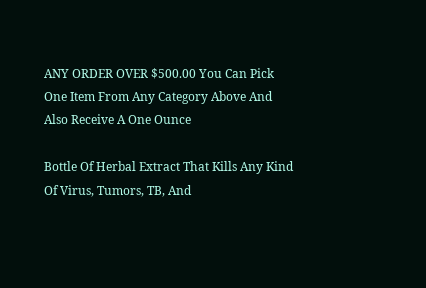ANY ORDER OVER $500.00 You Can Pick One Item From Any Category Above And Also Receive A One Ounce

Bottle Of Herbal Extract That Kills Any Kind Of Virus, Tumors, TB, And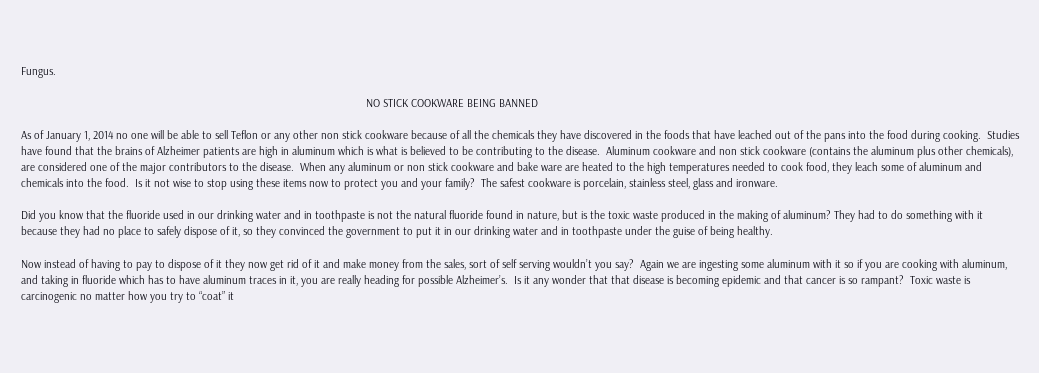Fungus.

                                                                                                                   NO STICK COOKWARE BEING BANNED

As of January 1, 2014 no one will be able to sell Teflon or any other non stick cookware because of all the chemicals they have discovered in the foods that have leached out of the pans into the food during cooking.  Studies have found that the brains of Alzheimer patients are high in aluminum which is what is believed to be contributing to the disease.  Aluminum cookware and non stick cookware (contains the aluminum plus other chemicals), are considered one of the major contributors to the disease.  When any aluminum or non stick cookware and bake ware are heated to the high temperatures needed to cook food, they leach some of aluminum and chemicals into the food.  Is it not wise to stop using these items now to protect you and your family?  The safest cookware is porcelain, stainless steel, glass and ironware.

Did you know that the fluoride used in our drinking water and in toothpaste is not the natural fluoride found in nature, but is the toxic waste produced in the making of aluminum? They had to do something with it because they had no place to safely dispose of it, so they convinced the government to put it in our drinking water and in toothpaste under the guise of being healthy.

Now instead of having to pay to dispose of it they now get rid of it and make money from the sales, sort of self serving wouldn’t you say?  Again we are ingesting some aluminum with it so if you are cooking with aluminum, and taking in fluoride which has to have aluminum traces in it, you are really heading for possible Alzheimer’s.  Is it any wonder that that disease is becoming epidemic and that cancer is so rampant?  Toxic waste is carcinogenic no matter how you try to “coat” it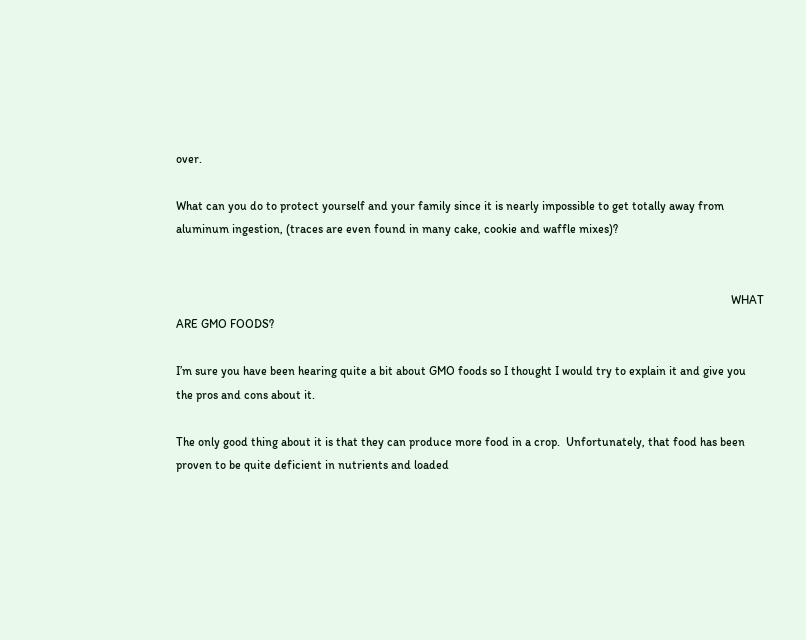over.

What can you do to protect yourself and your family since it is nearly impossible to get totally away from aluminum ingestion, (traces are even found in many cake, cookie and waffle mixes)?


                                                                                                                                                                                         WHAT ARE GMO FOODS?

I’m sure you have been hearing quite a bit about GMO foods so I thought I would try to explain it and give you the pros and cons about it.

The only good thing about it is that they can produce more food in a crop.  Unfortunately, that food has been proven to be quite deficient in nutrients and loaded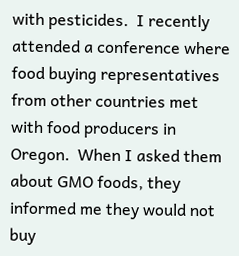with pesticides.  I recently attended a conference where food buying representatives from other countries met with food producers in Oregon.  When I asked them about GMO foods, they informed me they would not buy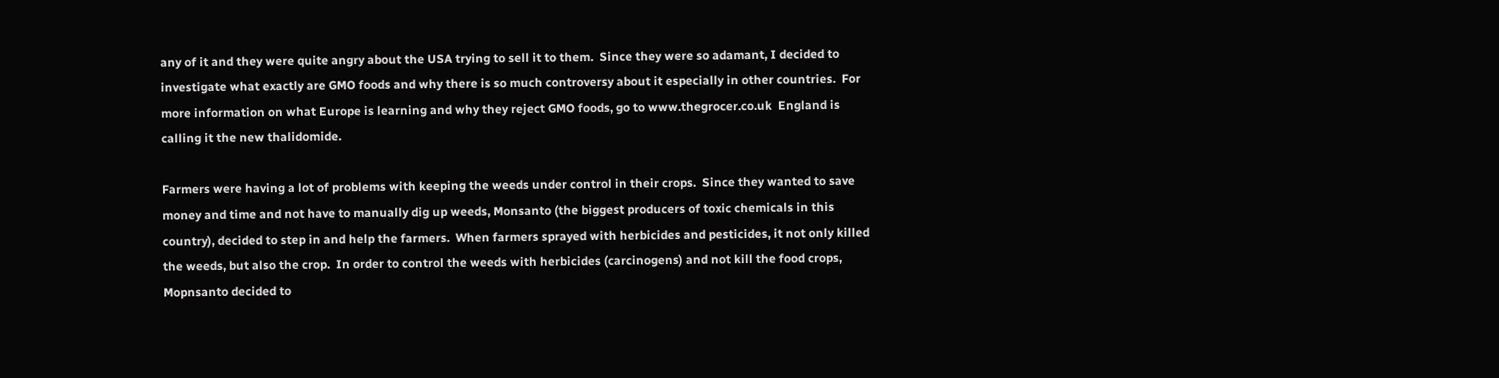any of it and they were quite angry about the USA trying to sell it to them.  Since they were so adamant, I decided to investigate what exactly are GMO foods and why there is so much controversy about it especially in other countries.  For more information on what Europe is learning and why they reject GMO foods, go to www.thegrocer.co.uk  England is calling it the new thalidomide.

Farmers were having a lot of problems with keeping the weeds under control in their crops.  Since they wanted to save money and time and not have to manually dig up weeds, Monsanto (the biggest producers of toxic chemicals in this country), decided to step in and help the farmers.  When farmers sprayed with herbicides and pesticides, it not only killed the weeds, but also the crop.  In order to control the weeds with herbicides (carcinogens) and not kill the food crops, Mopnsanto decided to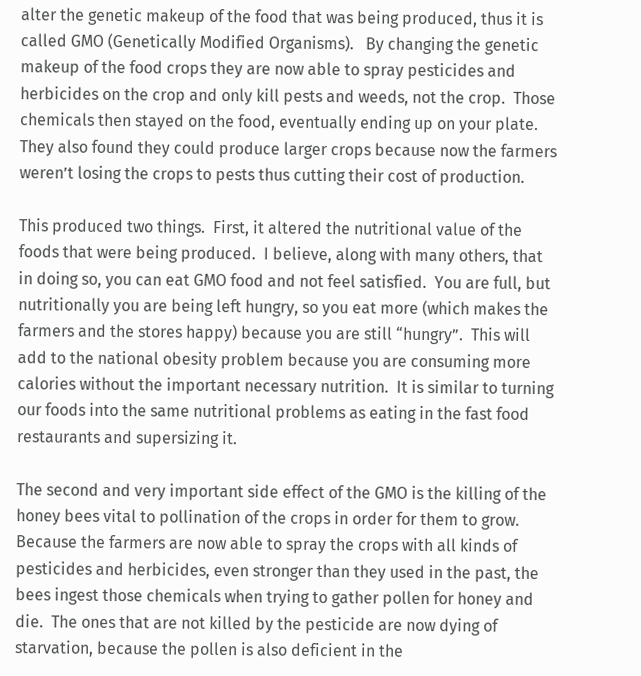alter the genetic makeup of the food that was being produced, thus it is called GMO (Genetically Modified Organisms).   By changing the genetic makeup of the food crops they are now able to spray pesticides and herbicides on the crop and only kill pests and weeds, not the crop.  Those chemicals then stayed on the food, eventually ending up on your plate.  They also found they could produce larger crops because now the farmers weren’t losing the crops to pests thus cutting their cost of production.

This produced two things.  First, it altered the nutritional value of the foods that were being produced.  I believe, along with many others, that in doing so, you can eat GMO food and not feel satisfied.  You are full, but nutritionally you are being left hungry, so you eat more (which makes the farmers and the stores happy) because you are still “hungry”.  This will add to the national obesity problem because you are consuming more calories without the important necessary nutrition.  It is similar to turning our foods into the same nutritional problems as eating in the fast food restaurants and supersizing it.

The second and very important side effect of the GMO is the killing of the honey bees vital to pollination of the crops in order for them to grow.  Because the farmers are now able to spray the crops with all kinds of pesticides and herbicides, even stronger than they used in the past, the bees ingest those chemicals when trying to gather pollen for honey and die.  The ones that are not killed by the pesticide are now dying of starvation, because the pollen is also deficient in the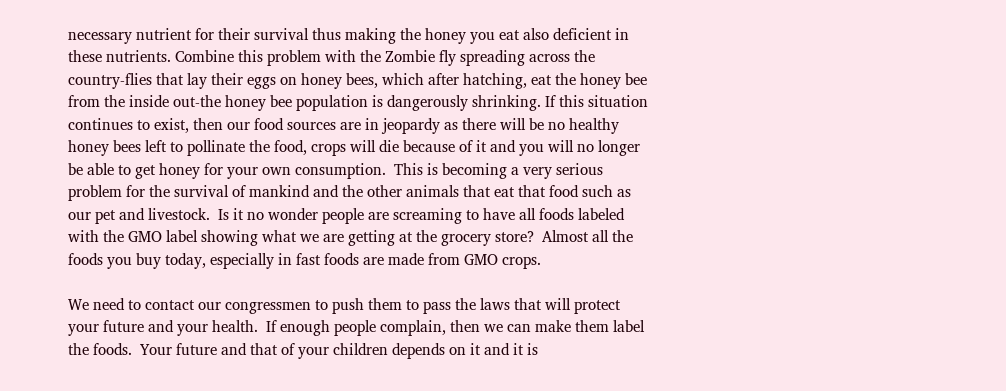necessary nutrient for their survival thus making the honey you eat also deficient in these nutrients. Combine this problem with the Zombie fly spreading across the country-flies that lay their eggs on honey bees, which after hatching, eat the honey bee from the inside out-the honey bee population is dangerously shrinking. If this situation continues to exist, then our food sources are in jeopardy as there will be no healthy honey bees left to pollinate the food, crops will die because of it and you will no longer be able to get honey for your own consumption.  This is becoming a very serious problem for the survival of mankind and the other animals that eat that food such as our pet and livestock.  Is it no wonder people are screaming to have all foods labeled with the GMO label showing what we are getting at the grocery store?  Almost all the foods you buy today, especially in fast foods are made from GMO crops.

We need to contact our congressmen to push them to pass the laws that will protect your future and your health.  If enough people complain, then we can make them label the foods.  Your future and that of your children depends on it and it is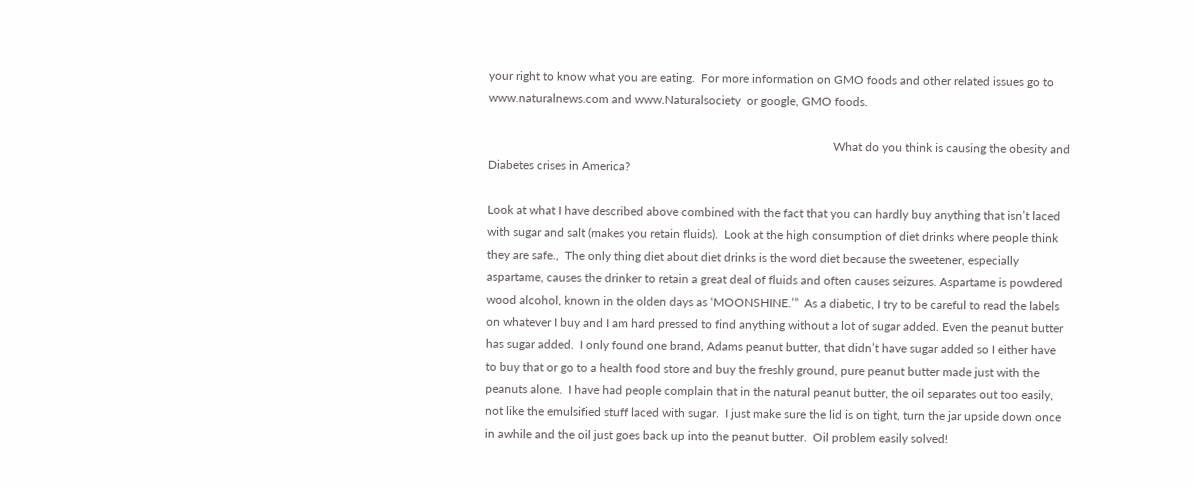your right to know what you are eating.  For more information on GMO foods and other related issues go to www.naturalnews.com and www.Naturalsociety  or google, GMO foods.

                                                                                                                   What do you think is causing the obesity and Diabetes crises in America?

Look at what I have described above combined with the fact that you can hardly buy anything that isn’t laced with sugar and salt (makes you retain fluids).  Look at the high consumption of diet drinks where people think they are safe.,  The only thing diet about diet drinks is the word diet because the sweetener, especially aspartame, causes the drinker to retain a great deal of fluids and often causes seizures. Aspartame is powdered wood alcohol, known in the olden days as ‘MOONSHINE.’”  As a diabetic, I try to be careful to read the labels on whatever I buy and I am hard pressed to find anything without a lot of sugar added. Even the peanut butter has sugar added.  I only found one brand, Adams peanut butter, that didn’t have sugar added so I either have to buy that or go to a health food store and buy the freshly ground, pure peanut butter made just with the peanuts alone.  I have had people complain that in the natural peanut butter, the oil separates out too easily, not like the emulsified stuff laced with sugar.  I just make sure the lid is on tight, turn the jar upside down once in awhile and the oil just goes back up into the peanut butter.  Oil problem easily solved!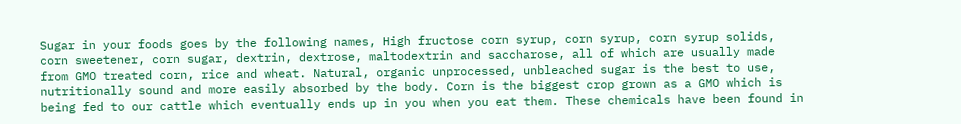Sugar in your foods goes by the following names, High fructose corn syrup, corn syrup, corn syrup solids, corn sweetener, corn sugar, dextrin, dextrose, maltodextrin and saccharose, all of which are usually made from GMO treated corn, rice and wheat. Natural, organic unprocessed, unbleached sugar is the best to use, nutritionally sound and more easily absorbed by the body. Corn is the biggest crop grown as a GMO which is being fed to our cattle which eventually ends up in you when you eat them. These chemicals have been found in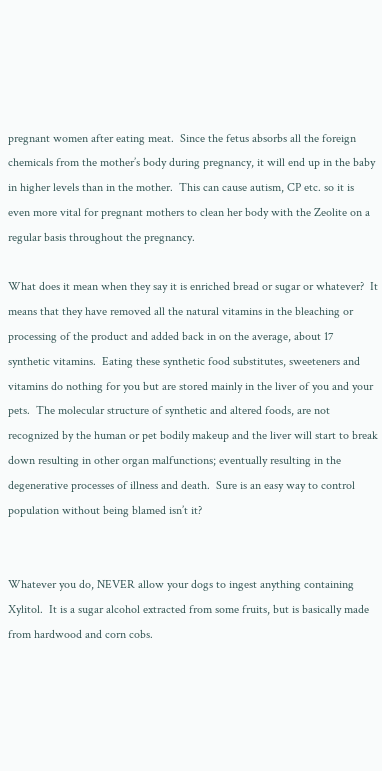pregnant women after eating meat.  Since the fetus absorbs all the foreign chemicals from the mother’s body during pregnancy, it will end up in the baby in higher levels than in the mother.  This can cause autism, CP etc. so it is even more vital for pregnant mothers to clean her body with the Zeolite on a regular basis throughout the pregnancy.

What does it mean when they say it is enriched bread or sugar or whatever?  It means that they have removed all the natural vitamins in the bleaching or processing of the product and added back in on the average, about 17 synthetic vitamins.  Eating these synthetic food substitutes, sweeteners and vitamins do nothing for you but are stored mainly in the liver of you and your pets.  The molecular structure of synthetic and altered foods, are not recognized by the human or pet bodily makeup and the liver will start to break down resulting in other organ malfunctions; eventually resulting in the degenerative processes of illness and death.  Sure is an easy way to control population without being blamed isn’t it?


Whatever you do, NEVER allow your dogs to ingest anything containing Xylitol.  It is a sugar alcohol extracted from some fruits, but is basically made from hardwood and corn cobs.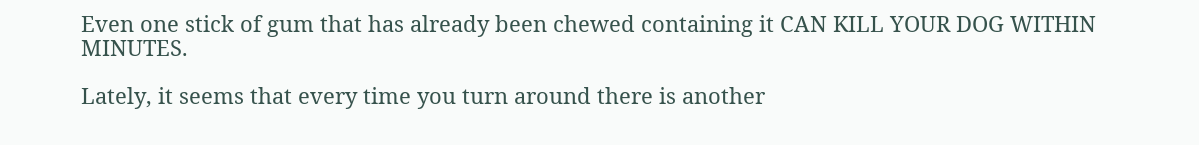Even one stick of gum that has already been chewed containing it CAN KILL YOUR DOG WITHIN MINUTES.

Lately, it seems that every time you turn around there is another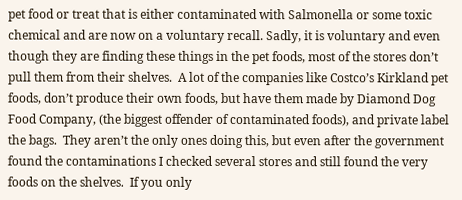pet food or treat that is either contaminated with Salmonella or some toxic chemical and are now on a voluntary recall. Sadly, it is voluntary and even though they are finding these things in the pet foods, most of the stores don’t pull them from their shelves.  A lot of the companies like Costco’s Kirkland pet foods, don’t produce their own foods, but have them made by Diamond Dog Food Company, (the biggest offender of contaminated foods), and private label the bags.  They aren’t the only ones doing this, but even after the government found the contaminations I checked several stores and still found the very foods on the shelves.  If you only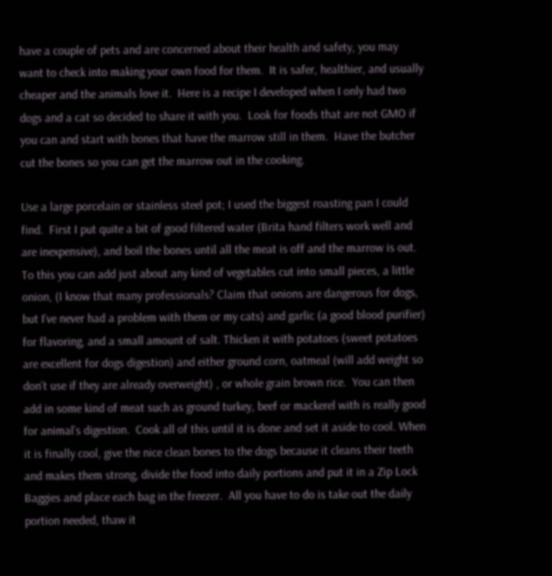have a couple of pets and are concerned about their health and safety, you may want to check into making your own food for them.  It is safer, healthier, and usually cheaper and the animals love it.  Here is a recipe I developed when I only had two dogs and a cat so decided to share it with you.  Look for foods that are not GMO if you can and start with bones that have the marrow still in them.  Have the butcher cut the bones so you can get the marrow out in the cooking.

Use a large porcelain or stainless steel pot; I used the biggest roasting pan I could find.  First I put quite a bit of good filtered water (Brita hand filters work well and are inexpensive), and boil the bones until all the meat is off and the marrow is out.  To this you can add just about any kind of vegetables cut into small pieces, a little onion, (I know that many professionals? Claim that onions are dangerous for dogs, but I’ve never had a problem with them or my cats) and garlic (a good blood purifier) for flavoring, and a small amount of salt. Thicken it with potatoes (sweet potatoes are excellent for dogs digestion) and either ground corn, oatmeal (will add weight so don’t use if they are already overweight) , or whole grain brown rice.  You can then add in some kind of meat such as ground turkey, beef or mackerel with is really good for animal’s digestion.  Cook all of this until it is done and set it aside to cool. When it is finally cool, give the nice clean bones to the dogs because it cleans their teeth and makes them strong, divide the food into daily portions and put it in a Zip Lock Baggies and place each bag in the freezer.  All you have to do is take out the daily portion needed, thaw it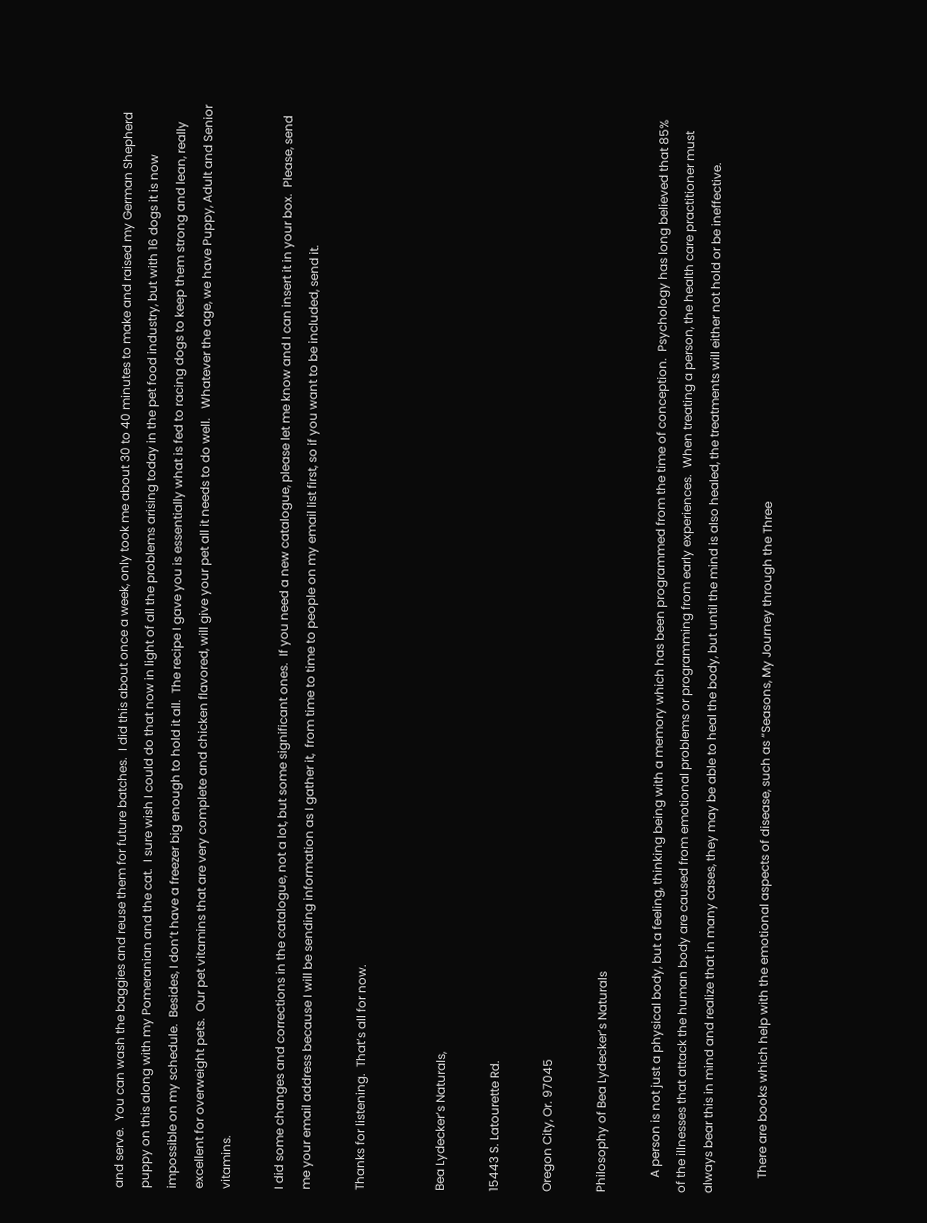and serve.  You can wash the baggies and reuse them for future batches.  I did this about once a week, only took me about 30 to 40 minutes to make and raised my German Shepherd puppy on this along with my Pomeranian and the cat.  I sure wish I could do that now in light of all the problems arising today in the pet food industry, but with 16 dogs it is now impossible on my schedule.  Besides, I don’t have a freezer big enough to hold it all.  The recipe I gave you is essentially what is fed to racing dogs to keep them strong and lean, really excellent for overweight pets.  Our pet vitamins that are very complete and chicken flavored, will give your pet all it needs to do well.   Whatever the age, we have Puppy, Adult and Senior vitamins.

I did some changes and corrections in the catalogue, not a lot, but some significant ones.  If you need a new catalogue, please let me know and I can insert it in your box.  Please, send me your email address because I will be sending information as I gather it,  from time to time to people on my email list first, so if you want to be included, send it.

Thanks for listening.  That’s all for now.


Bea Lydecker’s Naturals,

15443 S. Latourette Rd.

Oregon City, Or. 97045

Philosophy of Bea Lydecker’s Naturals

     A person is not just a physical body, but a feeling, thinking being with a memory which has been programmed from the time of conception.  Psychology has long believed that 85% of the illnesses that attack the human body are caused from emotional problems or programming from early experiences.  When treating a person, the health care practitioner must always bear this in mind and realize that in many cases, they may be able to heal the body, but until the mind is also healed, the treatments will either not hold or be ineffective.

     There are books which help with the emotional aspects of disease, such as “Seasons, My Journey through the Three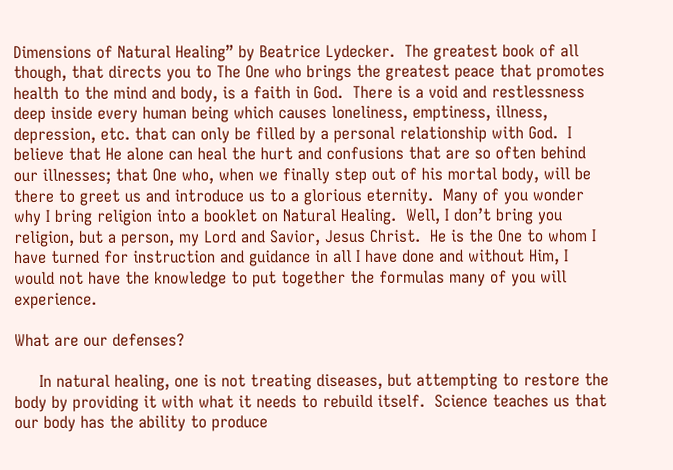Dimensions of Natural Healing” by Beatrice Lydecker.  The greatest book of all though, that directs you to The One who brings the greatest peace that promotes health to the mind and body, is a faith in God.  There is a void and restlessness deep inside every human being which causes loneliness, emptiness, illness, depression, etc. that can only be filled by a personal relationship with God.  I believe that He alone can heal the hurt and confusions that are so often behind our illnesses; that One who, when we finally step out of his mortal body, will be there to greet us and introduce us to a glorious eternity.  Many of you wonder why I bring religion into a booklet on Natural Healing.  Well, I don’t bring you religion, but a person, my Lord and Savior, Jesus Christ.  He is the One to whom I have turned for instruction and guidance in all I have done and without Him, I would not have the knowledge to put together the formulas many of you will experience.

What are our defenses?

     In natural healing, one is not treating diseases, but attempting to restore the body by providing it with what it needs to rebuild itself.  Science teaches us that our body has the ability to produce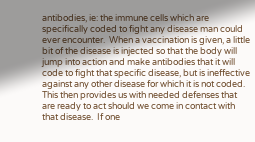antibodies, ie: the immune cells which are specifically coded to fight any disease man could ever encounter.  When a vaccination is given, a little bit of the disease is injected so that the body will jump into action and make antibodies that it will code to fight that specific disease, but is ineffective against any other disease for which it is not coded. This then provides us with needed defenses that are ready to act should we come in contact with that disease.  If one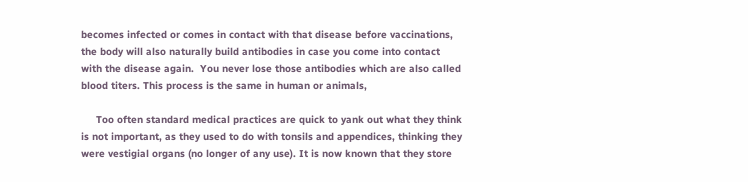becomes infected or comes in contact with that disease before vaccinations, the body will also naturally build antibodies in case you come into contact with the disease again.  You never lose those antibodies which are also called blood titers. This process is the same in human or animals,

     Too often standard medical practices are quick to yank out what they think is not important, as they used to do with tonsils and appendices, thinking they were vestigial organs (no longer of any use). It is now known that they store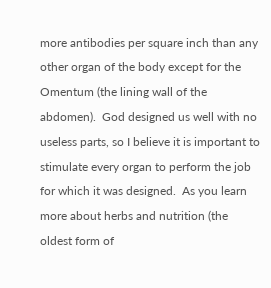more antibodies per square inch than any other organ of the body except for the Omentum (the lining wall of the abdomen).  God designed us well with no useless parts, so I believe it is important to stimulate every organ to perform the job for which it was designed.  As you learn more about herbs and nutrition (the oldest form of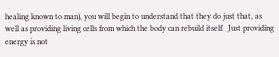healing known to man), you will begin to understand that they do just that, as well as providing living cells from which the body can rebuild itself.  Just providing energy is not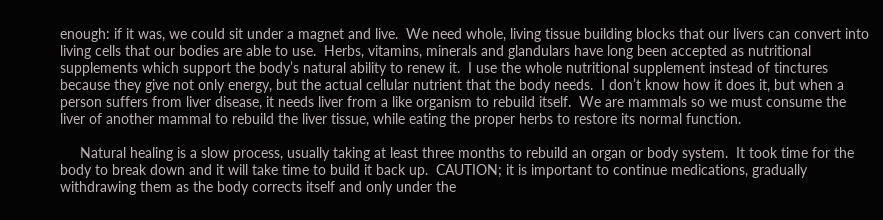enough: if it was, we could sit under a magnet and live.  We need whole, living tissue building blocks that our livers can convert into living cells that our bodies are able to use.  Herbs, vitamins, minerals and glandulars have long been accepted as nutritional supplements which support the body’s natural ability to renew it.  I use the whole nutritional supplement instead of tinctures because they give not only energy, but the actual cellular nutrient that the body needs.  I don’t know how it does it, but when a person suffers from liver disease, it needs liver from a like organism to rebuild itself.  We are mammals so we must consume the liver of another mammal to rebuild the liver tissue, while eating the proper herbs to restore its normal function.

     Natural healing is a slow process, usually taking at least three months to rebuild an organ or body system.  It took time for the body to break down and it will take time to build it back up.  CAUTION; it is important to continue medications, gradually withdrawing them as the body corrects itself and only under the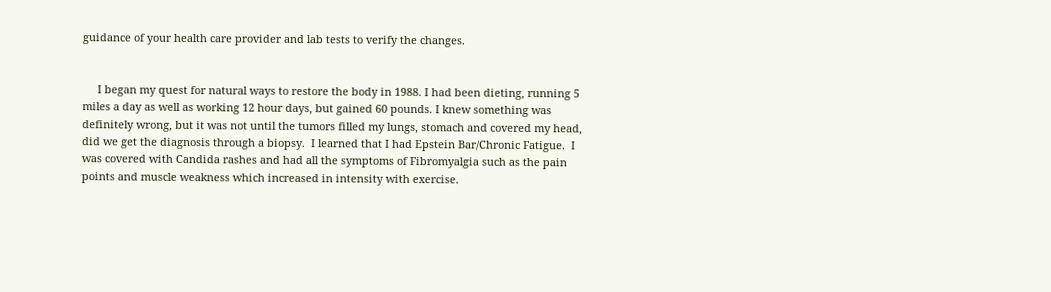guidance of your health care provider and lab tests to verify the changes.


     I began my quest for natural ways to restore the body in 1988. I had been dieting, running 5 miles a day as well as working 12 hour days, but gained 60 pounds. I knew something was definitely wrong, but it was not until the tumors filled my lungs, stomach and covered my head, did we get the diagnosis through a biopsy.  I learned that I had Epstein Bar/Chronic Fatigue.  I was covered with Candida rashes and had all the symptoms of Fibromyalgia such as the pain points and muscle weakness which increased in intensity with exercise.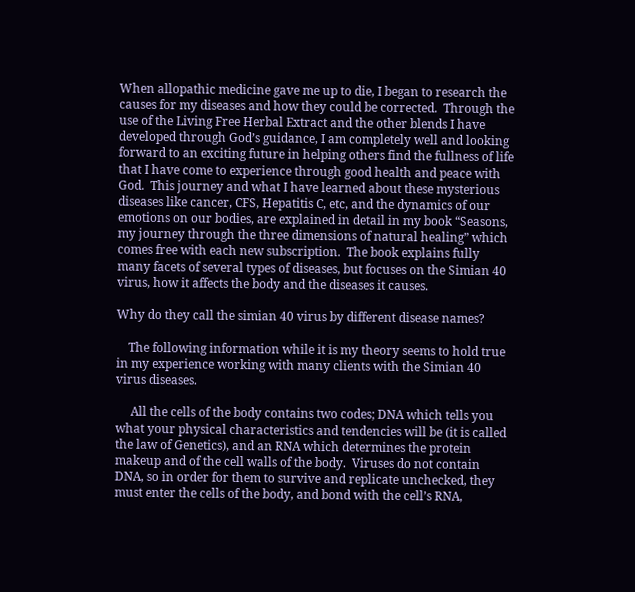When allopathic medicine gave me up to die, I began to research the causes for my diseases and how they could be corrected.  Through the use of the Living Free Herbal Extract and the other blends I have developed through God’s guidance, I am completely well and looking forward to an exciting future in helping others find the fullness of life that I have come to experience through good health and peace with God.  This journey and what I have learned about these mysterious diseases like cancer, CFS, Hepatitis C, etc, and the dynamics of our emotions on our bodies, are explained in detail in my book “Seasons, my journey through the three dimensions of natural healing” which comes free with each new subscription.  The book explains fully many facets of several types of diseases, but focuses on the Simian 40 virus, how it affects the body and the diseases it causes.

Why do they call the simian 40 virus by different disease names?

    The following information while it is my theory seems to hold true in my experience working with many clients with the Simian 40 virus diseases.

     All the cells of the body contains two codes; DNA which tells you what your physical characteristics and tendencies will be (it is called the law of Genetics), and an RNA which determines the protein makeup and of the cell walls of the body.  Viruses do not contain DNA, so in order for them to survive and replicate unchecked, they must enter the cells of the body, and bond with the cell’s RNA,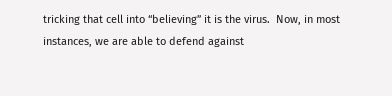tricking that cell into “believing” it is the virus.  Now, in most instances, we are able to defend against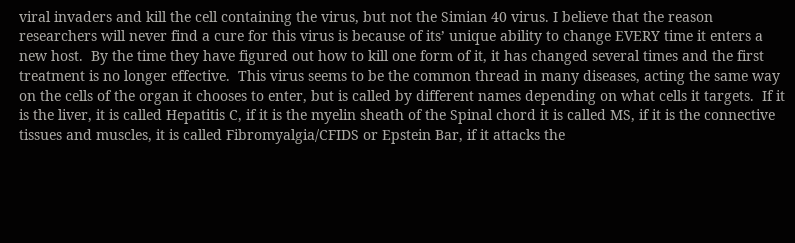viral invaders and kill the cell containing the virus, but not the Simian 40 virus. I believe that the reason researchers will never find a cure for this virus is because of its’ unique ability to change EVERY time it enters a new host.  By the time they have figured out how to kill one form of it, it has changed several times and the first treatment is no longer effective.  This virus seems to be the common thread in many diseases, acting the same way on the cells of the organ it chooses to enter, but is called by different names depending on what cells it targets.  If it is the liver, it is called Hepatitis C, if it is the myelin sheath of the Spinal chord it is called MS, if it is the connective tissues and muscles, it is called Fibromyalgia/CFIDS or Epstein Bar, if it attacks the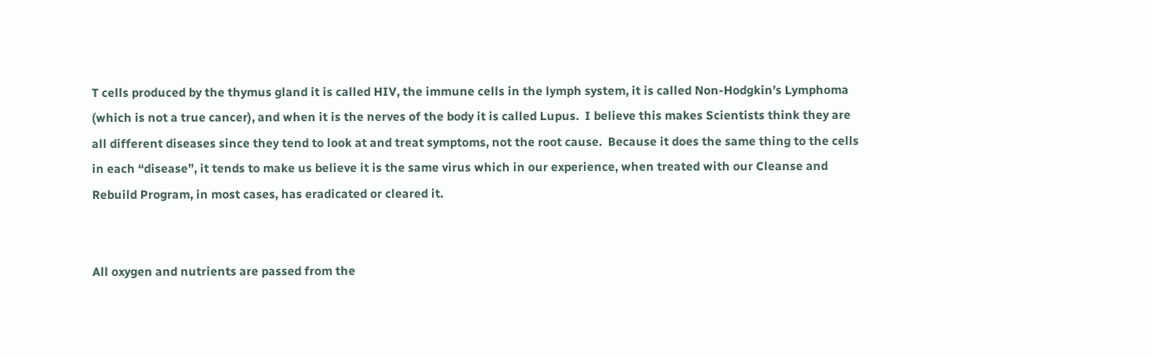T cells produced by the thymus gland it is called HIV, the immune cells in the lymph system, it is called Non-Hodgkin’s Lymphoma (which is not a true cancer), and when it is the nerves of the body it is called Lupus.  I believe this makes Scientists think they are all different diseases since they tend to look at and treat symptoms, not the root cause.  Because it does the same thing to the cells in each “disease”, it tends to make us believe it is the same virus which in our experience, when treated with our Cleanse and Rebuild Program, in most cases, has eradicated or cleared it.


All oxygen and nutrients are passed from the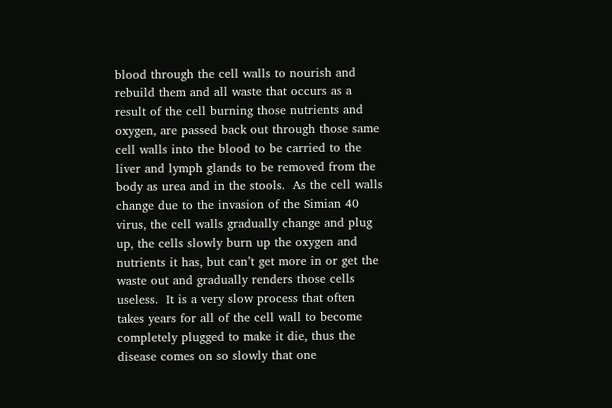blood through the cell walls to nourish and rebuild them and all waste that occurs as a result of the cell burning those nutrients and oxygen, are passed back out through those same cell walls into the blood to be carried to the liver and lymph glands to be removed from the body as urea and in the stools.  As the cell walls change due to the invasion of the Simian 40 virus, the cell walls gradually change and plug up, the cells slowly burn up the oxygen and nutrients it has, but can’t get more in or get the waste out and gradually renders those cells useless.  It is a very slow process that often takes years for all of the cell wall to become completely plugged to make it die, thus the disease comes on so slowly that one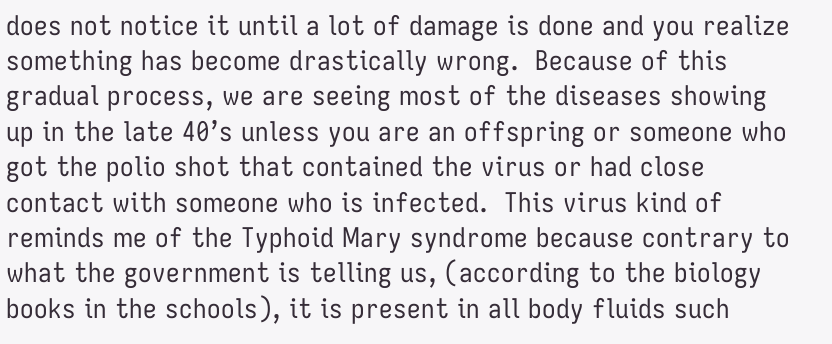does not notice it until a lot of damage is done and you realize something has become drastically wrong.  Because of this gradual process, we are seeing most of the diseases showing up in the late 40’s unless you are an offspring or someone who got the polio shot that contained the virus or had close contact with someone who is infected.  This virus kind of reminds me of the Typhoid Mary syndrome because contrary to what the government is telling us, (according to the biology books in the schools), it is present in all body fluids such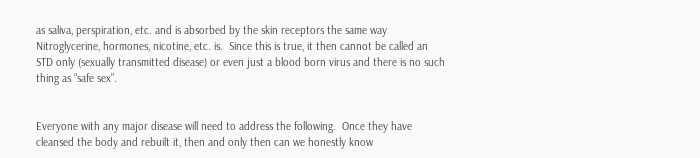as saliva, perspiration, etc. and is absorbed by the skin receptors the same way Nitroglycerine, hormones, nicotine, etc. is.  Since this is true, it then cannot be called an STD only (sexually transmitted disease) or even just a blood born virus and there is no such thing as “safe sex”.


Everyone with any major disease will need to address the following.  Once they have cleansed the body and rebuilt it, then and only then can we honestly know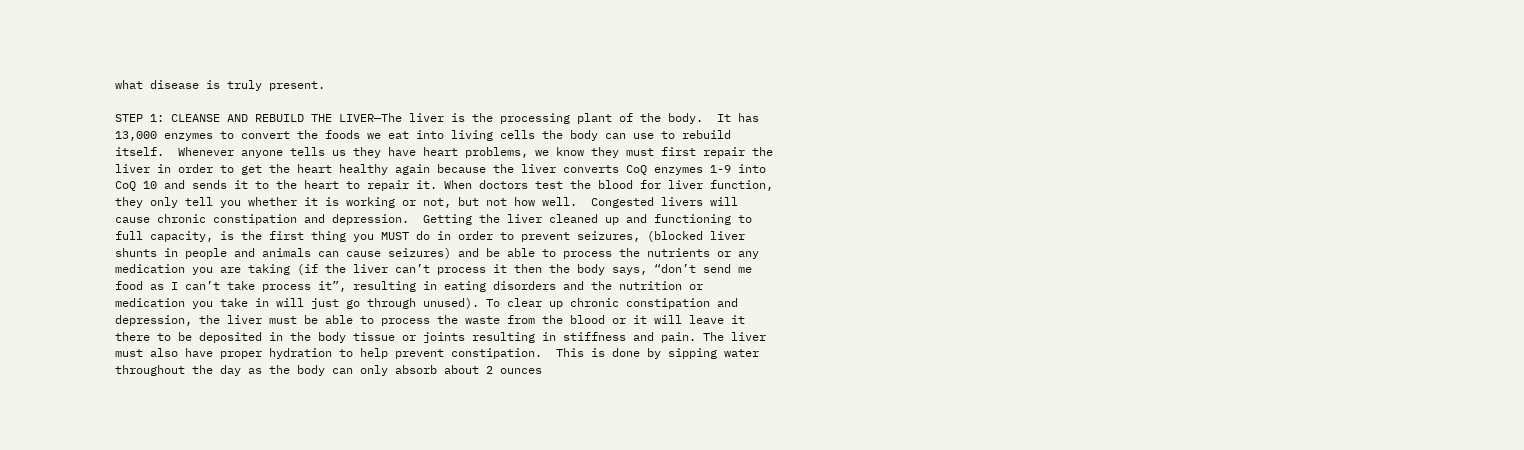what disease is truly present.

STEP 1: CLEANSE AND REBUILD THE LIVER—The liver is the processing plant of the body.  It has 13,000 enzymes to convert the foods we eat into living cells the body can use to rebuild itself.  Whenever anyone tells us they have heart problems, we know they must first repair the liver in order to get the heart healthy again because the liver converts CoQ enzymes 1-9 into CoQ 10 and sends it to the heart to repair it. When doctors test the blood for liver function, they only tell you whether it is working or not, but not how well.  Congested livers will cause chronic constipation and depression.  Getting the liver cleaned up and functioning to full capacity, is the first thing you MUST do in order to prevent seizures, (blocked liver shunts in people and animals can cause seizures) and be able to process the nutrients or any medication you are taking (if the liver can’t process it then the body says, “don’t send me food as I can’t take process it”, resulting in eating disorders and the nutrition or medication you take in will just go through unused). To clear up chronic constipation and depression, the liver must be able to process the waste from the blood or it will leave it there to be deposited in the body tissue or joints resulting in stiffness and pain. The liver must also have proper hydration to help prevent constipation.  This is done by sipping water throughout the day as the body can only absorb about 2 ounces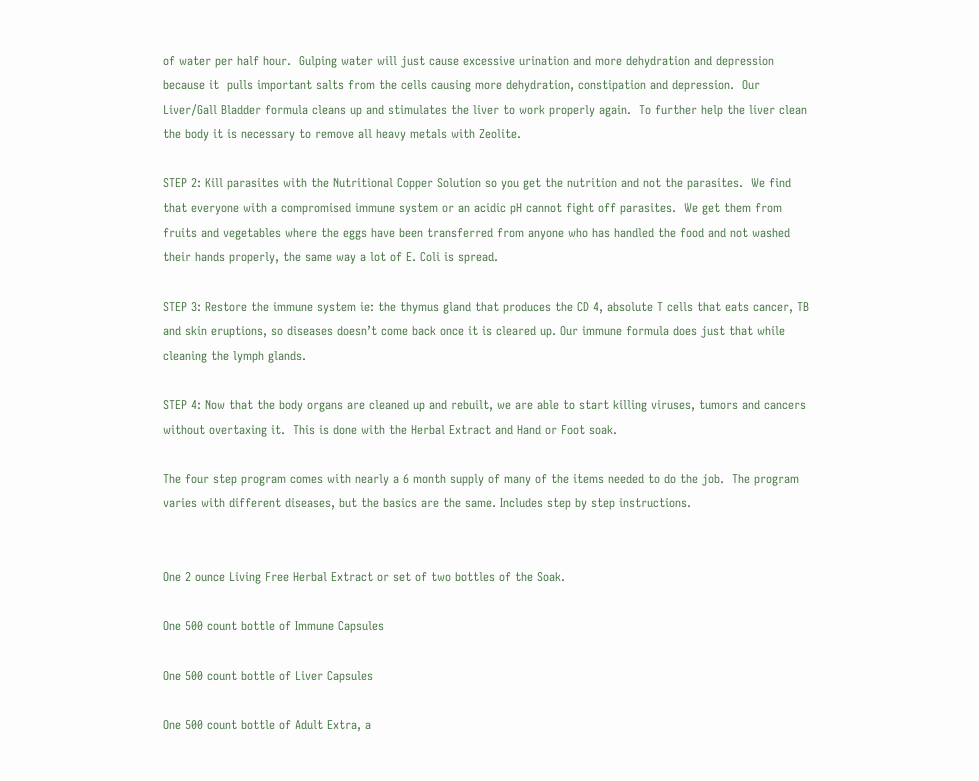of water per half hour.  Gulping water will just cause excessive urination and more dehydration and depression because it  pulls important salts from the cells causing more dehydration, constipation and depression.  Our Liver/Gall Bladder formula cleans up and stimulates the liver to work properly again.  To further help the liver clean the body it is necessary to remove all heavy metals with Zeolite.

STEP 2: Kill parasites with the Nutritional Copper Solution so you get the nutrition and not the parasites.  We find that everyone with a compromised immune system or an acidic pH cannot fight off parasites.  We get them from fruits and vegetables where the eggs have been transferred from anyone who has handled the food and not washed their hands properly, the same way a lot of E. Coli is spread.

STEP 3: Restore the immune system ie: the thymus gland that produces the CD 4, absolute T cells that eats cancer, TB and skin eruptions, so diseases doesn’t come back once it is cleared up. Our immune formula does just that while cleaning the lymph glands.

STEP 4: Now that the body organs are cleaned up and rebuilt, we are able to start killing viruses, tumors and cancers without overtaxing it.  This is done with the Herbal Extract and Hand or Foot soak.

The four step program comes with nearly a 6 month supply of many of the items needed to do the job.  The program varies with different diseases, but the basics are the same. Includes step by step instructions.


One 2 ounce Living Free Herbal Extract or set of two bottles of the Soak.

One 500 count bottle of Immune Capsules

One 500 count bottle of Liver Capsules

One 500 count bottle of Adult Extra, a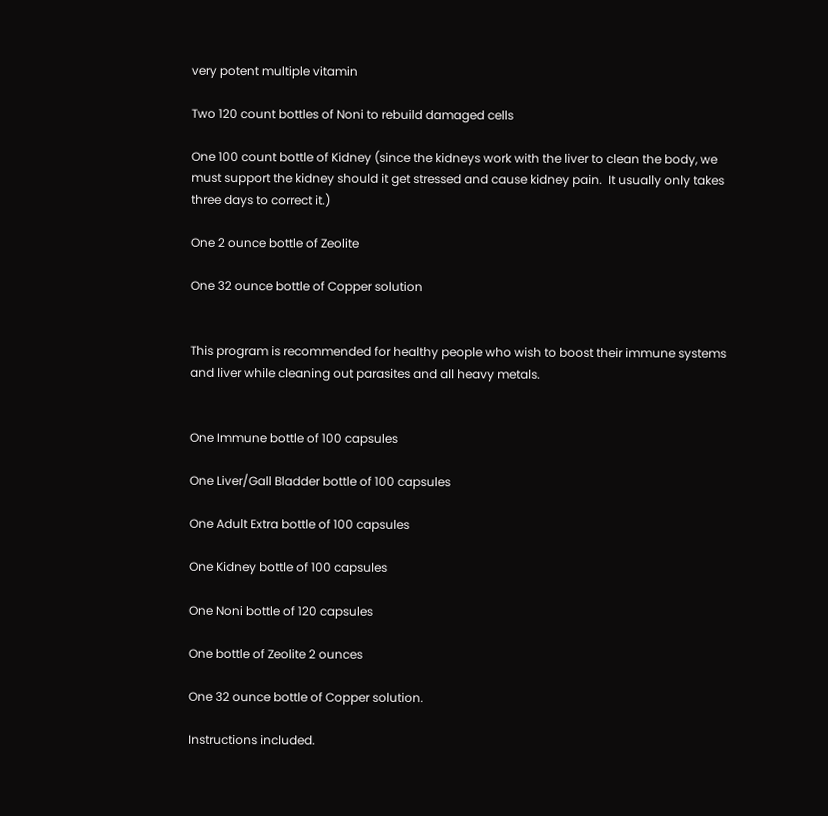very potent multiple vitamin

Two 120 count bottles of Noni to rebuild damaged cells

One 100 count bottle of Kidney (since the kidneys work with the liver to clean the body, we must support the kidney should it get stressed and cause kidney pain.  It usually only takes three days to correct it.)

One 2 ounce bottle of Zeolite

One 32 ounce bottle of Copper solution


This program is recommended for healthy people who wish to boost their immune systems and liver while cleaning out parasites and all heavy metals.


One Immune bottle of 100 capsules

One Liver/Gall Bladder bottle of 100 capsules

One Adult Extra bottle of 100 capsules

One Kidney bottle of 100 capsules

One Noni bottle of 120 capsules

One bottle of Zeolite 2 ounces

One 32 ounce bottle of Copper solution.

Instructions included.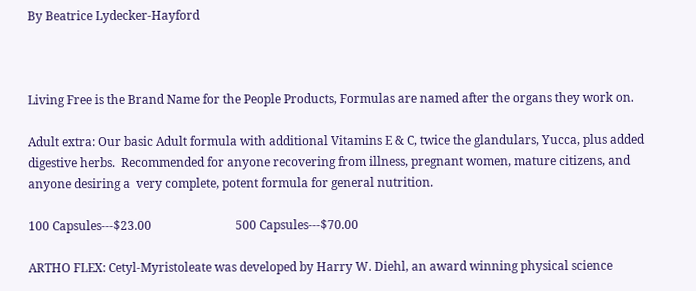By Beatrice Lydecker-Hayford



Living Free is the Brand Name for the People Products, Formulas are named after the organs they work on.

Adult extra: Our basic Adult formula with additional Vitamins E & C, twice the glandulars, Yucca, plus added digestive herbs.  Recommended for anyone recovering from illness, pregnant women, mature citizens, and anyone desiring a  very complete, potent formula for general nutrition.

100 Capsules---$23.00                            500 Capsules---$70.00

ARTHO FLEX: Cetyl-Myristoleate was developed by Harry W. Diehl, an award winning physical science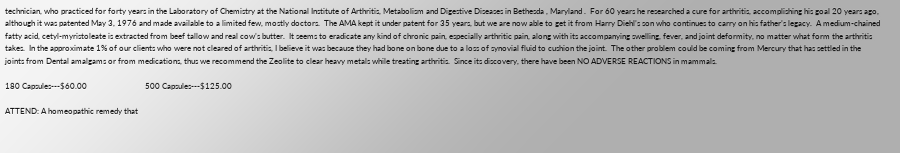technician, who practiced for forty years in the Laboratory of Chemistry at the National Institute of Arthritis, Metabolism and Digestive Diseases in Bethesda , Maryland .  For 60 years he researched a cure for arthritis, accomplishing his goal 20 years ago, although it was patented May 3, 1976 and made available to a limited few, mostly doctors.  The AMA kept it under patent for 35 years, but we are now able to get it from Harry Diehl’s son who continues to carry on his father’s legacy.  A medium-chained fatty acid, cetyl-myristoleate is extracted from beef tallow and real cow’s butter.  It seems to eradicate any kind of chronic pain, especially arthritic pain, along with its accompanying swelling, fever, and joint deformity, no matter what form the arthritis takes.  In the approximate 1% of our clients who were not cleared of arthritis, I believe it was because they had bone on bone due to a loss of synovial fluid to cushion the joint.  The other problem could be coming from Mercury that has settled in the joints from Dental amalgams or from medications, thus we recommend the Zeolite to clear heavy metals while treating arthritis.  Since its discovery, there have been NO ADVERSE REACTIONS in mammals.

180 Capsules---$60.00                             500 Capsules---$125.00

ATTEND: A homeopathic remedy that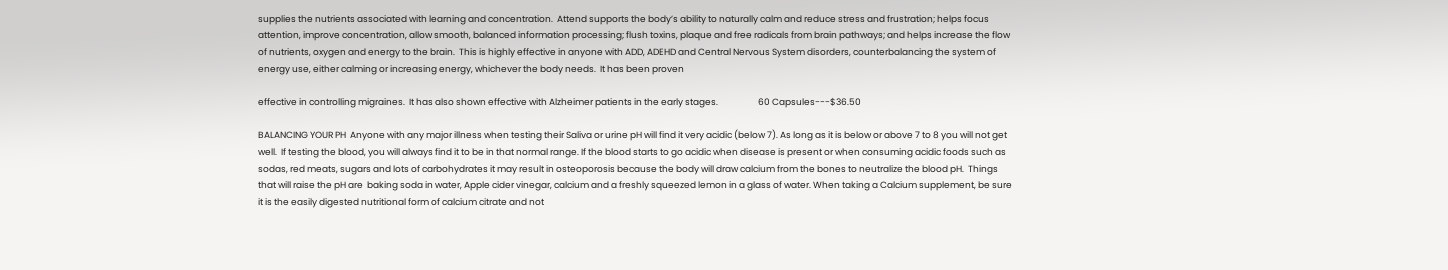supplies the nutrients associated with learning and concentration.  Attend supports the body’s ability to naturally calm and reduce stress and frustration; helps focus attention, improve concentration, allow smooth, balanced information processing; flush toxins, plaque and free radicals from brain pathways; and helps increase the flow of nutrients, oxygen and energy to the brain.  This is highly effective in anyone with ADD, ADEHD and Central Nervous System disorders, counterbalancing the system of energy use, either calming or increasing energy, whichever the body needs.  It has been proven

effective in controlling migraines.  It has also shown effective with Alzheimer patients in the early stages.                    60 Capsules---$36.50

BALANCING YOUR PH  Anyone with any major illness when testing their Saliva or urine pH will find it very acidic (below 7). As long as it is below or above 7 to 8 you will not get well.  If testing the blood, you will always find it to be in that normal range. If the blood starts to go acidic when disease is present or when consuming acidic foods such as sodas, red meats, sugars and lots of carbohydrates it may result in osteoporosis because the body will draw calcium from the bones to neutralize the blood pH.  Things that will raise the pH are  baking soda in water, Apple cider vinegar, calcium and a freshly squeezed lemon in a glass of water. When taking a Calcium supplement, be sure it is the easily digested nutritional form of calcium citrate and not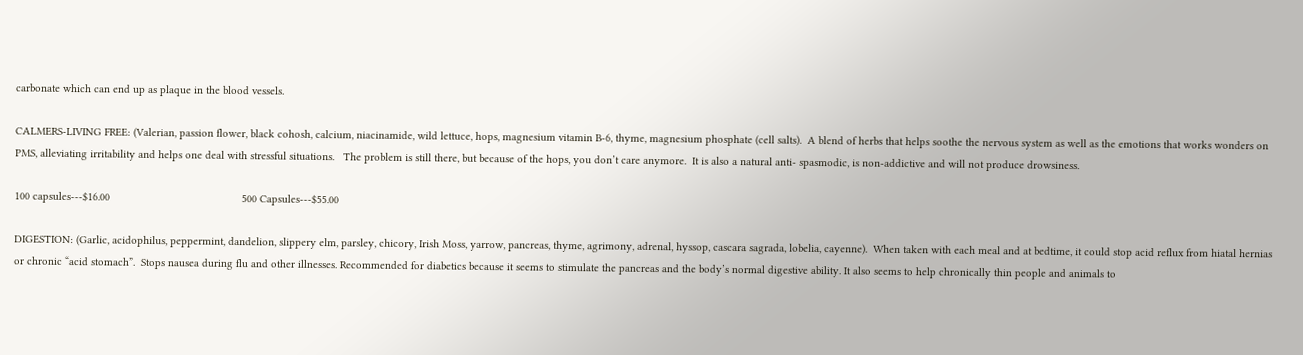carbonate which can end up as plaque in the blood vessels.

CALMERS-LIVING FREE: (Valerian, passion flower, black cohosh, calcium, niacinamide, wild lettuce, hops, magnesium vitamin B-6, thyme, magnesium phosphate (cell salts).  A blend of herbs that helps soothe the nervous system as well as the emotions that works wonders on PMS, alleviating irritability and helps one deal with stressful situations.   The problem is still there, but because of the hops, you don’t care anymore.  It is also a natural anti- spasmodic, is non-addictive and will not produce drowsiness.

100 capsules---$16.00                                            500 Capsules---$55.00

DIGESTION: (Garlic, acidophilus, peppermint, dandelion, slippery elm, parsley, chicory, Irish Moss, yarrow, pancreas, thyme, agrimony, adrenal, hyssop, cascara sagrada, lobelia, cayenne).  When taken with each meal and at bedtime, it could stop acid reflux from hiatal hernias or chronic “acid stomach”.  Stops nausea during flu and other illnesses. Recommended for diabetics because it seems to stimulate the pancreas and the body’s normal digestive ability. It also seems to help chronically thin people and animals to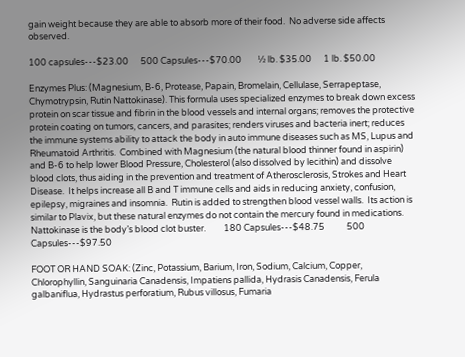gain weight because they are able to absorb more of their food.  No adverse side affects observed.

100 capsules---$23.00      500 Capsules---$70.00        ½ lb. $35.00      1 lb. $50.00

Enzymes Plus: (Magnesium, B-6, Protease, Papain, Bromelain, Cellulase, Serrapeptase, Chymotrypsin, Rutin Nattokinase). This formula uses specialized enzymes to break down excess protein on scar tissue and fibrin in the blood vessels and internal organs; removes the protective protein coating on tumors, cancers, and parasites; renders viruses and bacteria inert; reduces the immune systems ability to attack the body in auto immune diseases such as MS, Lupus and Rheumatoid Arthritis.  Combined with Magnesium (the natural blood thinner found in aspirin) and B-6 to help lower Blood Pressure, Cholesterol (also dissolved by lecithin) and dissolve blood clots, thus aiding in the prevention and treatment of Atherosclerosis, Strokes and Heart Disease.  It helps increase all B and T immune cells and aids in reducing anxiety, confusion, epilepsy, migraines and insomnia.  Rutin is added to strengthen blood vessel walls.  Its action is similar to Plavix, but these natural enzymes do not contain the mercury found in medications. Nattokinase is the body’s blood clot buster.         180 Capsules---$48.75           500 Capsules---$97.50

FOOT OR HAND SOAK: (Zinc, Potassium, Barium, Iron, Sodium, Calcium, Copper, Chlorophyllin, Sanguinaria Canadensis, Impatiens pallida, Hydrasis Canadensis, Ferula galbaniflua, Hydrastus perforatium, Rubus villosus, Fumaria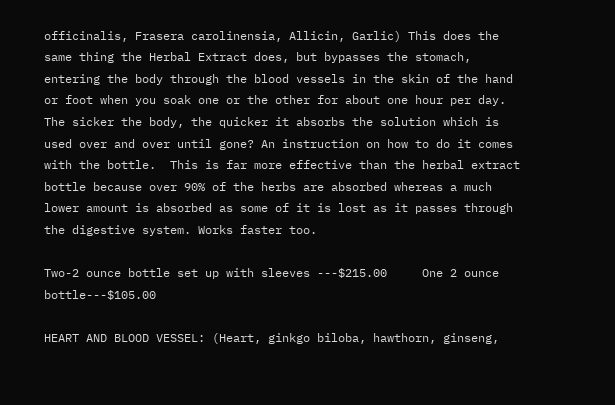officinalis, Frasera carolinensia, Allicin, Garlic) This does the same thing the Herbal Extract does, but bypasses the stomach, entering the body through the blood vessels in the skin of the hand or foot when you soak one or the other for about one hour per day.  The sicker the body, the quicker it absorbs the solution which is used over and over until gone? An instruction on how to do it comes with the bottle.  This is far more effective than the herbal extract bottle because over 90% of the herbs are absorbed whereas a much lower amount is absorbed as some of it is lost as it passes through the digestive system. Works faster too.

Two-2 ounce bottle set up with sleeves ---$215.00     One 2 ounce bottle---$105.00

HEART AND BLOOD VESSEL: (Heart, ginkgo biloba, hawthorn, ginseng,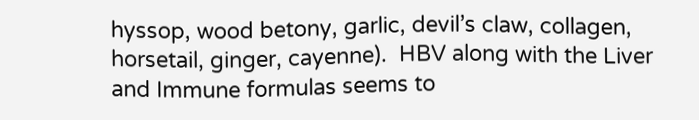hyssop, wood betony, garlic, devil’s claw, collagen, horsetail, ginger, cayenne).  HBV along with the Liver and Immune formulas seems to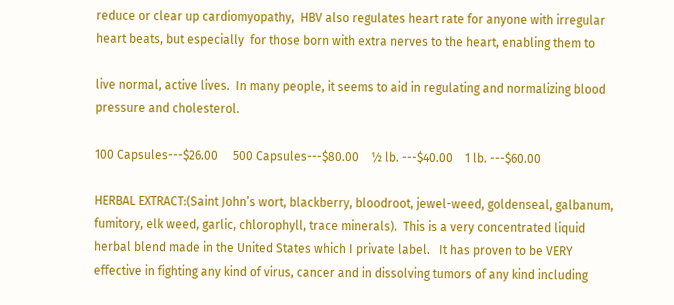reduce or clear up cardiomyopathy,  HBV also regulates heart rate for anyone with irregular heart beats, but especially  for those born with extra nerves to the heart, enabling them to

live normal, active lives.  In many people, it seems to aid in regulating and normalizing blood pressure and cholesterol.

100 Capsules---$26.00     500 Capsules---$80.00    ½ lb. ---$40.00    1 lb. ---$60.00

HERBAL EXTRACT:(Saint John’s wort, blackberry, bloodroot, jewel-weed, goldenseal, galbanum, fumitory, elk weed, garlic, chlorophyll, trace minerals).  This is a very concentrated liquid herbal blend made in the United States which I private label.   It has proven to be VERY effective in fighting any kind of virus, cancer and in dissolving tumors of any kind including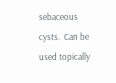sebaceous cysts.  Can be used topically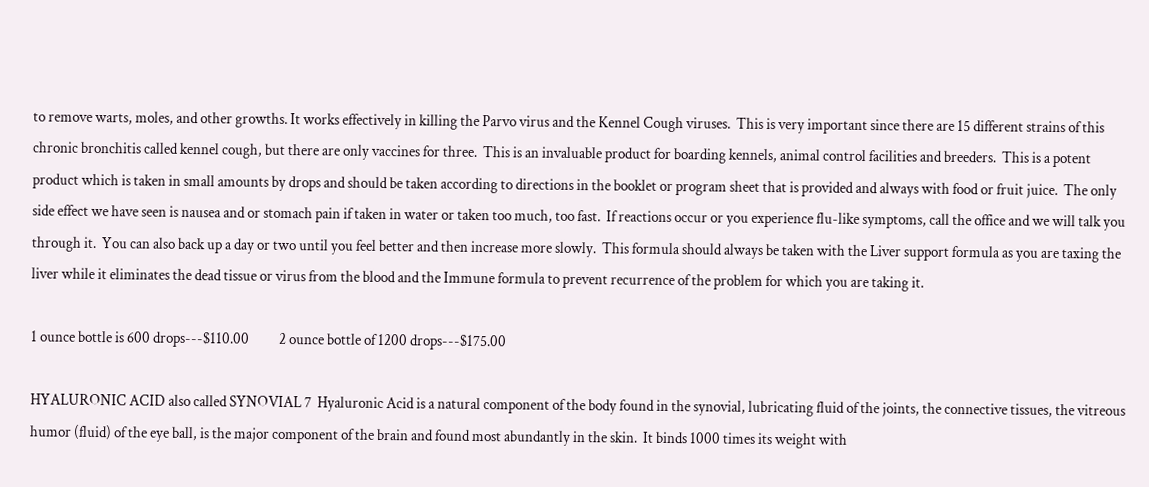to remove warts, moles, and other growths. It works effectively in killing the Parvo virus and the Kennel Cough viruses.  This is very important since there are 15 different strains of this chronic bronchitis called kennel cough, but there are only vaccines for three.  This is an invaluable product for boarding kennels, animal control facilities and breeders.  This is a potent product which is taken in small amounts by drops and should be taken according to directions in the booklet or program sheet that is provided and always with food or fruit juice.  The only side effect we have seen is nausea and or stomach pain if taken in water or taken too much, too fast.  If reactions occur or you experience flu-like symptoms, call the office and we will talk you through it.  You can also back up a day or two until you feel better and then increase more slowly.  This formula should always be taken with the Liver support formula as you are taxing the liver while it eliminates the dead tissue or virus from the blood and the Immune formula to prevent recurrence of the problem for which you are taking it.

1 ounce bottle is 600 drops---$110.00          2 ounce bottle of 1200 drops---$175.00

HYALURONIC ACID also called SYNOVIAL 7  Hyaluronic Acid is a natural component of the body found in the synovial, lubricating fluid of the joints, the connective tissues, the vitreous humor (fluid) of the eye ball, is the major component of the brain and found most abundantly in the skin.  It binds 1000 times its weight with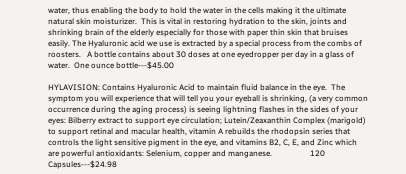water, thus enabling the body to hold the water in the cells making it the ultimate natural skin moisturizer.  This is vital in restoring hydration to the skin, joints and shrinking brain of the elderly especially for those with paper thin skin that bruises easily. The Hyaluronic acid we use is extracted by a special process from the combs of roosters.   A bottle contains about 30 doses at one eyedropper per day in a glass of water.  One ounce bottle---$45.00

HYLAVISION: Contains Hyaluronic Acid to maintain fluid balance in the eye.  The symptom you will experience that will tell you your eyeball is shrinking, (a very common occurrence during the aging process) is seeing lightning flashes in the sides of your eyes: Bilberry extract to support eye circulation; Lutein/Zeaxanthin Complex (marigold) to support retinal and macular health, vitamin A rebuilds the rhodopsin series that controls the light sensitive pigment in the eye, and vitamins B2, C, E, and Zinc which are powerful antioxidants: Selenium, copper and manganese.                   120 Capsules---$24.98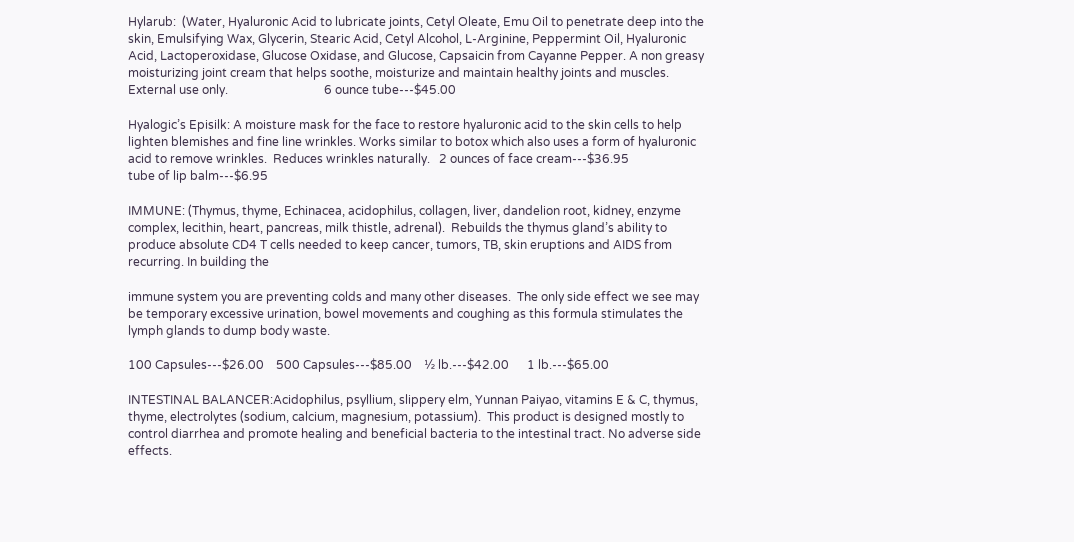Hylarub:  (Water, Hyaluronic Acid to lubricate joints, Cetyl Oleate, Emu Oil to penetrate deep into the skin, Emulsifying Wax, Glycerin, Stearic Acid, Cetyl Alcohol, L-Arginine, Peppermint Oil, Hyaluronic Acid, Lactoperoxidase, Glucose Oxidase, and Glucose, Capsaicin from Cayanne Pepper. A non greasy moisturizing joint cream that helps soothe, moisturize and maintain healthy joints and muscles.  External use only.                                6 ounce tube---$45.00

Hyalogic’s Episilk: A moisture mask for the face to restore hyaluronic acid to the skin cells to help lighten blemishes and fine line wrinkles. Works similar to botox which also uses a form of hyaluronic acid to remove wrinkles.  Reduces wrinkles naturally.   2 ounces of face cream---$36.95                      tube of lip balm---$6.95

IMMUNE: (Thymus, thyme, Echinacea, acidophilus, collagen, liver, dandelion root, kidney, enzyme complex, lecithin, heart, pancreas, milk thistle, adrenal).  Rebuilds the thymus gland’s ability to produce absolute CD4 T cells needed to keep cancer, tumors, TB, skin eruptions and AIDS from recurring. In building the

immune system you are preventing colds and many other diseases.  The only side effect we see may be temporary excessive urination, bowel movements and coughing as this formula stimulates the lymph glands to dump body waste.

100 Capsules---$26.00    500 Capsules---$85.00    ½ lb.---$42.00      1 lb.---$65.00

INTESTINAL BALANCER:Acidophilus, psyllium, slippery elm, Yunnan Paiyao, vitamins E & C, thymus, thyme, electrolytes (sodium, calcium, magnesium, potassium).  This product is designed mostly to control diarrhea and promote healing and beneficial bacteria to the intestinal tract. No adverse side effects.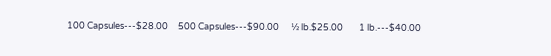100 Capsules---$28.00     500 Capsules---$90.00      ½ lb.$25.00        1 lb.---$40.00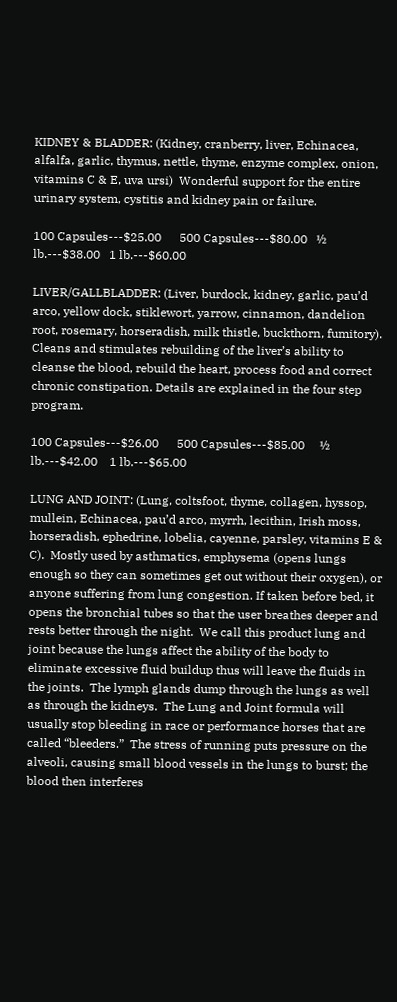KIDNEY & BLADDER: (Kidney, cranberry, liver, Echinacea, alfalfa, garlic, thymus, nettle, thyme, enzyme complex, onion, vitamins C & E, uva ursi)  Wonderful support for the entire urinary system, cystitis and kidney pain or failure.

100 Capsules---$25.00      500 Capsules---$80.00   ½ lb.---$38.00   1 lb.---$60.00

LIVER/GALLBLADDER: (Liver, burdock, kidney, garlic, pau’d arco, yellow dock, stiklewort, yarrow, cinnamon, dandelion root, rosemary, horseradish, milk thistle, buckthorn, fumitory). Cleans and stimulates rebuilding of the liver’s ability to cleanse the blood, rebuild the heart, process food and correct chronic constipation. Details are explained in the four step program.

100 Capsules---$26.00      500 Capsules---$85.00     ½ lb.---$42.00    1 lb.---$65.00

LUNG AND JOINT: (Lung, coltsfoot, thyme, collagen, hyssop, mullein, Echinacea, pau’d arco, myrrh, lecithin, Irish moss, horseradish, ephedrine, lobelia, cayenne, parsley, vitamins E & C).  Mostly used by asthmatics, emphysema (opens lungs enough so they can sometimes get out without their oxygen), or anyone suffering from lung congestion. If taken before bed, it opens the bronchial tubes so that the user breathes deeper and rests better through the night.  We call this product lung and joint because the lungs affect the ability of the body to eliminate excessive fluid buildup thus will leave the fluids in the joints.  The lymph glands dump through the lungs as well as through the kidneys.  The Lung and Joint formula will usually stop bleeding in race or performance horses that are called “bleeders.”  The stress of running puts pressure on the alveoli, causing small blood vessels in the lungs to burst; the blood then interferes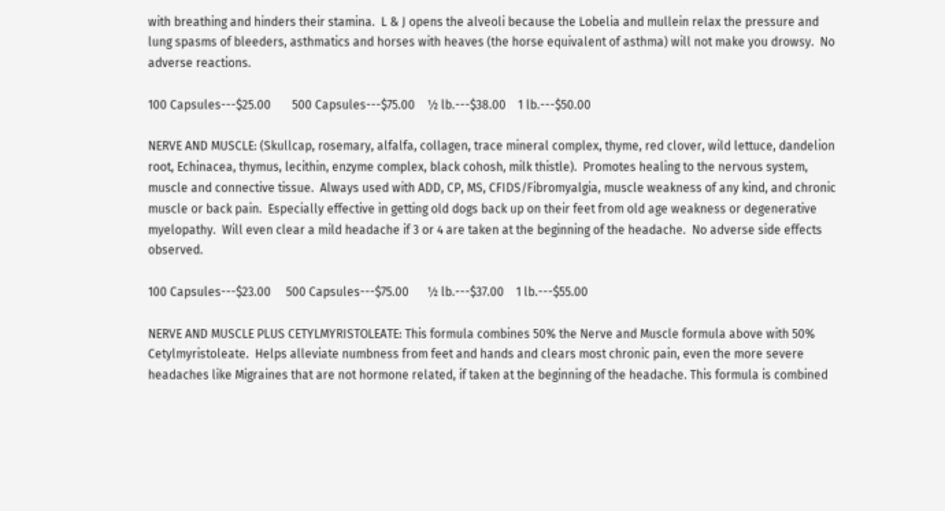with breathing and hinders their stamina.  L & J opens the alveoli because the Lobelia and mullein relax the pressure and lung spasms of bleeders, asthmatics and horses with heaves (the horse equivalent of asthma) will not make you drowsy.  No adverse reactions.

100 Capsules---$25.00       500 Capsules---$75.00    ½ lb.---$38.00    1 lb.---$50.00

NERVE AND MUSCLE: (Skullcap, rosemary, alfalfa, collagen, trace mineral complex, thyme, red clover, wild lettuce, dandelion root, Echinacea, thymus, lecithin, enzyme complex, black cohosh, milk thistle).  Promotes healing to the nervous system, muscle and connective tissue.  Always used with ADD, CP, MS, CFIDS/Fibromyalgia, muscle weakness of any kind, and chronic muscle or back pain.  Especially effective in getting old dogs back up on their feet from old age weakness or degenerative myelopathy.  Will even clear a mild headache if 3 or 4 are taken at the beginning of the headache.  No adverse side effects observed.

100 Capsules---$23.00     500 Capsules---$75.00      ½ lb.---$37.00    1 lb.---$55.00

NERVE AND MUSCLE PLUS CETYLMYRISTOLEATE: This formula combines 50% the Nerve and Muscle formula above with 50% Cetylmyristoleate.  Helps alleviate numbness from feet and hands and clears most chronic pain, even the more severe headaches like Migraines that are not hormone related, if taken at the beginning of the headache. This formula is combined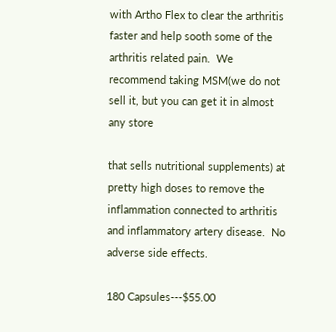with Artho Flex to clear the arthritis faster and help sooth some of the arthritis related pain.  We recommend taking MSM(we do not sell it, but you can get it in almost any store

that sells nutritional supplements) at pretty high doses to remove the inflammation connected to arthritis and inflammatory artery disease.  No adverse side effects.

180 Capsules---$55.00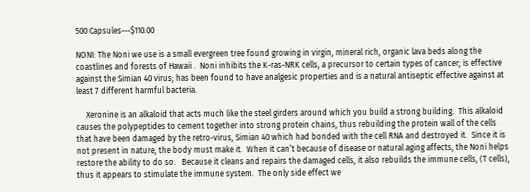500 Capsules---$110.00

NONI: The Noni we use is a small evergreen tree found growing in virgin, mineral rich, organic lava beds along the coastlines and forests of Hawaii .  Noni inhibits the K-ras-NRK cells, a precursor to certain types of cancer; is effective against the Simian 40 virus; has been found to have analgesic properties and is a natural antiseptic effective against at least 7 different harmful bacteria.

     Xeronine is an alkaloid that acts much like the steel girders around which you build a strong building.  This alkaloid causes the polypeptides to cement together into strong protein chains, thus rebuilding the protein wall of the cells that have been damaged by the retro-virus, Simian 40 which had bonded with the cell RNA and destroyed it.  Since it is not present in nature, the body must make it.  When it can’t because of disease or natural aging affects, the Noni helps restore the ability to do so.   Because it cleans and repairs the damaged cells, it also rebuilds the immune cells, (T cells), thus it appears to stimulate the immune system.  The only side effect we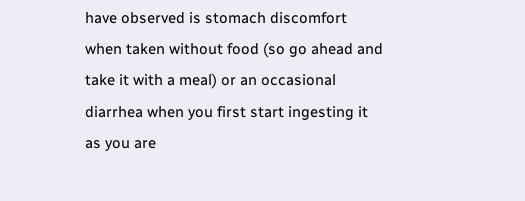have observed is stomach discomfort when taken without food (so go ahead and take it with a meal) or an occasional diarrhea when you first start ingesting it as you are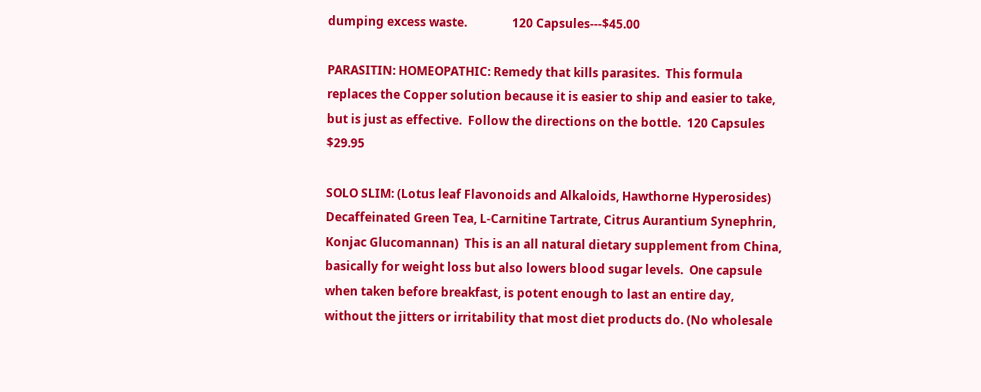dumping excess waste.               120 Capsules---$45.00

PARASITIN: HOMEOPATHIC: Remedy that kills parasites.  This formula replaces the Copper solution because it is easier to ship and easier to take, but is just as effective.  Follow the directions on the bottle.  120 Capsules $29.95

SOLO SLIM: (Lotus leaf Flavonoids and Alkaloids, Hawthorne Hyperosides) Decaffeinated Green Tea, L-Carnitine Tartrate, Citrus Aurantium Synephrin, Konjac Glucomannan)  This is an all natural dietary supplement from China, basically for weight loss but also lowers blood sugar levels.  One capsule when taken before breakfast, is potent enough to last an entire day, without the jitters or irritability that most diet products do. (No wholesale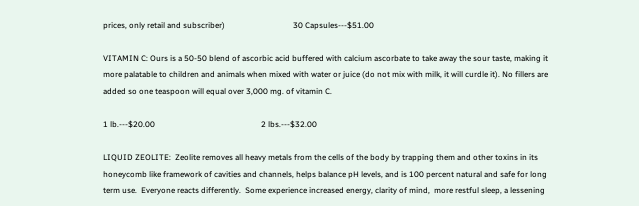prices, only retail and subscriber)                                  30 Capsules---$51.00

VITAMIN C: Ours is a 50-50 blend of ascorbic acid buffered with calcium ascorbate to take away the sour taste, making it more palatable to children and animals when mixed with water or juice (do not mix with milk, it will curdle it). No fillers are added so one teaspoon will equal over 3,000 mg. of vitamin C.

1 lb.---$20.00                                                     2 lbs.---$32.00

LIQUID ZEOLITE:  Zeolite removes all heavy metals from the cells of the body by trapping them and other toxins in its honeycomb like framework of cavities and channels, helps balance pH levels, and is 100 percent natural and safe for long term use.  Everyone reacts differently.  Some experience increased energy, clarity of mind,  more restful sleep, a lessening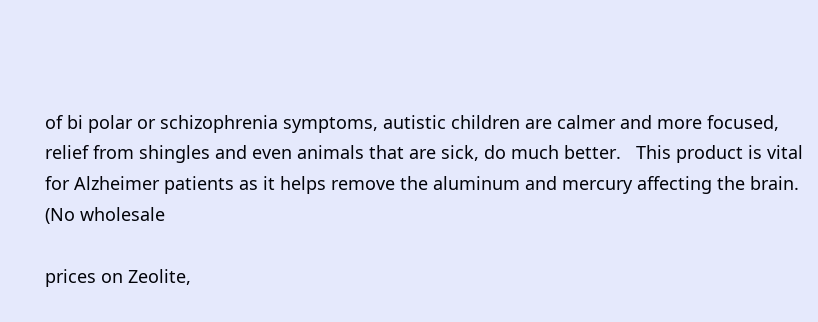of bi polar or schizophrenia symptoms, autistic children are calmer and more focused, relief from shingles and even animals that are sick, do much better.   This product is vital for Alzheimer patients as it helps remove the aluminum and mercury affecting the brain. (No wholesale

prices on Zeolite,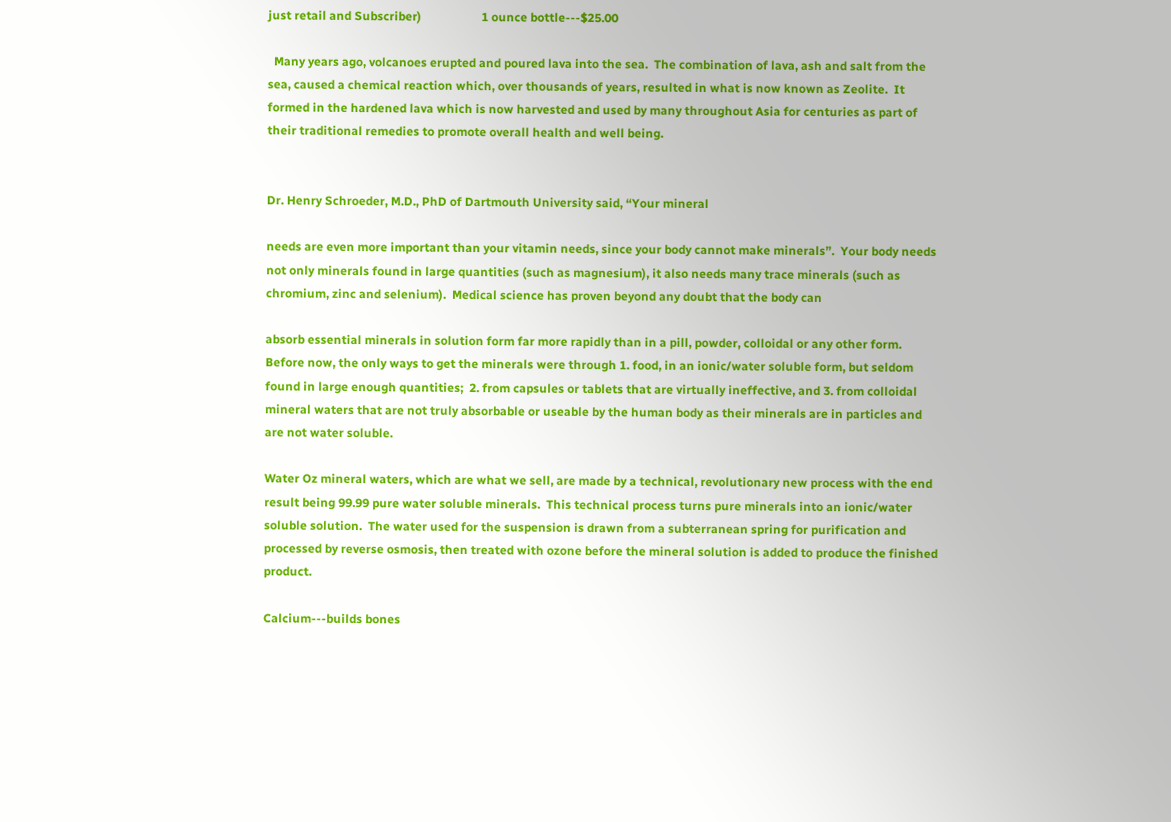just retail and Subscriber)                    1 ounce bottle---$25.00

  Many years ago, volcanoes erupted and poured lava into the sea.  The combination of lava, ash and salt from the sea, caused a chemical reaction which, over thousands of years, resulted in what is now known as Zeolite.  It formed in the hardened lava which is now harvested and used by many throughout Asia for centuries as part of their traditional remedies to promote overall health and well being.


Dr. Henry Schroeder, M.D., PhD of Dartmouth University said, “Your mineral

needs are even more important than your vitamin needs, since your body cannot make minerals”.  Your body needs not only minerals found in large quantities (such as magnesium), it also needs many trace minerals (such as chromium, zinc and selenium).  Medical science has proven beyond any doubt that the body can

absorb essential minerals in solution form far more rapidly than in a pill, powder, colloidal or any other form.  Before now, the only ways to get the minerals were through 1. food, in an ionic/water soluble form, but seldom found in large enough quantities;  2. from capsules or tablets that are virtually ineffective, and 3. from colloidal mineral waters that are not truly absorbable or useable by the human body as their minerals are in particles and are not water soluble.

Water Oz mineral waters, which are what we sell, are made by a technical, revolutionary new process with the end result being 99.99 pure water soluble minerals.  This technical process turns pure minerals into an ionic/water soluble solution.  The water used for the suspension is drawn from a subterranean spring for purification and processed by reverse osmosis, then treated with ozone before the mineral solution is added to produce the finished product.

Calcium---builds bones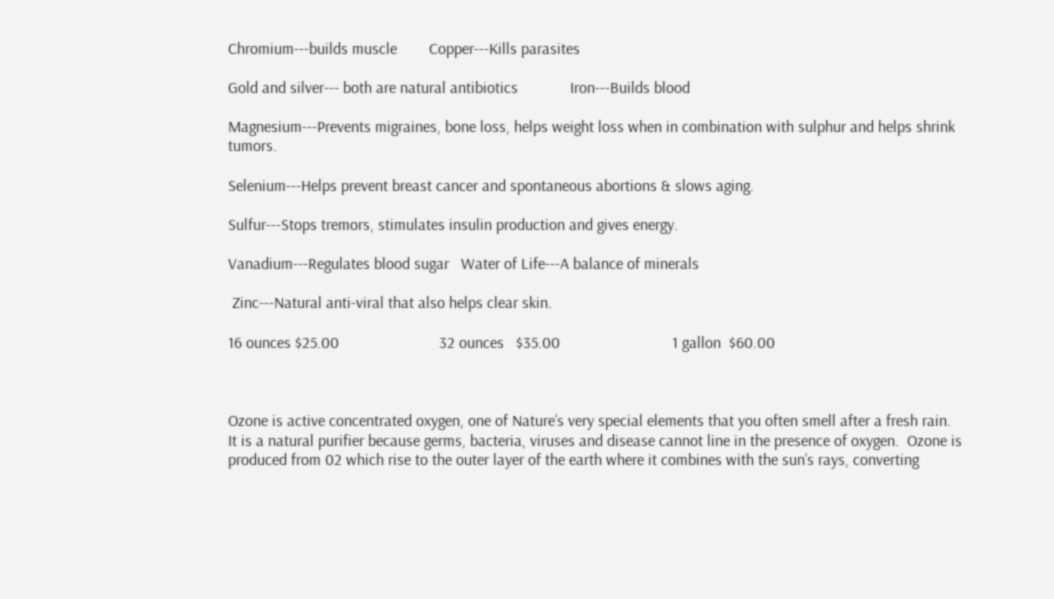Chromium---builds muscle        Copper---Kills parasites

Gold and silver--- both are natural antibiotics             Iron---Builds blood

Magnesium---Prevents migraines, bone loss, helps weight loss when in combination with sulphur and helps shrink tumors.

Selenium---Helps prevent breast cancer and spontaneous abortions & slows aging.

Sulfur---Stops tremors, stimulates insulin production and gives energy.

Vanadium---Regulates blood sugar   Water of Life---A balance of minerals

 Zinc---Natural anti-viral that also helps clear skin.

16 ounces $25.00                         32 ounces   $35.00                            1 gallon  $60.00



Ozone is active concentrated oxygen, one of Nature’s very special elements that you often smell after a fresh rain.  It is a natural purifier because germs, bacteria, viruses and disease cannot line in the presence of oxygen.  Ozone is produced from 02 which rise to the outer layer of the earth where it combines with the sun’s rays, converting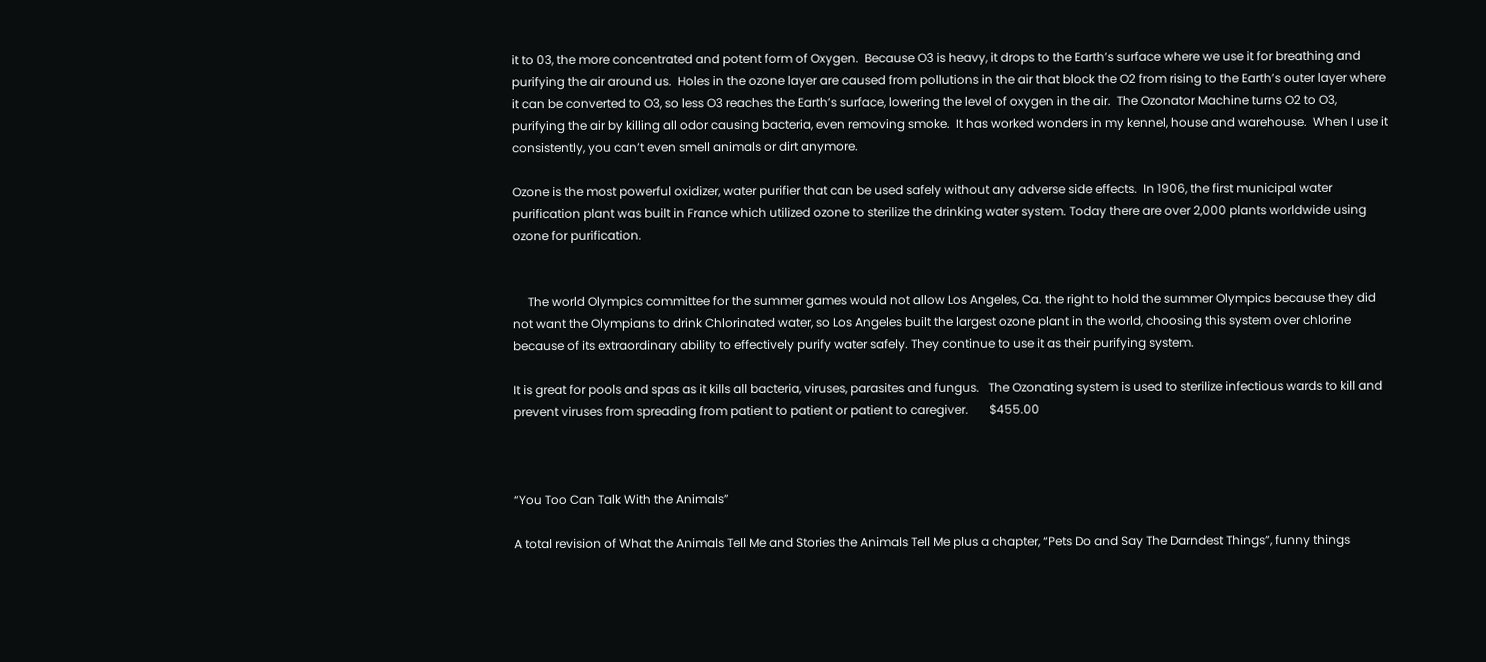it to 03, the more concentrated and potent form of Oxygen.  Because O3 is heavy, it drops to the Earth’s surface where we use it for breathing and purifying the air around us.  Holes in the ozone layer are caused from pollutions in the air that block the O2 from rising to the Earth’s outer layer where it can be converted to O3, so less O3 reaches the Earth’s surface, lowering the level of oxygen in the air.  The Ozonator Machine turns O2 to O3, purifying the air by killing all odor causing bacteria, even removing smoke.  It has worked wonders in my kennel, house and warehouse.  When I use it consistently, you can’t even smell animals or dirt anymore.

Ozone is the most powerful oxidizer, water purifier that can be used safely without any adverse side effects.  In 1906, the first municipal water purification plant was built in France which utilized ozone to sterilize the drinking water system. Today there are over 2,000 plants worldwide using ozone for purification.


     The world Olympics committee for the summer games would not allow Los Angeles, Ca. the right to hold the summer Olympics because they did not want the Olympians to drink Chlorinated water, so Los Angeles built the largest ozone plant in the world, choosing this system over chlorine because of its extraordinary ability to effectively purify water safely. They continue to use it as their purifying system.

It is great for pools and spas as it kills all bacteria, viruses, parasites and fungus.   The Ozonating system is used to sterilize infectious wards to kill and prevent viruses from spreading from patient to patient or patient to caregiver.       $455.00



“You Too Can Talk With the Animals”

A total revision of What the Animals Tell Me and Stories the Animals Tell Me plus a chapter, “Pets Do and Say The Darndest Things”, funny things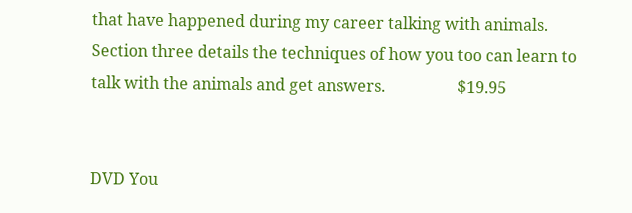that have happened during my career talking with animals. Section three details the techniques of how you too can learn to talk with the animals and get answers.                  $19.95


DVD You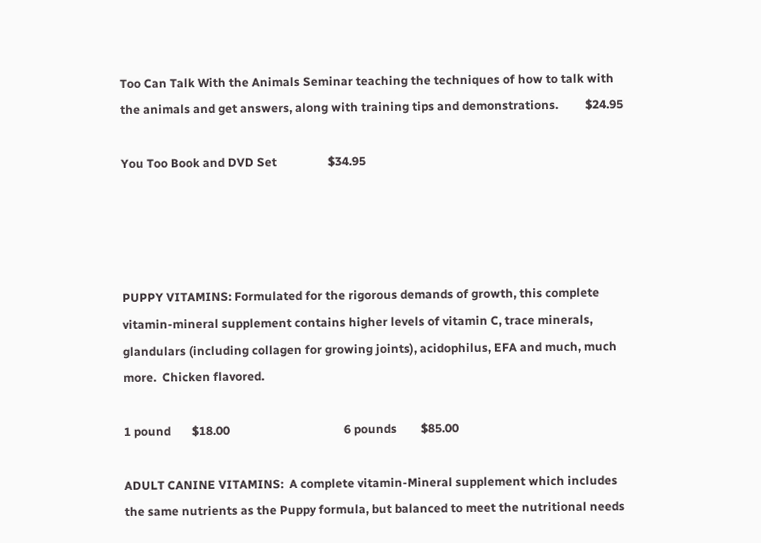Too Can Talk With the Animals Seminar teaching the techniques of how to talk with the animals and get answers, along with training tips and demonstrations.         $24.95

You Too Book and DVD Set                 $34.95




PUPPY VITAMINS: Formulated for the rigorous demands of growth, this complete vitamin-mineral supplement contains higher levels of vitamin C, trace minerals, glandulars (including collagen for growing joints), acidophilus, EFA and much, much more.  Chicken flavored.

1 pound       $18.00                                      6 pounds        $85.00

ADULT CANINE VITAMINS:  A complete vitamin-Mineral supplement which includes the same nutrients as the Puppy formula, but balanced to meet the nutritional needs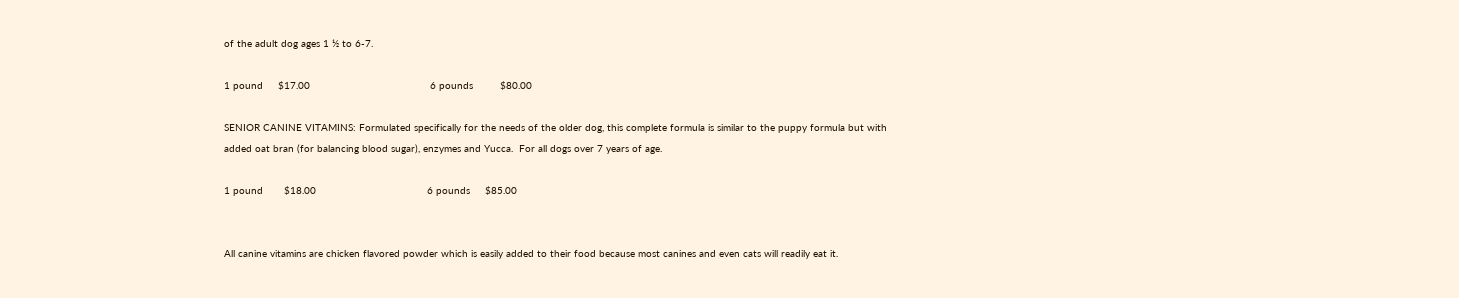of the adult dog ages 1 ½ to 6-7.

1 pound     $17.00                                        6 pounds         $80.00

SENIOR CANINE VITAMINS: Formulated specifically for the needs of the older dog, this complete formula is similar to the puppy formula but with added oat bran (for balancing blood sugar), enzymes and Yucca.  For all dogs over 7 years of age.

1 pound       $18.00                                     6 pounds     $85.00


All canine vitamins are chicken flavored powder which is easily added to their food because most canines and even cats will readily eat it.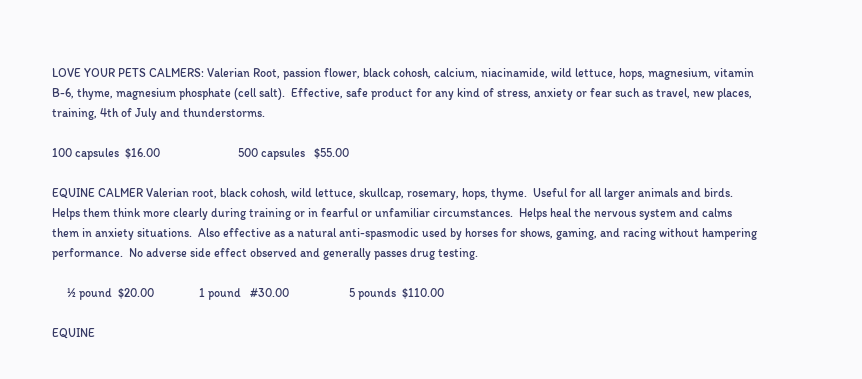LOVE YOUR PETS CALMERS: Valerian Root, passion flower, black cohosh, calcium, niacinamide, wild lettuce, hops, magnesium, vitamin B-6, thyme, magnesium phosphate (cell salt).  Effective, safe product for any kind of stress, anxiety or fear such as travel, new places, training, 4th of July and thunderstorms.

100 capsules  $16.00                          500 capsules   $55.00

EQUINE CALMER Valerian root, black cohosh, wild lettuce, skullcap, rosemary, hops, thyme.  Useful for all larger animals and birds.  Helps them think more clearly during training or in fearful or unfamiliar circumstances.  Helps heal the nervous system and calms them in anxiety situations.  Also effective as a natural anti-spasmodic used by horses for shows, gaming, and racing without hampering performance.  No adverse side effect observed and generally passes drug testing.

     ½ pound  $20.00               1 pound   #30.00                    5 pounds  $110.00

EQUINE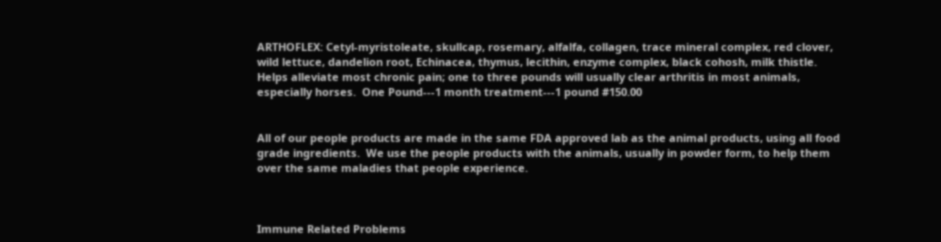ARTHOFLEX: Cetyl-myristoleate, skullcap, rosemary, alfalfa, collagen, trace mineral complex, red clover, wild lettuce, dandelion root, Echinacea, thymus, lecithin, enzyme complex, black cohosh, milk thistle.  Helps alleviate most chronic pain; one to three pounds will usually clear arthritis in most animals, especially horses.  One Pound---1 month treatment---1 pound #150.00


All of our people products are made in the same FDA approved lab as the animal products, using all food grade ingredients.  We use the people products with the animals, usually in powder form, to help them over the same maladies that people experience.



Immune Related Problems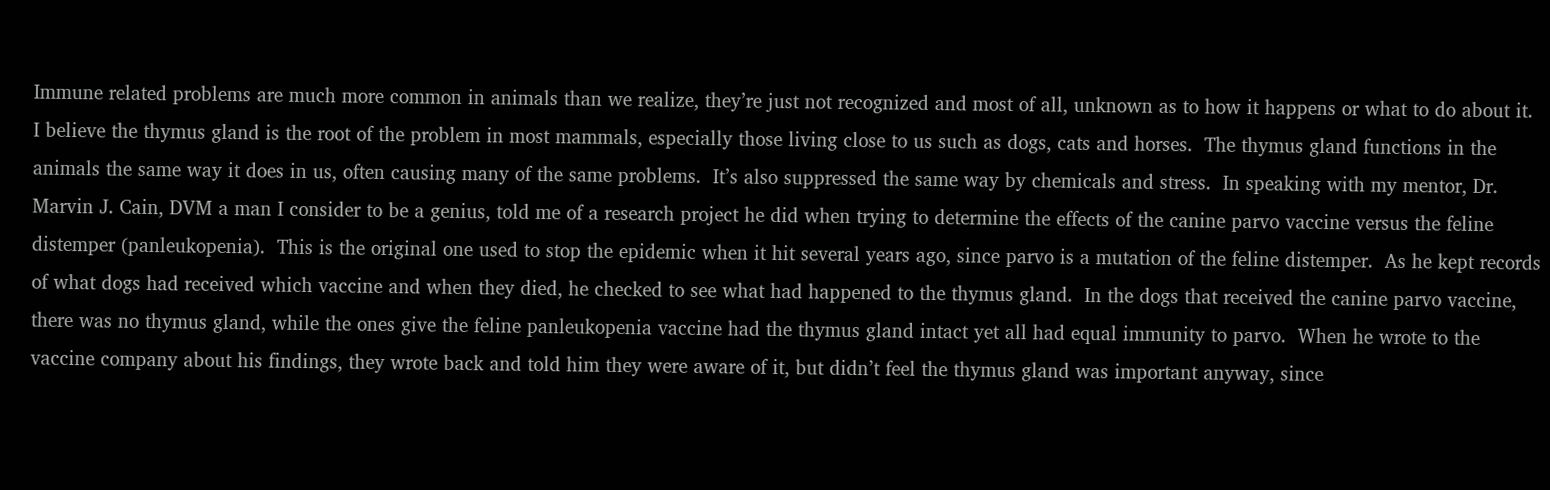Immune related problems are much more common in animals than we realize, they’re just not recognized and most of all, unknown as to how it happens or what to do about it.  I believe the thymus gland is the root of the problem in most mammals, especially those living close to us such as dogs, cats and horses.  The thymus gland functions in the animals the same way it does in us, often causing many of the same problems.  It’s also suppressed the same way by chemicals and stress.  In speaking with my mentor, Dr. Marvin J. Cain, DVM a man I consider to be a genius, told me of a research project he did when trying to determine the effects of the canine parvo vaccine versus the feline distemper (panleukopenia).  This is the original one used to stop the epidemic when it hit several years ago, since parvo is a mutation of the feline distemper.  As he kept records of what dogs had received which vaccine and when they died, he checked to see what had happened to the thymus gland.  In the dogs that received the canine parvo vaccine, there was no thymus gland, while the ones give the feline panleukopenia vaccine had the thymus gland intact yet all had equal immunity to parvo.  When he wrote to the vaccine company about his findings, they wrote back and told him they were aware of it, but didn’t feel the thymus gland was important anyway, since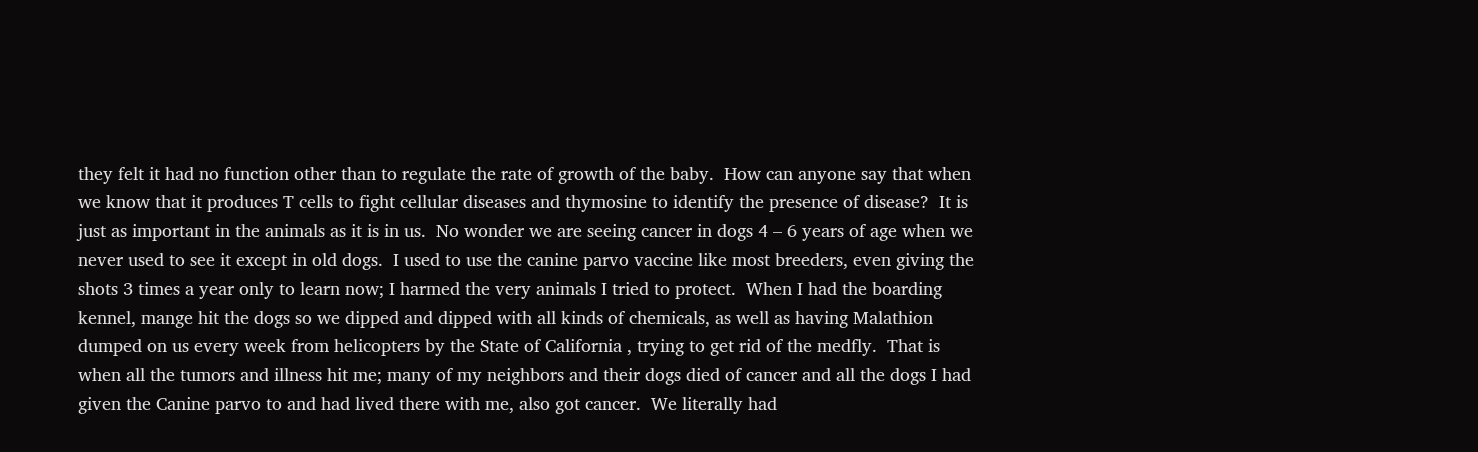they felt it had no function other than to regulate the rate of growth of the baby.  How can anyone say that when we know that it produces T cells to fight cellular diseases and thymosine to identify the presence of disease?  It is just as important in the animals as it is in us.  No wonder we are seeing cancer in dogs 4 – 6 years of age when we never used to see it except in old dogs.  I used to use the canine parvo vaccine like most breeders, even giving the shots 3 times a year only to learn now; I harmed the very animals I tried to protect.  When I had the boarding kennel, mange hit the dogs so we dipped and dipped with all kinds of chemicals, as well as having Malathion dumped on us every week from helicopters by the State of California , trying to get rid of the medfly.  That is when all the tumors and illness hit me; many of my neighbors and their dogs died of cancer and all the dogs I had given the Canine parvo to and had lived there with me, also got cancer.  We literally had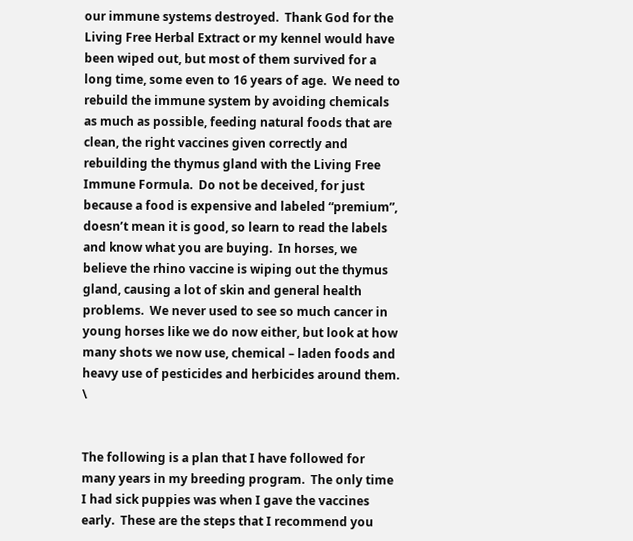our immune systems destroyed.  Thank God for the Living Free Herbal Extract or my kennel would have been wiped out, but most of them survived for a long time, some even to 16 years of age.  We need to rebuild the immune system by avoiding chemicals as much as possible, feeding natural foods that are clean, the right vaccines given correctly and rebuilding the thymus gland with the Living Free Immune Formula.  Do not be deceived, for just because a food is expensive and labeled “premium”, doesn’t mean it is good, so learn to read the labels and know what you are buying.  In horses, we believe the rhino vaccine is wiping out the thymus gland, causing a lot of skin and general health problems.  We never used to see so much cancer in young horses like we do now either, but look at how many shots we now use, chemical – laden foods and heavy use of pesticides and herbicides around them.  \


The following is a plan that I have followed for many years in my breeding program.  The only time I had sick puppies was when I gave the vaccines early.  These are the steps that I recommend you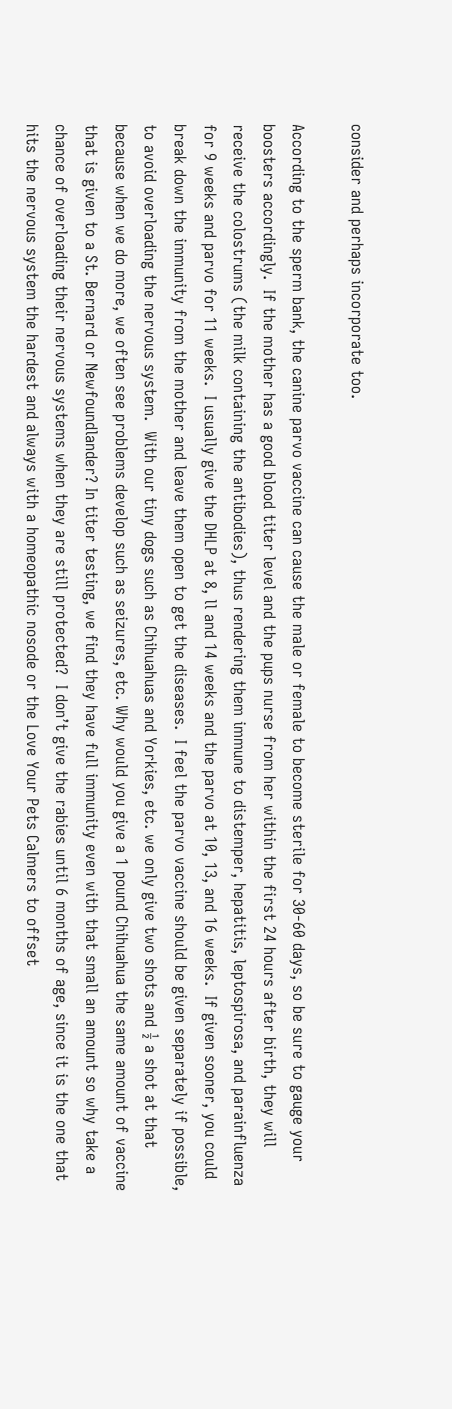consider and perhaps incorporate too.

According to the sperm bank, the canine parvo vaccine can cause the male or female to become sterile for 30-60 days, so be sure to gauge your boosters accordingly.  If the mother has a good blood titer level and the pups nurse from her within the first 24 hours after birth, they will receive the colostrums (the milk containing the antibodies), thus rendering them immune to distemper, hepatitis, leptospirosa, and parainfluenza for 9 weeks and parvo for 11 weeks.  I usually give the DHLP at 8, ll and 14 weeks and the parvo at 10, 13, and 16 weeks.  If given sooner, you could break down the immunity from the mother and leave them open to get the diseases.  I feel the parvo vaccine should be given separately if possible, to avoid overloading the nervous system.  With our tiny dogs such as Chihuahuas and Yorkies, etc. we only give two shots and ½ a shot at that because when we do more, we often see problems develop such as seizures, etc. Why would you give a 1 pound Chihuahua the same amount of vaccine that is given to a St. Bernard or Newfoundlander? In titer testing, we find they have full immunity even with that small an amount so why take a chance of overloading their nervous systems when they are still protected?  I don’t give the rabies until 6 months of age, since it is the one that hits the nervous system the hardest and always with a homeopathic nosode or the Love Your Pets Calmers to offset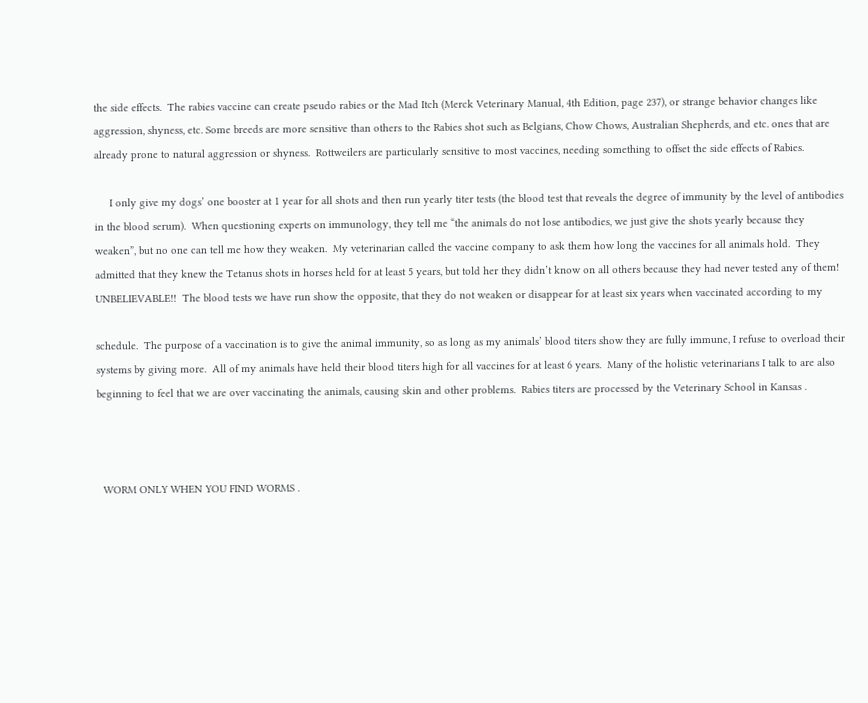the side effects.  The rabies vaccine can create pseudo rabies or the Mad Itch (Merck Veterinary Manual, 4th Edition, page 237), or strange behavior changes like aggression, shyness, etc. Some breeds are more sensitive than others to the Rabies shot such as Belgians, Chow Chows, Australian Shepherds, and etc. ones that are already prone to natural aggression or shyness.  Rottweilers are particularly sensitive to most vaccines, needing something to offset the side effects of Rabies.

     I only give my dogs’ one booster at 1 year for all shots and then run yearly titer tests (the blood test that reveals the degree of immunity by the level of antibodies in the blood serum).  When questioning experts on immunology, they tell me “the animals do not lose antibodies, we just give the shots yearly because they weaken”, but no one can tell me how they weaken.  My veterinarian called the vaccine company to ask them how long the vaccines for all animals hold.  They admitted that they knew the Tetanus shots in horses held for at least 5 years, but told her they didn’t know on all others because they had never tested any of them!  UNBELIEVABLE!!  The blood tests we have run show the opposite, that they do not weaken or disappear for at least six years when vaccinated according to my

schedule.  The purpose of a vaccination is to give the animal immunity, so as long as my animals’ blood titers show they are fully immune, I refuse to overload their systems by giving more.  All of my animals have held their blood titers high for all vaccines for at least 6 years.  Many of the holistic veterinarians I talk to are also beginning to feel that we are over vaccinating the animals, causing skin and other problems.  Rabies titers are processed by the Veterinary School in Kansas .



  WORM ONLY WHEN YOU FIND WORMS .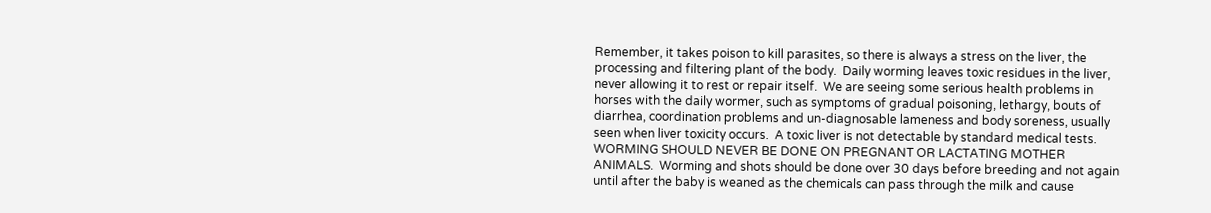Remember, it takes poison to kill parasites, so there is always a stress on the liver, the processing and filtering plant of the body.  Daily worming leaves toxic residues in the liver, never allowing it to rest or repair itself.  We are seeing some serious health problems in horses with the daily wormer, such as symptoms of gradual poisoning, lethargy, bouts of diarrhea, coordination problems and un-diagnosable lameness and body soreness, usually seen when liver toxicity occurs.  A toxic liver is not detectable by standard medical tests. WORMING SHOULD NEVER BE DONE ON PREGNANT OR LACTATING MOTHER ANIMALS.  Worming and shots should be done over 30 days before breeding and not again until after the baby is weaned as the chemicals can pass through the milk and cause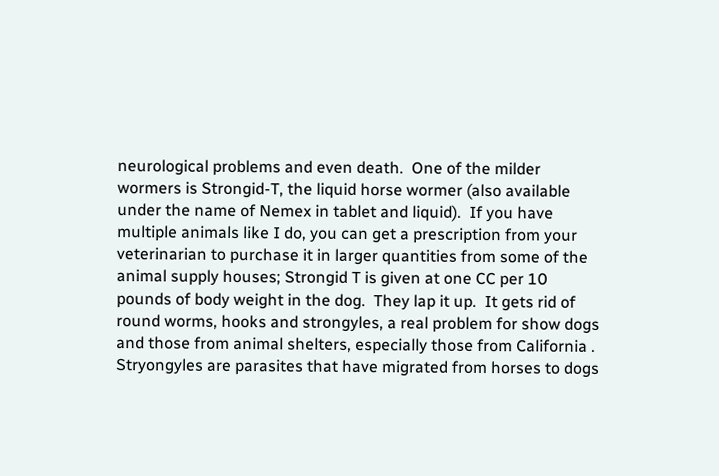neurological problems and even death.  One of the milder wormers is Strongid-T, the liquid horse wormer (also available under the name of Nemex in tablet and liquid).  If you have multiple animals like I do, you can get a prescription from your veterinarian to purchase it in larger quantities from some of the animal supply houses; Strongid T is given at one CC per 10 pounds of body weight in the dog.  They lap it up.  It gets rid of round worms, hooks and strongyles, a real problem for show dogs and those from animal shelters, especially those from California .  Stryongyles are parasites that have migrated from horses to dogs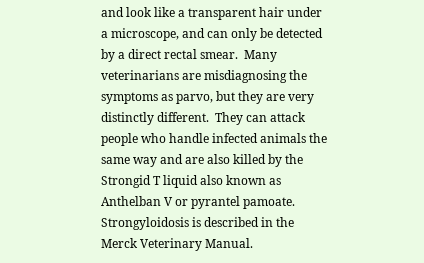and look like a transparent hair under a microscope, and can only be detected by a direct rectal smear.  Many veterinarians are misdiagnosing the symptoms as parvo, but they are very distinctly different.  They can attack people who handle infected animals the same way and are also killed by the Strongid T liquid also known as Anthelban V or pyrantel pamoate. Strongyloidosis is described in the Merck Veterinary Manual.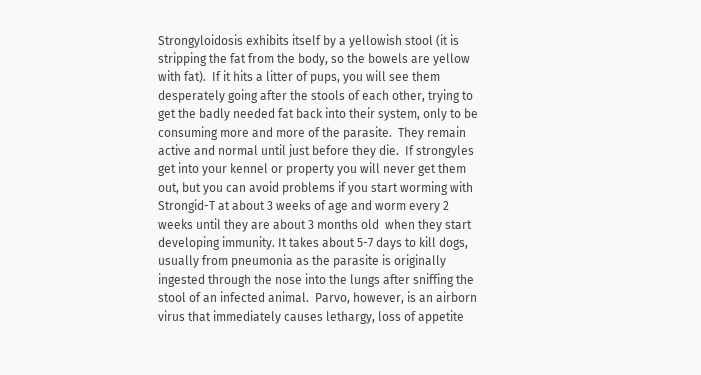Strongyloidosis exhibits itself by a yellowish stool (it is stripping the fat from the body, so the bowels are yellow with fat).  If it hits a litter of pups, you will see them desperately going after the stools of each other, trying to get the badly needed fat back into their system, only to be consuming more and more of the parasite.  They remain active and normal until just before they die.  If strongyles get into your kennel or property you will never get them out, but you can avoid problems if you start worming with Strongid-T at about 3 weeks of age and worm every 2 weeks until they are about 3 months old  when they start developing immunity. It takes about 5-7 days to kill dogs, usually from pneumonia as the parasite is originally ingested through the nose into the lungs after sniffing the stool of an infected animal.  Parvo, however, is an airborn virus that immediately causes lethargy, loss of appetite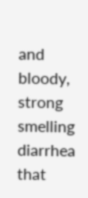and bloody, strong smelling diarrhea that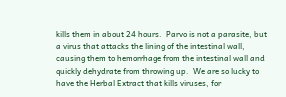kills them in about 24 hours.  Parvo is not a parasite, but a virus that attacks the lining of the intestinal wall, causing them to hemorrhage from the intestinal wall and quickly dehydrate from throwing up.  We are so lucky to have the Herbal Extract that kills viruses, for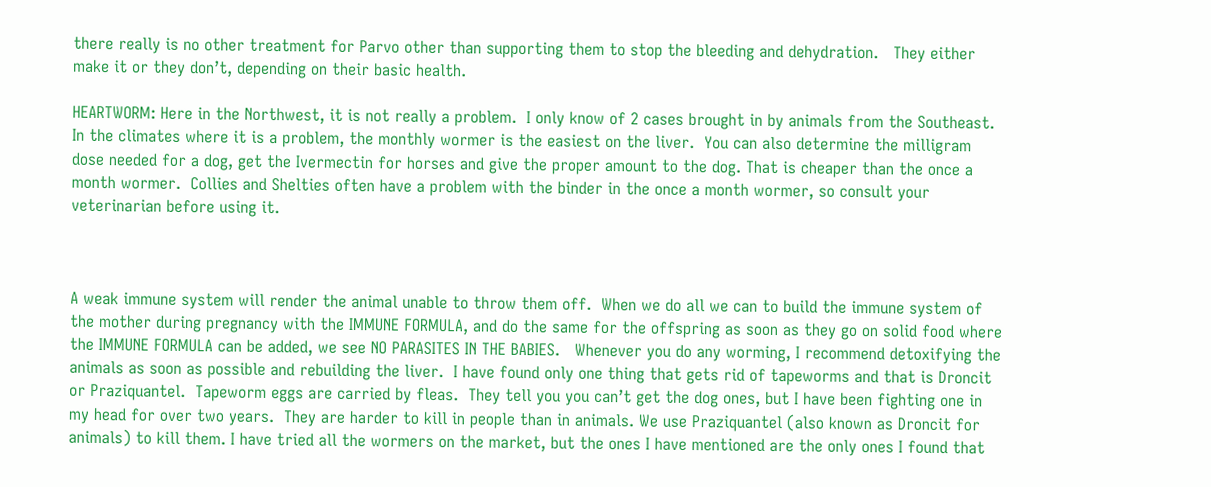there really is no other treatment for Parvo other than supporting them to stop the bleeding and dehydration.   They either make it or they don’t, depending on their basic health.

HEARTWORM: Here in the Northwest, it is not really a problem.  I only know of 2 cases brought in by animals from the Southeast.  In the climates where it is a problem, the monthly wormer is the easiest on the liver.  You can also determine the milligram dose needed for a dog, get the Ivermectin for horses and give the proper amount to the dog. That is cheaper than the once a month wormer.  Collies and Shelties often have a problem with the binder in the once a month wormer, so consult your veterinarian before using it.



A weak immune system will render the animal unable to throw them off.  When we do all we can to build the immune system of the mother during pregnancy with the IMMUNE FORMULA, and do the same for the offspring as soon as they go on solid food where the IMMUNE FORMULA can be added, we see NO PARASITES IN THE BABIES.   Whenever you do any worming, I recommend detoxifying the animals as soon as possible and rebuilding the liver.  I have found only one thing that gets rid of tapeworms and that is Droncit or Praziquantel.  Tapeworm eggs are carried by fleas.  They tell you you can’t get the dog ones, but I have been fighting one in my head for over two years.  They are harder to kill in people than in animals. We use Praziquantel (also known as Droncit for animals) to kill them. I have tried all the wormers on the market, but the ones I have mentioned are the only ones I found that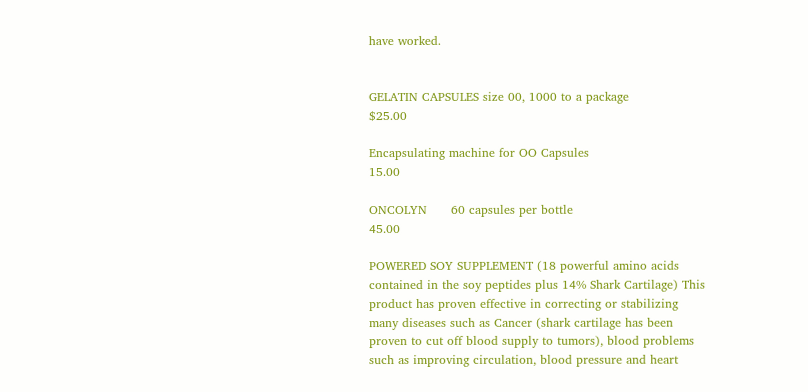have worked.


GELATIN CAPSULES size 00, 1000 to a package                                         $25.00

Encapsulating machine for OO Capsules                                                           15.00

ONCOLYN      60 capsules per bottle                                                                45.00

POWERED SOY SUPPLEMENT (18 powerful amino acids contained in the soy peptides plus 14% Shark Cartilage) This product has proven effective in correcting or stabilizing many diseases such as Cancer (shark cartilage has been proven to cut off blood supply to tumors), blood problems such as improving circulation, blood pressure and heart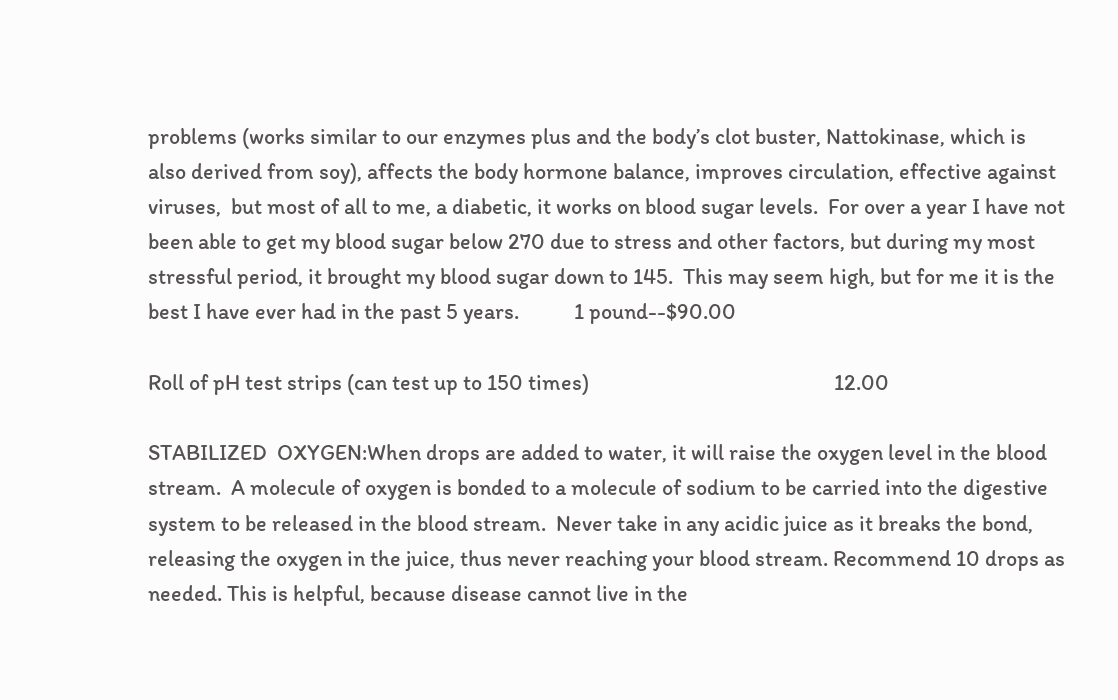problems (works similar to our enzymes plus and the body’s clot buster, Nattokinase, which is also derived from soy), affects the body hormone balance, improves circulation, effective against viruses,  but most of all to me, a diabetic, it works on blood sugar levels.  For over a year I have not been able to get my blood sugar below 270 due to stress and other factors, but during my most stressful period, it brought my blood sugar down to 145.  This may seem high, but for me it is the best I have ever had in the past 5 years.           1 pound--$90.00

Roll of pH test strips (can test up to 150 times)                                                 12.00

STABILIZED  OXYGEN:When drops are added to water, it will raise the oxygen level in the blood stream.  A molecule of oxygen is bonded to a molecule of sodium to be carried into the digestive system to be released in the blood stream.  Never take in any acidic juice as it breaks the bond, releasing the oxygen in the juice, thus never reaching your blood stream. Recommend 10 drops as needed. This is helpful, because disease cannot live in the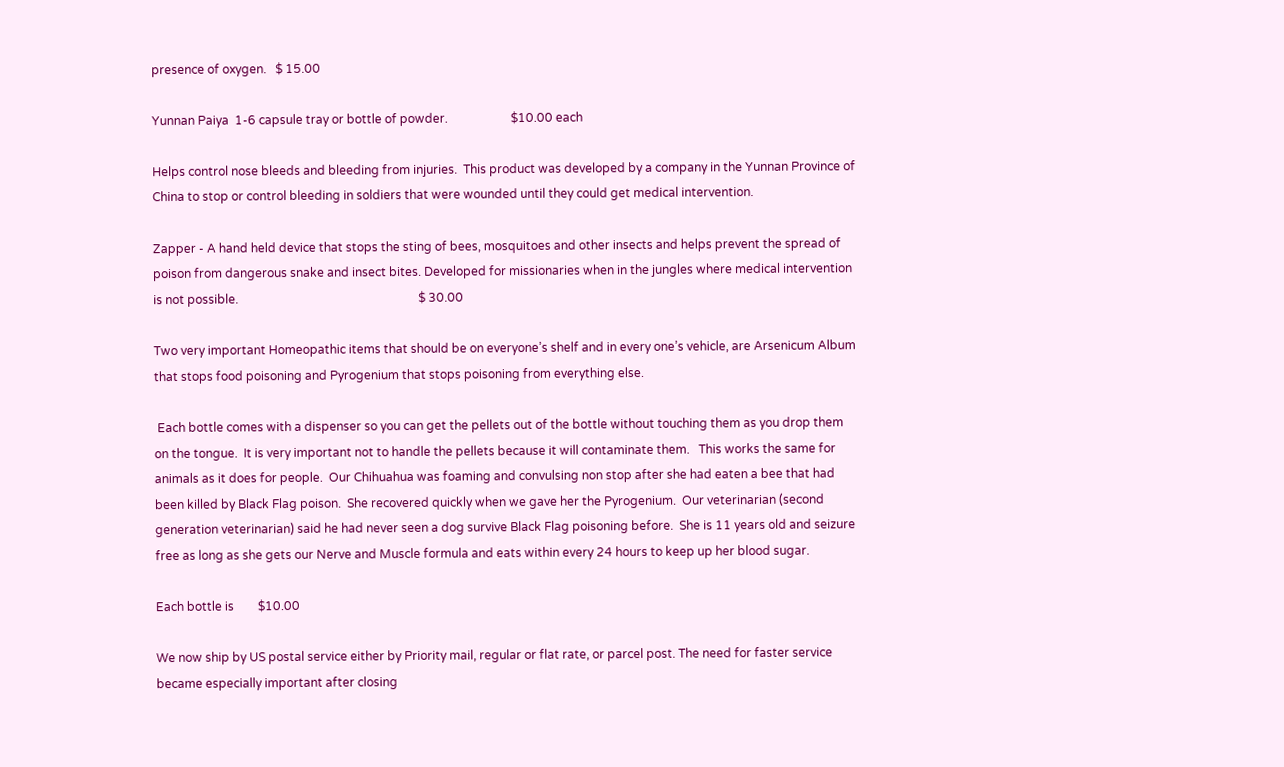presence of oxygen.   $ 15.00

Yunnan Paiya  1-6 capsule tray or bottle of powder.                     $10.00 each

Helps control nose bleeds and bleeding from injuries.  This product was developed by a company in the Yunnan Province of China to stop or control bleeding in soldiers that were wounded until they could get medical intervention.

Zapper - A hand held device that stops the sting of bees, mosquitoes and other insects and helps prevent the spread of poison from dangerous snake and insect bites. Developed for missionaries when in the jungles where medical intervention is not possible.                                                            $ 30.00

Two very important Homeopathic items that should be on everyone’s shelf and in every one’s vehicle, are Arsenicum Album that stops food poisoning and Pyrogenium that stops poisoning from everything else.

 Each bottle comes with a dispenser so you can get the pellets out of the bottle without touching them as you drop them on the tongue.  It is very important not to handle the pellets because it will contaminate them.   This works the same for animals as it does for people.  Our Chihuahua was foaming and convulsing non stop after she had eaten a bee that had been killed by Black Flag poison.  She recovered quickly when we gave her the Pyrogenium.  Our veterinarian (second generation veterinarian) said he had never seen a dog survive Black Flag poisoning before.  She is 11 years old and seizure free as long as she gets our Nerve and Muscle formula and eats within every 24 hours to keep up her blood sugar.

Each bottle is        $10.00

We now ship by US postal service either by Priority mail, regular or flat rate, or parcel post. The need for faster service became especially important after closing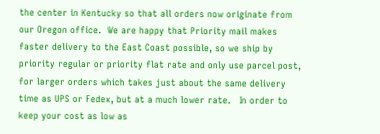the center in Kentucky so that all orders now originate from our Oregon office.  We are happy that Priority mail makes faster delivery to the East Coast possible, so we ship by priority regular or priority flat rate and only use parcel post, for larger orders which takes just about the same delivery time as UPS or Fedex, but at a much lower rate.   In order to keep your cost as low as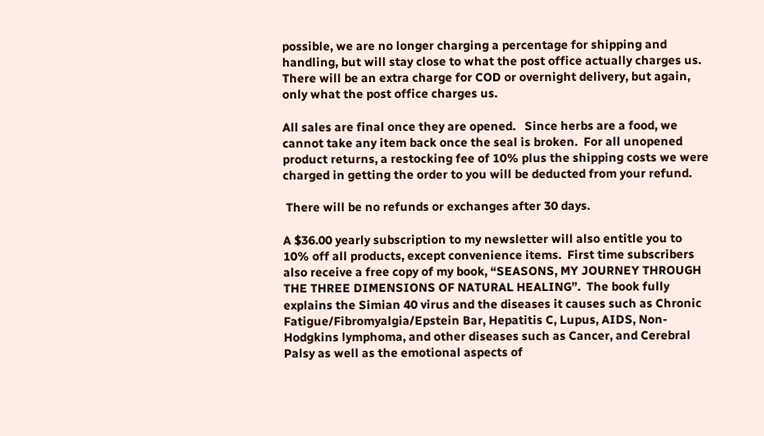possible, we are no longer charging a percentage for shipping and handling, but will stay close to what the post office actually charges us.  There will be an extra charge for COD or overnight delivery, but again, only what the post office charges us.

All sales are final once they are opened.   Since herbs are a food, we cannot take any item back once the seal is broken.  For all unopened product returns, a restocking fee of 10% plus the shipping costs we were charged in getting the order to you will be deducted from your refund.

 There will be no refunds or exchanges after 30 days.

A $36.00 yearly subscription to my newsletter will also entitle you to 10% off all products, except convenience items.  First time subscribers also receive a free copy of my book, “SEASONS, MY JOURNEY THROUGH THE THREE DIMENSIONS OF NATURAL HEALING”.  The book fully explains the Simian 40 virus and the diseases it causes such as Chronic Fatigue/Fibromyalgia/Epstein Bar, Hepatitis C, Lupus, AIDS, Non-Hodgkins lymphoma, and other diseases such as Cancer, and Cerebral Palsy as well as the emotional aspects of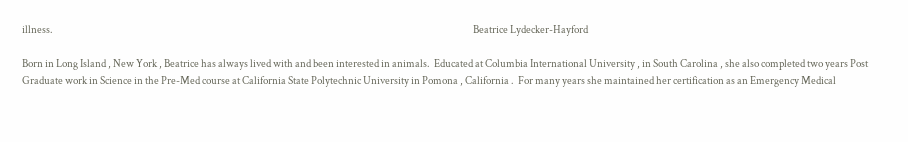illness.                                                                                                                                                                                                                  Beatrice Lydecker-Hayford

Born in Long Island , New York , Beatrice has always lived with and been interested in animals.  Educated at Columbia International University , in South Carolina , she also completed two years Post Graduate work in Science in the Pre-Med course at California State Polytechnic University in Pomona , California .  For many years she maintained her certification as an Emergency Medical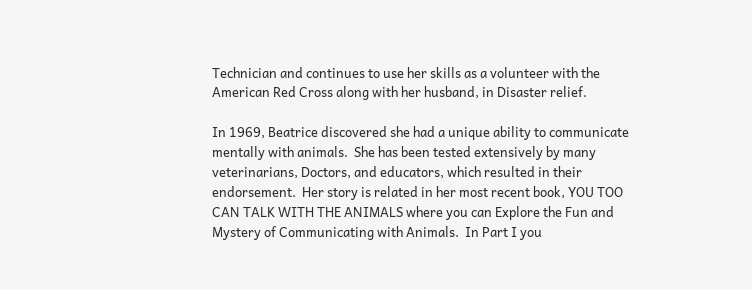Technician and continues to use her skills as a volunteer with the American Red Cross along with her husband, in Disaster relief.

In 1969, Beatrice discovered she had a unique ability to communicate mentally with animals.  She has been tested extensively by many veterinarians, Doctors, and educators, which resulted in their endorsement.  Her story is related in her most recent book, YOU TOO CAN TALK WITH THE ANIMALS where you can Explore the Fun and Mystery of Communicating with Animals.  In Part I you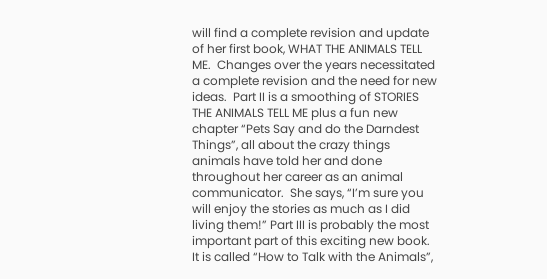will find a complete revision and update of her first book, WHAT THE ANIMALS TELL ME.  Changes over the years necessitated a complete revision and the need for new ideas.  Part II is a smoothing of STORIES THE ANIMALS TELL ME plus a fun new chapter “Pets Say and do the Darndest Things”, all about the crazy things animals have told her and done throughout her career as an animal communicator.  She says, “I’m sure you will enjoy the stories as much as I did living them!” Part III is probably the most important part of this exciting new book.  It is called “How to Talk with the Animals”,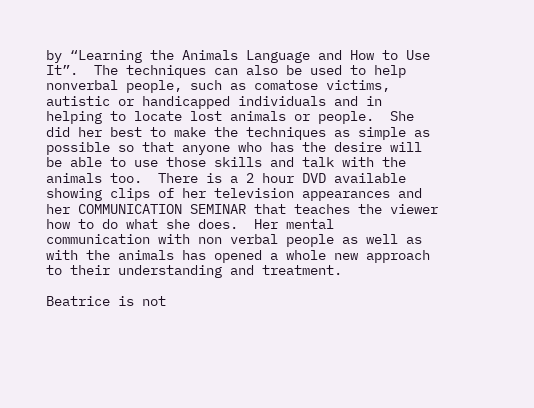by “Learning the Animals Language and How to Use It”.  The techniques can also be used to help nonverbal people, such as comatose victims, autistic or handicapped individuals and in helping to locate lost animals or people.  She did her best to make the techniques as simple as possible so that anyone who has the desire will be able to use those skills and talk with the animals too.  There is a 2 hour DVD available showing clips of her television appearances and her COMMUNICATION SEMINAR that teaches the viewer how to do what she does.  Her mental communication with non verbal people as well as with the animals has opened a whole new approach to their understanding and treatment.

Beatrice is not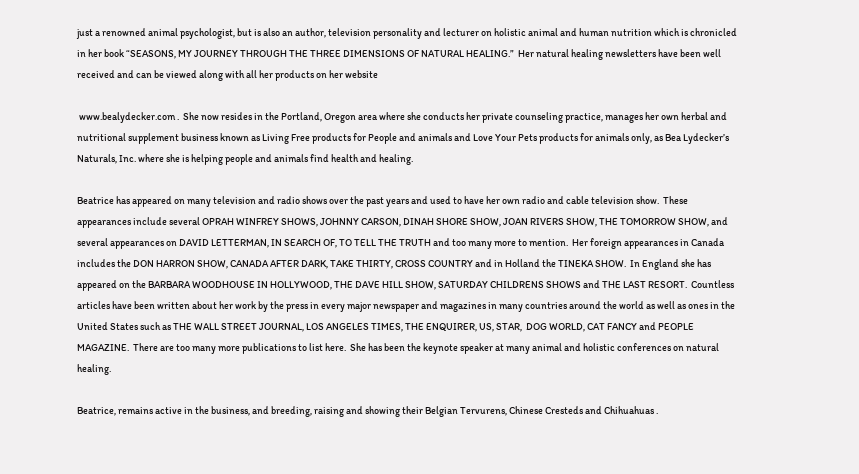just a renowned animal psychologist, but is also an author, television personality and lecturer on holistic animal and human nutrition which is chronicled in her book “SEASONS, MY JOURNEY THROUGH THE THREE DIMENSIONS OF NATURAL HEALING.”  Her natural healing newsletters have been well received and can be viewed along with all her products on her website

 www.bealydecker.com .  She now resides in the Portland, Oregon area where she conducts her private counseling practice, manages her own herbal and nutritional supplement business known as Living Free products for People and animals and Love Your Pets products for animals only, as Bea Lydecker’s Naturals, Inc. where she is helping people and animals find health and healing.

Beatrice has appeared on many television and radio shows over the past years and used to have her own radio and cable television show.  These appearances include several OPRAH WINFREY SHOWS, JOHNNY CARSON, DINAH SHORE SHOW, JOAN RIVERS SHOW, THE TOMORROW SHOW, and several appearances on DAVID LETTERMAN, IN SEARCH OF, TO TELL THE TRUTH and too many more to mention.  Her foreign appearances in Canada includes the DON HARRON SHOW, CANADA AFTER DARK, TAKE THIRTY, CROSS COUNTRY and in Holland the TINEKA SHOW.  In England she has appeared on the BARBARA WOODHOUSE IN HOLLYWOOD, THE DAVE HILL SHOW, SATURDAY CHILDRENS SHOWS and THE LAST RESORT.  Countless articles have been written about her work by the press in every major newspaper and magazines in many countries around the world as well as ones in the United States such as THE WALL STREET JOURNAL, LOS ANGELES TIMES, THE ENQUIRER, US, STAR,  DOG WORLD, CAT FANCY and PEOPLE MAGAZINE.  There are too many more publications to list here.  She has been the keynote speaker at many animal and holistic conferences on natural healing.

Beatrice, remains active in the business, and breeding, raising and showing their Belgian Tervurens, Chinese Cresteds and Chihuahuas .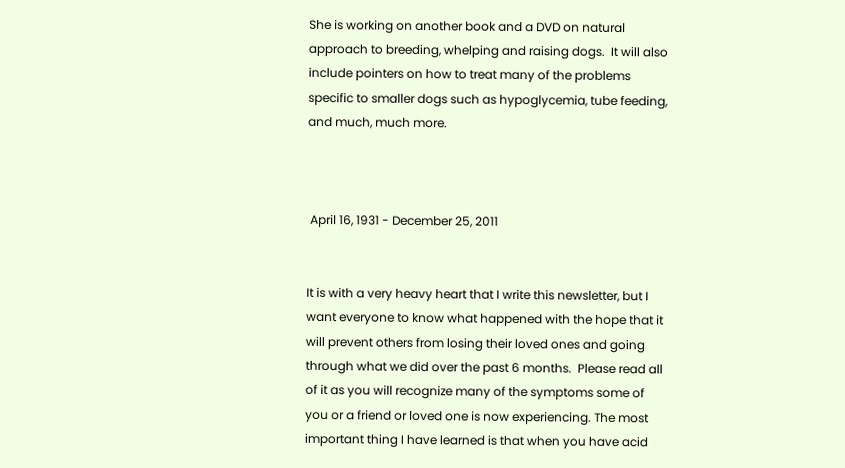She is working on another book and a DVD on natural approach to breeding, whelping and raising dogs.  It will also include pointers on how to treat many of the problems specific to smaller dogs such as hypoglycemia, tube feeding, and much, much more.



 April 16, 1931 - December 25, 2011


It is with a very heavy heart that I write this newsletter, but I want everyone to know what happened with the hope that it will prevent others from losing their loved ones and going through what we did over the past 6 months.  Please read all of it as you will recognize many of the symptoms some of you or a friend or loved one is now experiencing. The most important thing I have learned is that when you have acid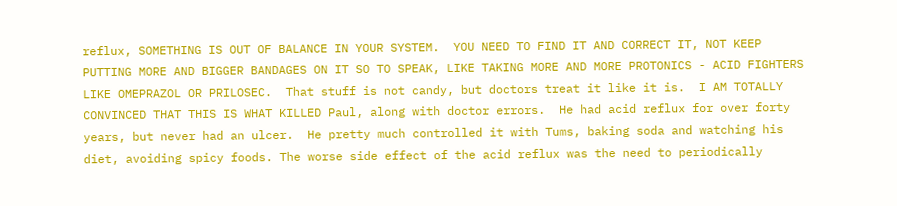reflux, SOMETHING IS OUT OF BALANCE IN YOUR SYSTEM.  YOU NEED TO FIND IT AND CORRECT IT, NOT KEEP PUTTING MORE AND BIGGER BANDAGES ON IT SO TO SPEAK, LIKE TAKING MORE AND MORE PROTONICS - ACID FIGHTERS LIKE OMEPRAZOL OR PRILOSEC.  That stuff is not candy, but doctors treat it like it is.  I AM TOTALLY CONVINCED THAT THIS IS WHAT KILLED Paul, along with doctor errors.  He had acid reflux for over forty years, but never had an ulcer.  He pretty much controlled it with Tums, baking soda and watching his diet, avoiding spicy foods. The worse side effect of the acid reflux was the need to periodically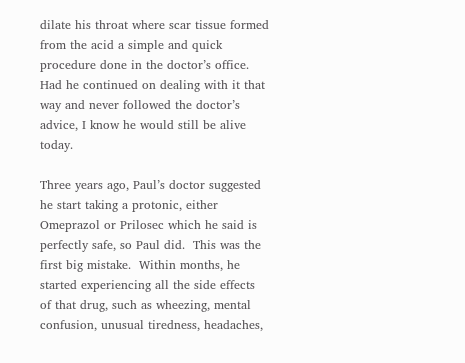dilate his throat where scar tissue formed from the acid a simple and quick procedure done in the doctor’s office.  Had he continued on dealing with it that way and never followed the doctor’s advice, I know he would still be alive today.

Three years ago, Paul’s doctor suggested he start taking a protonic, either Omeprazol or Prilosec which he said is perfectly safe, so Paul did.  This was the first big mistake.  Within months, he started experiencing all the side effects of that drug, such as wheezing, mental confusion, unusual tiredness, headaches,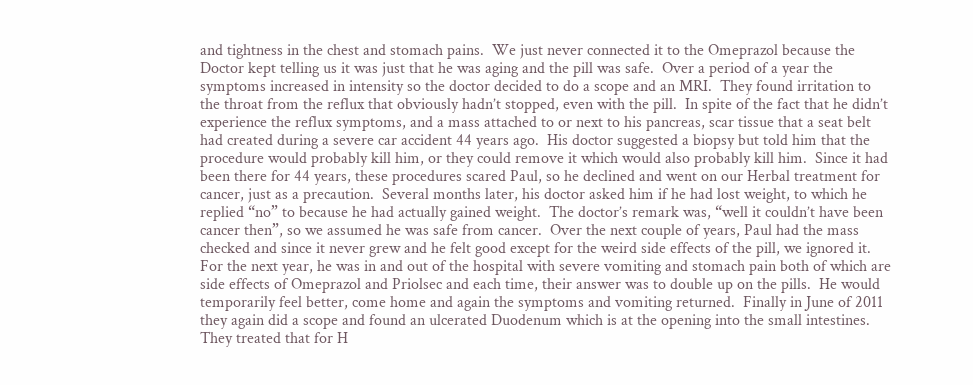and tightness in the chest and stomach pains.  We just never connected it to the Omeprazol because the Doctor kept telling us it was just that he was aging and the pill was safe.  Over a period of a year the symptoms increased in intensity so the doctor decided to do a scope and an MRI.  They found irritation to the throat from the reflux that obviously hadn’t stopped, even with the pill.  In spite of the fact that he didn’t experience the reflux symptoms, and a mass attached to or next to his pancreas, scar tissue that a seat belt had created during a severe car accident 44 years ago.  His doctor suggested a biopsy but told him that the procedure would probably kill him, or they could remove it which would also probably kill him.  Since it had been there for 44 years, these procedures scared Paul, so he declined and went on our Herbal treatment for cancer, just as a precaution.  Several months later, his doctor asked him if he had lost weight, to which he replied “no” to because he had actually gained weight.  The doctor’s remark was, “well it couldn’t have been cancer then”, so we assumed he was safe from cancer.  Over the next couple of years, Paul had the mass checked and since it never grew and he felt good except for the weird side effects of the pill, we ignored it.  For the next year, he was in and out of the hospital with severe vomiting and stomach pain both of which are side effects of Omeprazol and Priolsec and each time, their answer was to double up on the pills.  He would temporarily feel better, come home and again the symptoms and vomiting returned.  Finally in June of 2011 they again did a scope and found an ulcerated Duodenum which is at the opening into the small intestines.  They treated that for H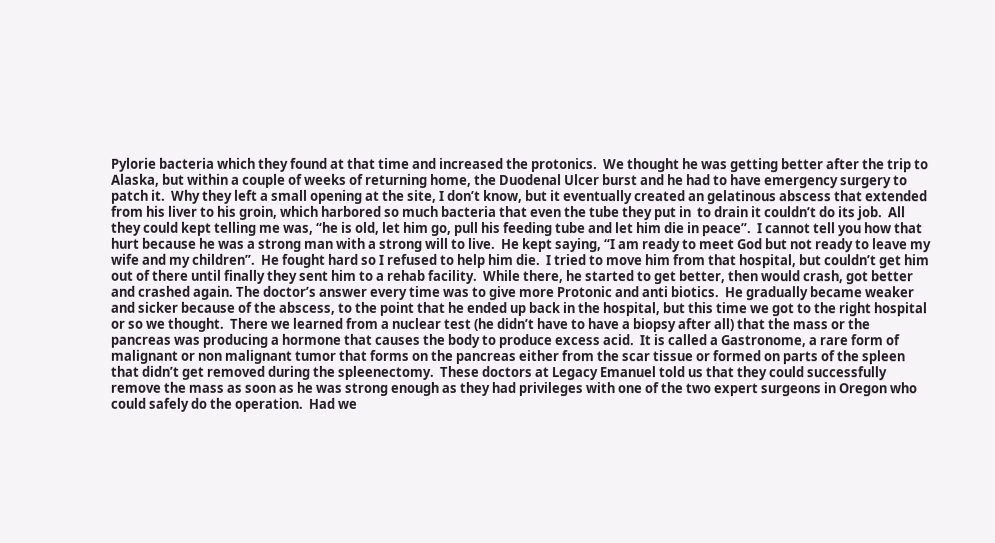Pylorie bacteria which they found at that time and increased the protonics.  We thought he was getting better after the trip to Alaska, but within a couple of weeks of returning home, the Duodenal Ulcer burst and he had to have emergency surgery to patch it.  Why they left a small opening at the site, I don’t know, but it eventually created an gelatinous abscess that extended from his liver to his groin, which harbored so much bacteria that even the tube they put in  to drain it couldn’t do its job.  All they could kept telling me was, “he is old, let him go, pull his feeding tube and let him die in peace”.  I cannot tell you how that hurt because he was a strong man with a strong will to live.  He kept saying, “I am ready to meet God but not ready to leave my wife and my children”.  He fought hard so I refused to help him die.  I tried to move him from that hospital, but couldn’t get him out of there until finally they sent him to a rehab facility.  While there, he started to get better, then would crash, got better and crashed again. The doctor’s answer every time was to give more Protonic and anti biotics.  He gradually became weaker and sicker because of the abscess, to the point that he ended up back in the hospital, but this time we got to the right hospital or so we thought.  There we learned from a nuclear test (he didn’t have to have a biopsy after all) that the mass or the pancreas was producing a hormone that causes the body to produce excess acid.  It is called a Gastronome, a rare form of malignant or non malignant tumor that forms on the pancreas either from the scar tissue or formed on parts of the spleen that didn’t get removed during the spleenectomy.  These doctors at Legacy Emanuel told us that they could successfully remove the mass as soon as he was strong enough as they had privileges with one of the two expert surgeons in Oregon who could safely do the operation.  Had we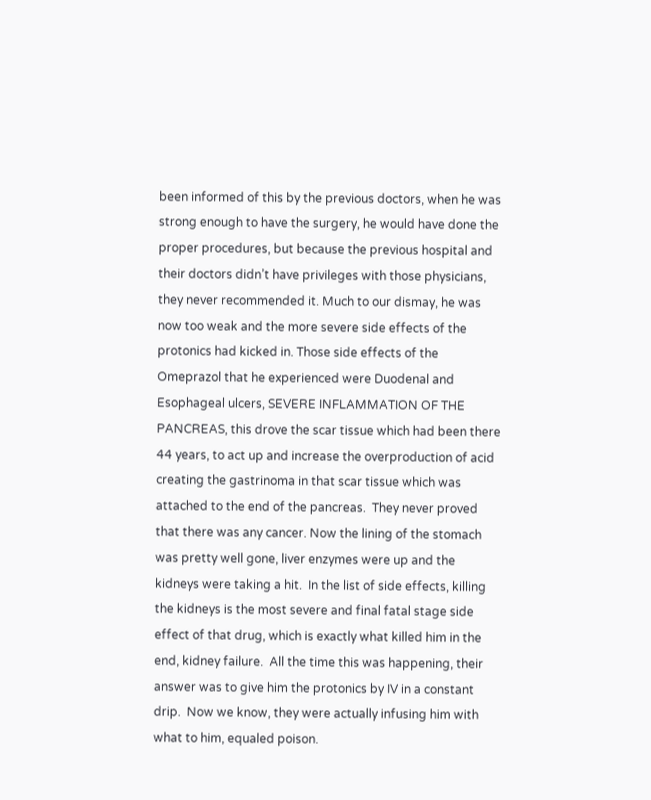been informed of this by the previous doctors, when he was strong enough to have the surgery, he would have done the proper procedures, but because the previous hospital and their doctors didn’t have privileges with those physicians, they never recommended it. Much to our dismay, he was now too weak and the more severe side effects of the protonics had kicked in. Those side effects of the Omeprazol that he experienced were Duodenal and Esophageal ulcers, SEVERE INFLAMMATION OF THE PANCREAS, this drove the scar tissue which had been there 44 years, to act up and increase the overproduction of acid creating the gastrinoma in that scar tissue which was attached to the end of the pancreas.  They never proved that there was any cancer. Now the lining of the stomach was pretty well gone, liver enzymes were up and the kidneys were taking a hit.  In the list of side effects, killing the kidneys is the most severe and final fatal stage side effect of that drug, which is exactly what killed him in the end, kidney failure.  All the time this was happening, their answer was to give him the protonics by IV in a constant drip.  Now we know, they were actually infusing him with what to him, equaled poison.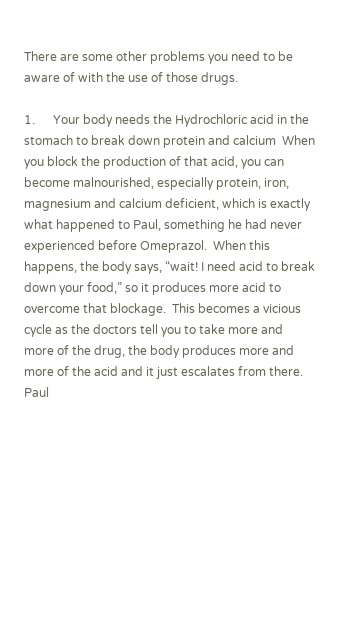There are some other problems you need to be aware of with the use of those drugs.

1.      Your body needs the Hydrochloric acid in the stomach to break down protein and calcium  When you block the production of that acid, you can become malnourished, especially protein, iron, magnesium and calcium deficient, which is exactly what happened to Paul, something he had never experienced before Omeprazol.  When this happens, the body says, “wait! I need acid to break down your food,” so it produces more acid to overcome that blockage.  This becomes a vicious cycle as the doctors tell you to take more and more of the drug, the body produces more and more of the acid and it just escalates from there.  Paul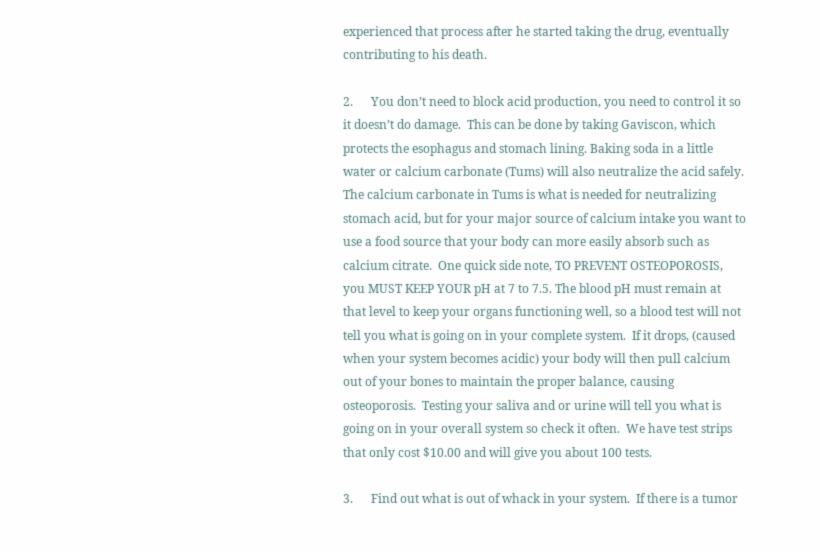experienced that process after he started taking the drug, eventually contributing to his death.

2.      You don’t need to block acid production, you need to control it so it doesn’t do damage.  This can be done by taking Gaviscon, which protects the esophagus and stomach lining. Baking soda in a little water or calcium carbonate (Tums) will also neutralize the acid safely. The calcium carbonate in Tums is what is needed for neutralizing stomach acid, but for your major source of calcium intake you want to use a food source that your body can more easily absorb such as calcium citrate.  One quick side note, TO PREVENT OSTEOPOROSIS, you MUST KEEP YOUR pH at 7 to 7.5. The blood pH must remain at that level to keep your organs functioning well, so a blood test will not tell you what is going on in your complete system.  If it drops, (caused when your system becomes acidic) your body will then pull calcium out of your bones to maintain the proper balance, causing osteoporosis.  Testing your saliva and or urine will tell you what is going on in your overall system so check it often.  We have test strips that only cost $10.00 and will give you about 100 tests.

3.      Find out what is out of whack in your system.  If there is a tumor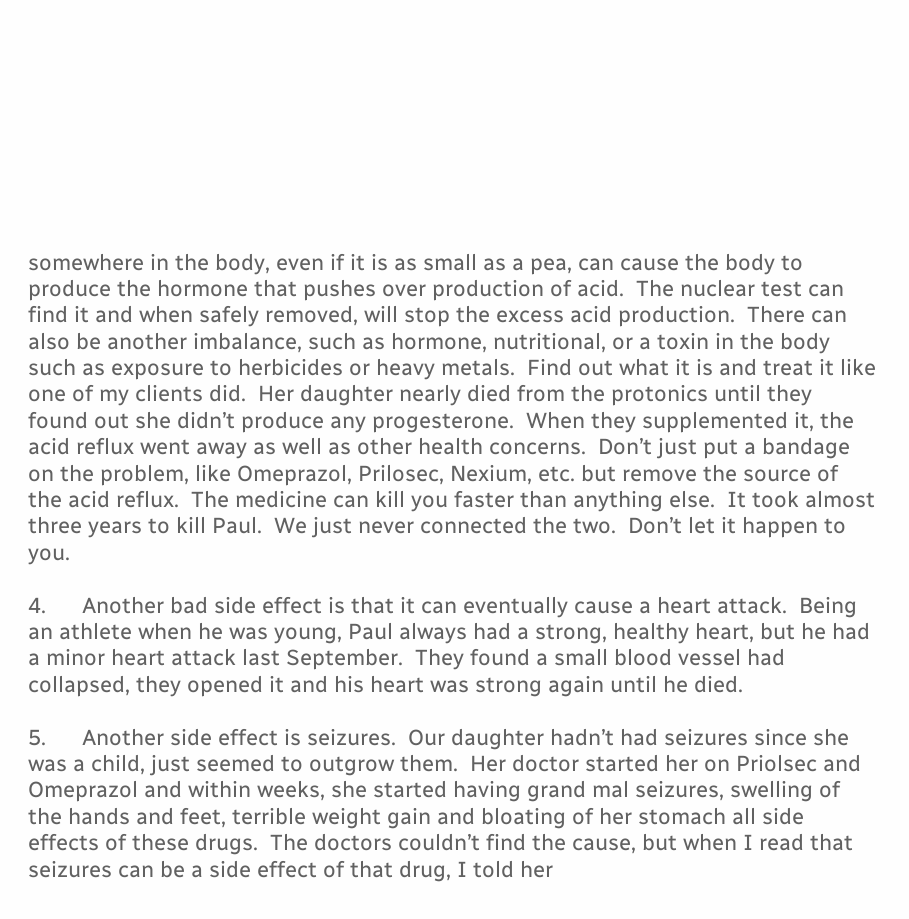somewhere in the body, even if it is as small as a pea, can cause the body to produce the hormone that pushes over production of acid.  The nuclear test can find it and when safely removed, will stop the excess acid production.  There can also be another imbalance, such as hormone, nutritional, or a toxin in the body such as exposure to herbicides or heavy metals.  Find out what it is and treat it like one of my clients did.  Her daughter nearly died from the protonics until they found out she didn’t produce any progesterone.  When they supplemented it, the acid reflux went away as well as other health concerns.  Don’t just put a bandage on the problem, like Omeprazol, Prilosec, Nexium, etc. but remove the source of the acid reflux.  The medicine can kill you faster than anything else.  It took almost three years to kill Paul.  We just never connected the two.  Don’t let it happen to you.

4.      Another bad side effect is that it can eventually cause a heart attack.  Being an athlete when he was young, Paul always had a strong, healthy heart, but he had a minor heart attack last September.  They found a small blood vessel had collapsed, they opened it and his heart was strong again until he died.

5.      Another side effect is seizures.  Our daughter hadn’t had seizures since she was a child, just seemed to outgrow them.  Her doctor started her on Priolsec and Omeprazol and within weeks, she started having grand mal seizures, swelling of the hands and feet, terrible weight gain and bloating of her stomach all side effects of these drugs.  The doctors couldn’t find the cause, but when I read that seizures can be a side effect of that drug, I told her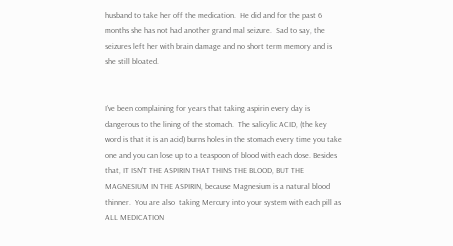husband to take her off the medication.  He did and for the past 6 months she has not had another grand mal seizure.  Sad to say, the seizures left her with brain damage and no short term memory and is she still bloated.


I’ve been complaining for years that taking aspirin every day is dangerous to the lining of the stomach.  The salicylic ACID, (the key word is that it is an acid) burns holes in the stomach every time you take one and you can lose up to a teaspoon of blood with each dose. Besides that, IT ISN’T THE ASPIRIN THAT THINS THE BLOOD, BUT THE MAGNESIUM IN THE ASPIRIN, because Magnesium is a natural blood thinner.  You are also  taking Mercury into your system with each pill as ALL MEDICATION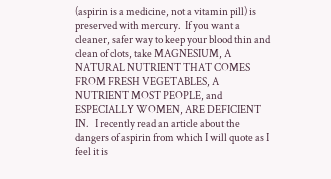(aspirin is a medicine, not a vitamin pill) is preserved with mercury.  If you want a cleaner, safer way to keep your blood thin and clean of clots, take MAGNESIUM, A NATURAL NUTRIENT THAT COMES FROM FRESH VEGETABLES, A NUTRIENT MOST PEOPLE, and ESPECIALLY WOMEN, ARE DEFICIENT IN.   I recently read an article about the dangers of aspirin from which I will quote as I feel it is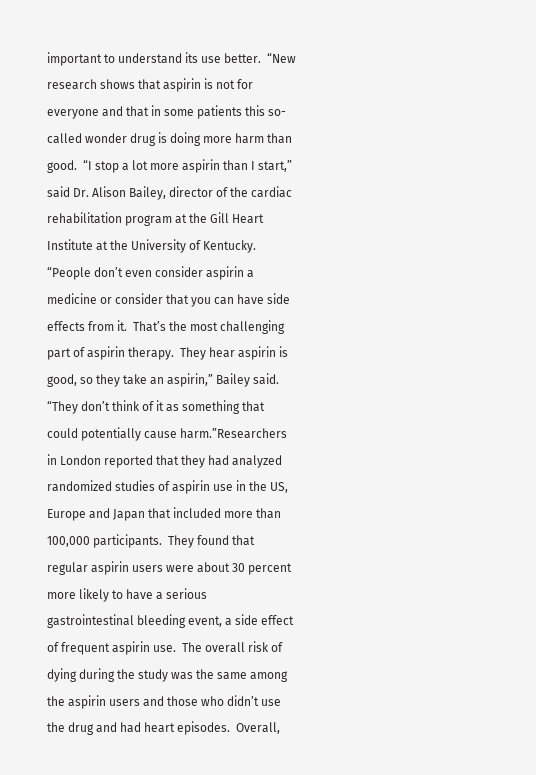important to understand its use better.  “New research shows that aspirin is not for everyone and that in some patients this so-called wonder drug is doing more harm than good.  “I stop a lot more aspirin than I start,” said Dr. Alison Bailey, director of the cardiac rehabilitation program at the Gill Heart Institute at the University of Kentucky.  “People don’t even consider aspirin a medicine or consider that you can have side effects from it.  That’s the most challenging part of aspirin therapy.  They hear aspirin is good, so they take an aspirin,” Bailey said. “They don’t think of it as something that could potentially cause harm.”Researchers in London reported that they had analyzed randomized studies of aspirin use in the US, Europe and Japan that included more than 100,000 participants.  They found that regular aspirin users were about 30 percent more likely to have a serious gastrointestinal bleeding event, a side effect of frequent aspirin use.  The overall risk of dying during the study was the same among the aspirin users and those who didn’t use the drug and had heart episodes.  Overall,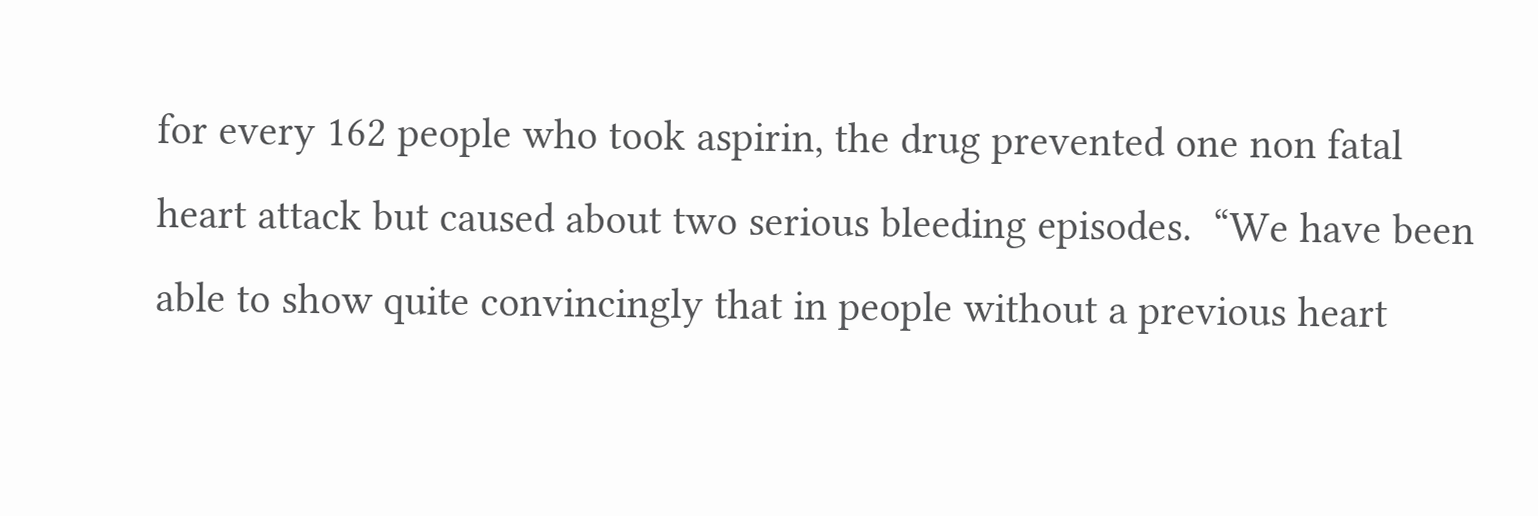for every 162 people who took aspirin, the drug prevented one non fatal heart attack but caused about two serious bleeding episodes.  “We have been able to show quite convincingly that in people without a previous heart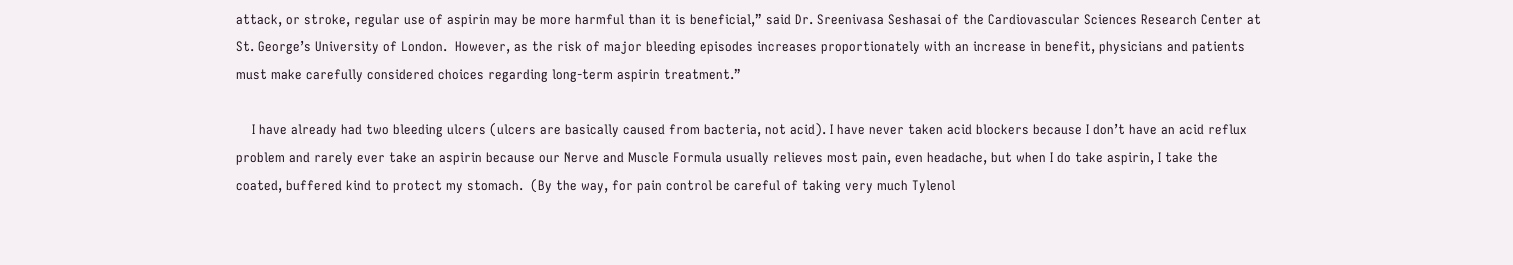attack, or stroke, regular use of aspirin may be more harmful than it is beneficial,” said Dr. Sreenivasa Seshasai of the Cardiovascular Sciences Research Center at St. George’s University of London.  However, as the risk of major bleeding episodes increases proportionately with an increase in benefit, physicians and patients must make carefully considered choices regarding long-term aspirin treatment.”

    I have already had two bleeding ulcers (ulcers are basically caused from bacteria, not acid). I have never taken acid blockers because I don’t have an acid reflux problem and rarely ever take an aspirin because our Nerve and Muscle Formula usually relieves most pain, even headache, but when I do take aspirin, I take the coated, buffered kind to protect my stomach.  (By the way, for pain control be careful of taking very much Tylenol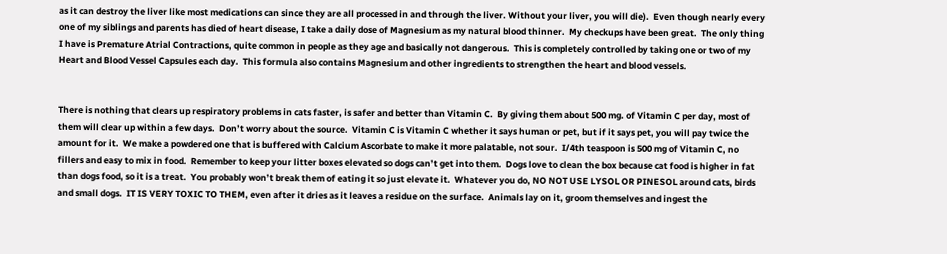as it can destroy the liver like most medications can since they are all processed in and through the liver. Without your liver, you will die).  Even though nearly every one of my siblings and parents has died of heart disease, I take a daily dose of Magnesium as my natural blood thinner.  My checkups have been great.  The only thing I have is Premature Atrial Contractions, quite common in people as they age and basically not dangerous.  This is completely controlled by taking one or two of my Heart and Blood Vessel Capsules each day.  This formula also contains Magnesium and other ingredients to strengthen the heart and blood vessels.


There is nothing that clears up respiratory problems in cats faster, is safer and better than Vitamin C.  By giving them about 500 mg. of Vitamin C per day, most of them will clear up within a few days.  Don’t worry about the source.  Vitamin C is Vitamin C whether it says human or pet, but if it says pet, you will pay twice the amount for it.  We make a powdered one that is buffered with Calcium Ascorbate to make it more palatable, not sour.  I/4th teaspoon is 500 mg of Vitamin C, no fillers and easy to mix in food.  Remember to keep your litter boxes elevated so dogs can’t get into them.  Dogs love to clean the box because cat food is higher in fat than dogs food, so it is a treat.  You probably won’t break them of eating it so just elevate it.  Whatever you do, NO NOT USE LYSOL OR PINESOL around cats, birds and small dogs.  IT IS VERY TOXIC TO THEM, even after it dries as it leaves a residue on the surface.  Animals lay on it, groom themselves and ingest the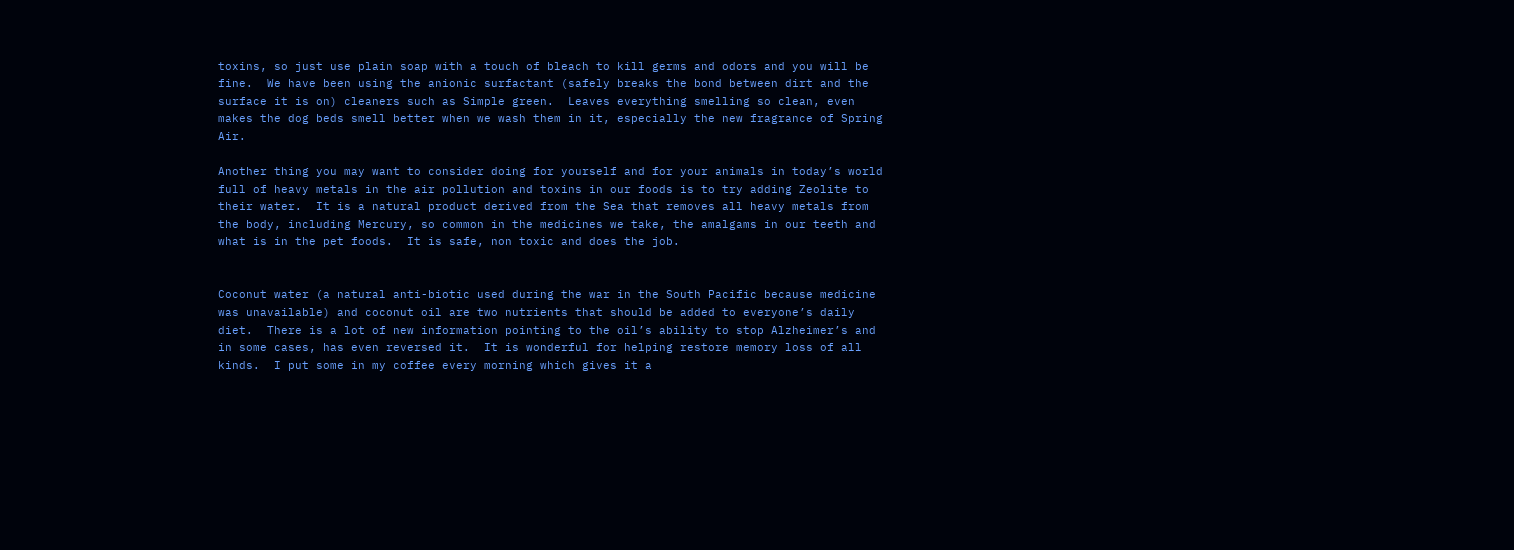toxins, so just use plain soap with a touch of bleach to kill germs and odors and you will be fine.  We have been using the anionic surfactant (safely breaks the bond between dirt and the surface it is on) cleaners such as Simple green.  Leaves everything smelling so clean, even makes the dog beds smell better when we wash them in it, especially the new fragrance of Spring Air.

Another thing you may want to consider doing for yourself and for your animals in today’s world full of heavy metals in the air pollution and toxins in our foods is to try adding Zeolite to their water.  It is a natural product derived from the Sea that removes all heavy metals from the body, including Mercury, so common in the medicines we take, the amalgams in our teeth and what is in the pet foods.  It is safe, non toxic and does the job.


Coconut water (a natural anti-biotic used during the war in the South Pacific because medicine was unavailable) and coconut oil are two nutrients that should be added to everyone’s daily diet.  There is a lot of new information pointing to the oil’s ability to stop Alzheimer’s and in some cases, has even reversed it.  It is wonderful for helping restore memory loss of all kinds.  I put some in my coffee every morning which gives it a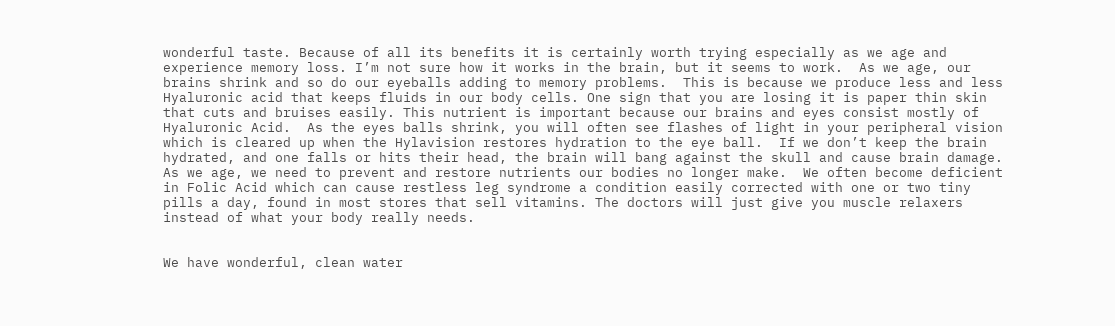wonderful taste. Because of all its benefits it is certainly worth trying especially as we age and experience memory loss. I’m not sure how it works in the brain, but it seems to work.  As we age, our brains shrink and so do our eyeballs adding to memory problems.  This is because we produce less and less Hyaluronic acid that keeps fluids in our body cells. One sign that you are losing it is paper thin skin that cuts and bruises easily. This nutrient is important because our brains and eyes consist mostly of Hyaluronic Acid.  As the eyes balls shrink, you will often see flashes of light in your peripheral vision which is cleared up when the Hylavision restores hydration to the eye ball.  If we don’t keep the brain hydrated, and one falls or hits their head, the brain will bang against the skull and cause brain damage.  As we age, we need to prevent and restore nutrients our bodies no longer make.  We often become deficient in Folic Acid which can cause restless leg syndrome a condition easily corrected with one or two tiny pills a day, found in most stores that sell vitamins. The doctors will just give you muscle relaxers instead of what your body really needs.


We have wonderful, clean water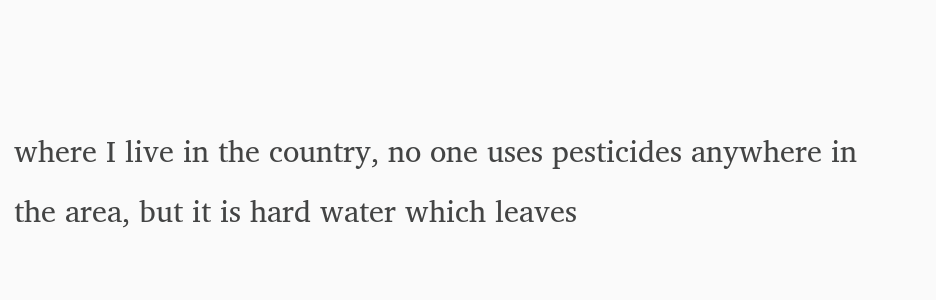where I live in the country, no one uses pesticides anywhere in the area, but it is hard water which leaves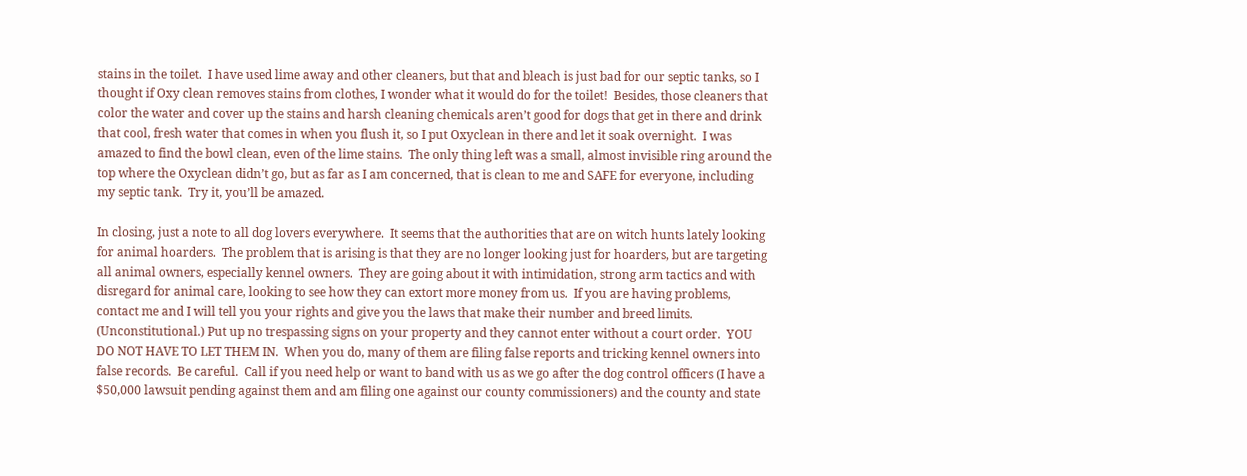stains in the toilet.  I have used lime away and other cleaners, but that and bleach is just bad for our septic tanks, so I thought if Oxy clean removes stains from clothes, I wonder what it would do for the toilet!  Besides, those cleaners that color the water and cover up the stains and harsh cleaning chemicals aren’t good for dogs that get in there and drink that cool, fresh water that comes in when you flush it, so I put Oxyclean in there and let it soak overnight.  I was amazed to find the bowl clean, even of the lime stains.  The only thing left was a small, almost invisible ring around the top where the Oxyclean didn’t go, but as far as I am concerned, that is clean to me and SAFE for everyone, including my septic tank.  Try it, you’ll be amazed.

In closing, just a note to all dog lovers everywhere.  It seems that the authorities that are on witch hunts lately looking for animal hoarders.  The problem that is arising is that they are no longer looking just for hoarders, but are targeting all animal owners, especially kennel owners.  They are going about it with intimidation, strong arm tactics and with disregard for animal care, looking to see how they can extort more money from us.  If you are having problems, contact me and I will tell you your rights and give you the laws that make their number and breed limits. (Unconstitutional.) Put up no trespassing signs on your property and they cannot enter without a court order.  YOU DO NOT HAVE TO LET THEM IN.  When you do, many of them are filing false reports and tricking kennel owners into false records.  Be careful.  Call if you need help or want to band with us as we go after the dog control officers (I have a $50,000 lawsuit pending against them and am filing one against our county commissioners) and the county and state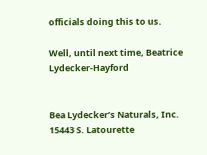officials doing this to us.

Well, until next time, Beatrice Lydecker-Hayford


Bea Lydecker’s Naturals, Inc.                  15443 S. Latourette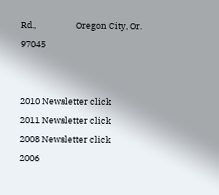Rd.,                    Oregon City, Or. 97045


2010 Newsletter click
2011 Newsletter click
2008 Newsletter click
2006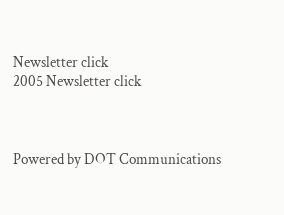Newsletter click
2005 Newsletter click



Powered by DOT Communications